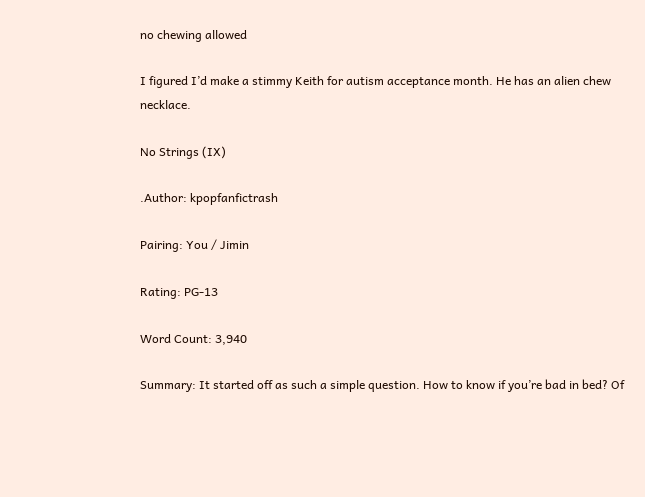no chewing allowed

I figured I’d make a stimmy Keith for autism acceptance month. He has an alien chew necklace.

No Strings (IX)

.Author: kpopfanfictrash

Pairing: You / Jimin

Rating: PG-13

Word Count: 3,940

Summary: It started off as such a simple question. How to know if you’re bad in bed? Of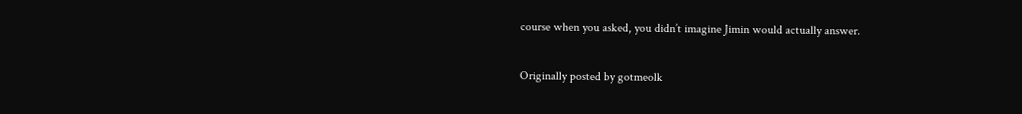course when you asked, you didn’t imagine Jimin would actually answer.

Originally posted by gotmeolk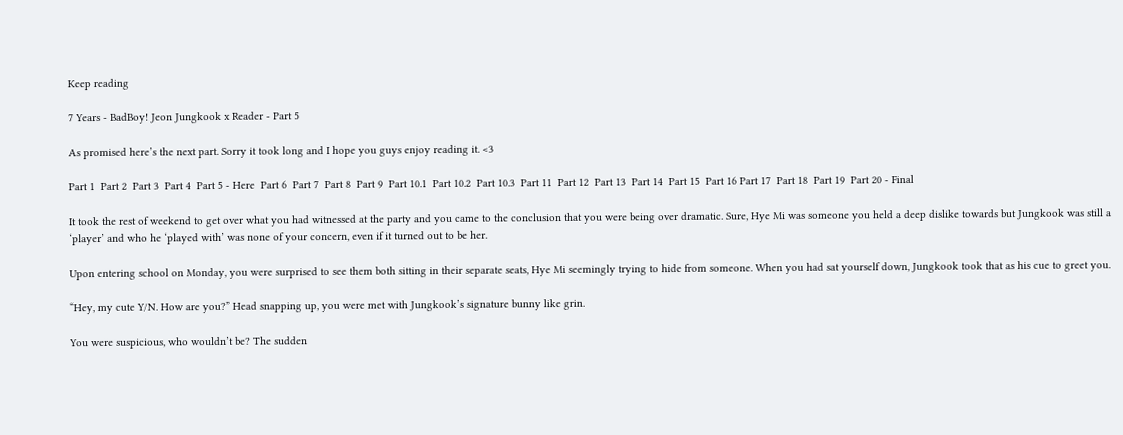Keep reading

7 Years - BadBoy! Jeon Jungkook x Reader - Part 5

As promised here’s the next part. Sorry it took long and I hope you guys enjoy reading it. <3

Part 1  Part 2  Part 3  Part 4  Part 5 - Here  Part 6  Part 7  Part 8  Part 9  Part 10.1  Part 10.2  Part 10.3  Part 11  Part 12  Part 13  Part 14  Part 15  Part 16 Part 17  Part 18  Part 19  Part 20 - Final

It took the rest of weekend to get over what you had witnessed at the party and you came to the conclusion that you were being over dramatic. Sure, Hye Mi was someone you held a deep dislike towards but Jungkook was still a ‘player’ and who he ‘played with’ was none of your concern, even if it turned out to be her.

Upon entering school on Monday, you were surprised to see them both sitting in their separate seats, Hye Mi seemingly trying to hide from someone. When you had sat yourself down, Jungkook took that as his cue to greet you.

“Hey, my cute Y/N. How are you?” Head snapping up, you were met with Jungkook’s signature bunny like grin.

You were suspicious, who wouldn’t be? The sudden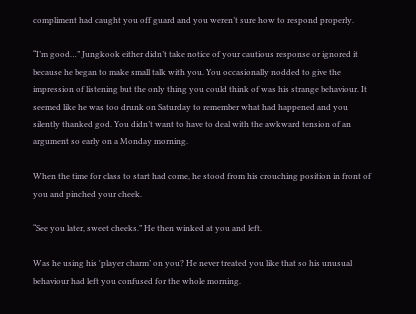compliment had caught you off guard and you weren’t sure how to respond properly.

“I’m good…” Jungkook either didn’t take notice of your cautious response or ignored it because he began to make small talk with you. You occasionally nodded to give the impression of listening but the only thing you could think of was his strange behaviour. It seemed like he was too drunk on Saturday to remember what had happened and you silently thanked god. You didn’t want to have to deal with the awkward tension of an argument so early on a Monday morning.

When the time for class to start had come, he stood from his crouching position in front of you and pinched your cheek.

“See you later, sweet cheeks.” He then winked at you and left.

Was he using his 'player charm’ on you? He never treated you like that so his unusual behaviour had left you confused for the whole morning.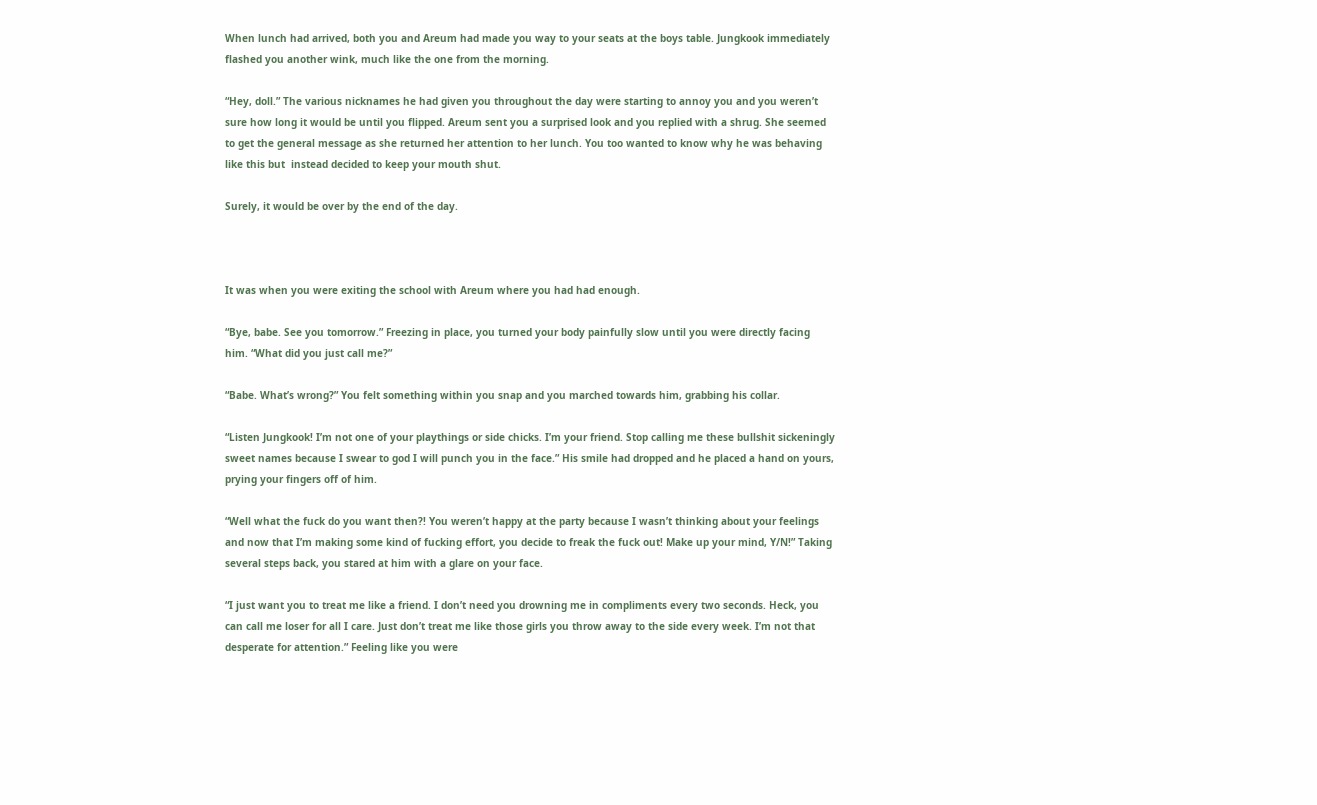When lunch had arrived, both you and Areum had made you way to your seats at the boys table. Jungkook immediately flashed you another wink, much like the one from the morning.

“Hey, doll.” The various nicknames he had given you throughout the day were starting to annoy you and you weren’t sure how long it would be until you flipped. Areum sent you a surprised look and you replied with a shrug. She seemed to get the general message as she returned her attention to her lunch. You too wanted to know why he was behaving like this but  instead decided to keep your mouth shut.

Surely, it would be over by the end of the day.



It was when you were exiting the school with Areum where you had had enough.

“Bye, babe. See you tomorrow.” Freezing in place, you turned your body painfully slow until you were directly facing him. “What did you just call me?”

“Babe. What’s wrong?” You felt something within you snap and you marched towards him, grabbing his collar.

“Listen Jungkook! I’m not one of your playthings or side chicks. I’m your friend. Stop calling me these bullshit sickeningly sweet names because I swear to god I will punch you in the face.” His smile had dropped and he placed a hand on yours, prying your fingers off of him.

“Well what the fuck do you want then?! You weren’t happy at the party because I wasn’t thinking about your feelings and now that I’m making some kind of fucking effort, you decide to freak the fuck out! Make up your mind, Y/N!” Taking several steps back, you stared at him with a glare on your face.

“I just want you to treat me like a friend. I don’t need you drowning me in compliments every two seconds. Heck, you can call me loser for all I care. Just don’t treat me like those girls you throw away to the side every week. I’m not that desperate for attention.” Feeling like you were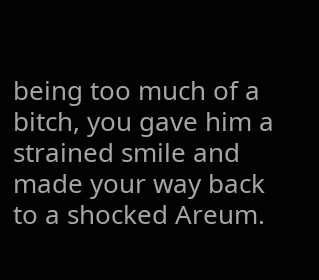being too much of a bitch, you gave him a strained smile and made your way back to a shocked Areum.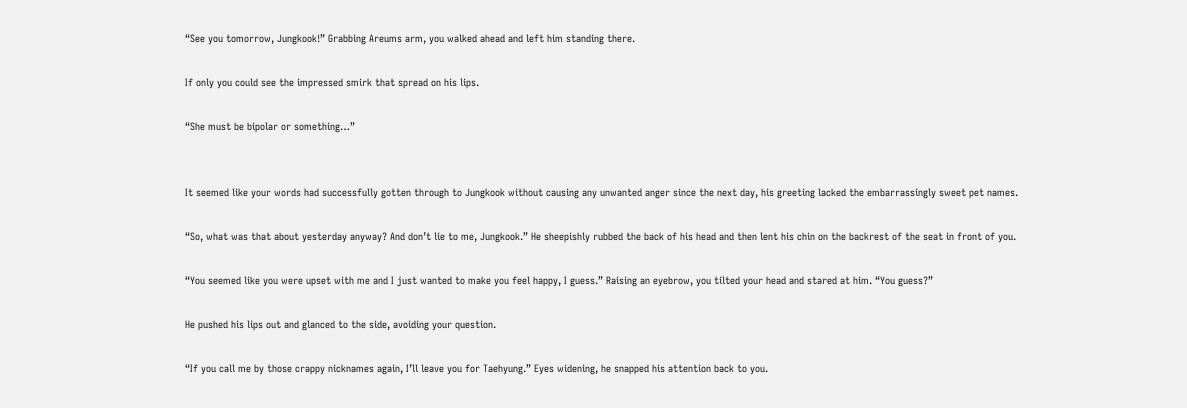“See you tomorrow, Jungkook!” Grabbing Areums arm, you walked ahead and left him standing there.

If only you could see the impressed smirk that spread on his lips.

“She must be bipolar or something…”


It seemed like your words had successfully gotten through to Jungkook without causing any unwanted anger since the next day, his greeting lacked the embarrassingly sweet pet names.

“So, what was that about yesterday anyway? And don’t lie to me, Jungkook.” He sheepishly rubbed the back of his head and then lent his chin on the backrest of the seat in front of you.

“You seemed like you were upset with me and I just wanted to make you feel happy, I guess.” Raising an eyebrow, you tilted your head and stared at him. “You guess?”

He pushed his lips out and glanced to the side, avoiding your question.

“If you call me by those crappy nicknames again, I’ll leave you for Taehyung.” Eyes widening, he snapped his attention back to you.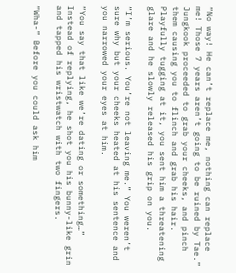“No way! He can’t replace me, nothing can replace me! Those 7 years aren’t going to be ruined by Tae.” Jungkook proceeded to grab your cheeks, and pinch them causing you to flinch and grab his hair. Playfully tugging at it, you sent him a threatening glare and he slowly released his grip on you.

“I’m serious. You’re not leaving me.” You weren’t sure why but your cheeks heated at his sentence and you narrowed your eyes at him.

“You say that like we’re dating or something…” Instead of replying, he shot you his bunny-like grin and tapped his wristwatch with two fingers.

“Wha-” Before you could ask him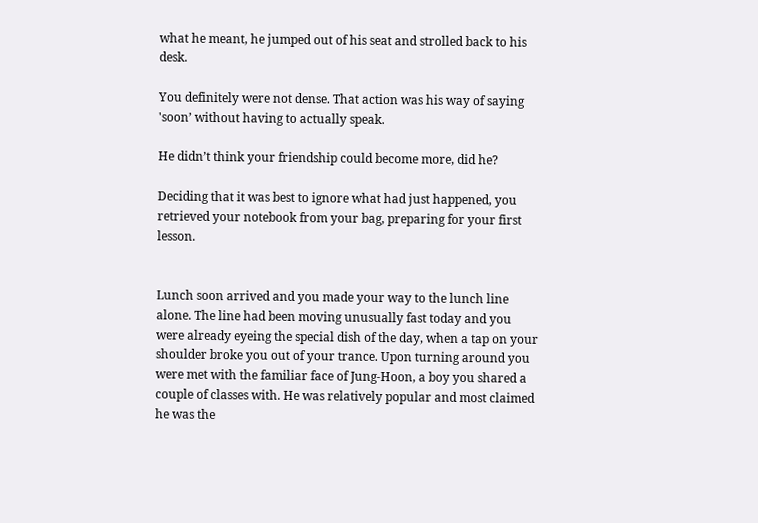what he meant, he jumped out of his seat and strolled back to his desk.

You definitely were not dense. That action was his way of saying 'soon’ without having to actually speak.

He didn’t think your friendship could become more, did he?

Deciding that it was best to ignore what had just happened, you retrieved your notebook from your bag, preparing for your first lesson.


Lunch soon arrived and you made your way to the lunch line alone. The line had been moving unusually fast today and you were already eyeing the special dish of the day, when a tap on your shoulder broke you out of your trance. Upon turning around you were met with the familiar face of Jung-Hoon, a boy you shared a couple of classes with. He was relatively popular and most claimed he was the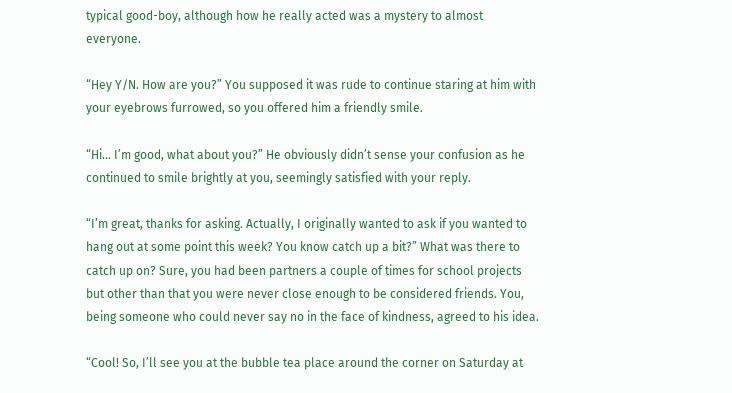typical good-boy, although how he really acted was a mystery to almost everyone.

“Hey Y/N. How are you?” You supposed it was rude to continue staring at him with your eyebrows furrowed, so you offered him a friendly smile.

“Hi… I’m good, what about you?” He obviously didn’t sense your confusion as he continued to smile brightly at you, seemingly satisfied with your reply.

“I’m great, thanks for asking. Actually, I originally wanted to ask if you wanted to hang out at some point this week? You know catch up a bit?” What was there to catch up on? Sure, you had been partners a couple of times for school projects but other than that you were never close enough to be considered friends. You, being someone who could never say no in the face of kindness, agreed to his idea.

“Cool! So, I’ll see you at the bubble tea place around the corner on Saturday at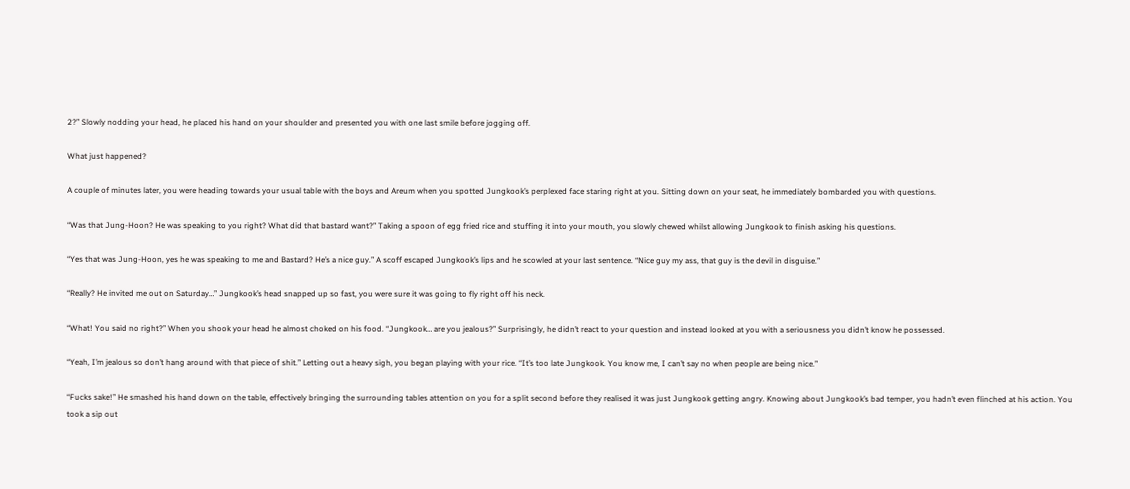2?” Slowly nodding your head, he placed his hand on your shoulder and presented you with one last smile before jogging off.

What just happened?

A couple of minutes later, you were heading towards your usual table with the boys and Areum when you spotted Jungkook’s perplexed face staring right at you. Sitting down on your seat, he immediately bombarded you with questions.

“Was that Jung-Hoon? He was speaking to you right? What did that bastard want?” Taking a spoon of egg fried rice and stuffing it into your mouth, you slowly chewed whilst allowing Jungkook to finish asking his questions.

“Yes that was Jung-Hoon, yes he was speaking to me and Bastard? He’s a nice guy.” A scoff escaped Jungkook’s lips and he scowled at your last sentence. “Nice guy my ass, that guy is the devil in disguise.”

“Really? He invited me out on Saturday…” Jungkook’s head snapped up so fast, you were sure it was going to fly right off his neck.

“What! You said no right?” When you shook your head he almost choked on his food. “Jungkook… are you jealous?” Surprisingly, he didn’t react to your question and instead looked at you with a seriousness you didn’t know he possessed.

“Yeah, I’m jealous so don’t hang around with that piece of shit.” Letting out a heavy sigh, you began playing with your rice. “It’s too late Jungkook. You know me, I can’t say no when people are being nice.”

“Fucks sake!” He smashed his hand down on the table, effectively bringing the surrounding tables attention on you for a split second before they realised it was just Jungkook getting angry. Knowing about Jungkook’s bad temper, you hadn’t even flinched at his action. You took a sip out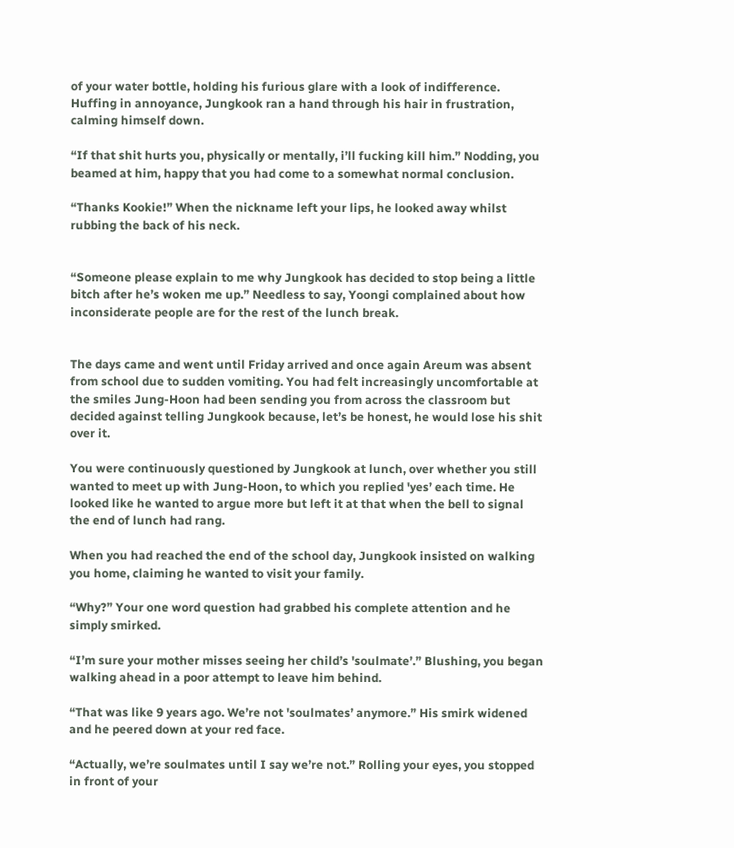of your water bottle, holding his furious glare with a look of indifference. Huffing in annoyance, Jungkook ran a hand through his hair in frustration, calming himself down.

“If that shit hurts you, physically or mentally, i’ll fucking kill him.” Nodding, you beamed at him, happy that you had come to a somewhat normal conclusion.

“Thanks Kookie!” When the nickname left your lips, he looked away whilst rubbing the back of his neck.


“Someone please explain to me why Jungkook has decided to stop being a little bitch after he’s woken me up.” Needless to say, Yoongi complained about how inconsiderate people are for the rest of the lunch break.


The days came and went until Friday arrived and once again Areum was absent from school due to sudden vomiting. You had felt increasingly uncomfortable at the smiles Jung-Hoon had been sending you from across the classroom but decided against telling Jungkook because, let’s be honest, he would lose his shit over it.

You were continuously questioned by Jungkook at lunch, over whether you still wanted to meet up with Jung-Hoon, to which you replied 'yes’ each time. He looked like he wanted to argue more but left it at that when the bell to signal the end of lunch had rang.

When you had reached the end of the school day, Jungkook insisted on walking you home, claiming he wanted to visit your family.

“Why?” Your one word question had grabbed his complete attention and he simply smirked.

“I’m sure your mother misses seeing her child’s 'soulmate’.” Blushing, you began walking ahead in a poor attempt to leave him behind.

“That was like 9 years ago. We’re not 'soulmates’ anymore.” His smirk widened and he peered down at your red face.

“Actually, we’re soulmates until I say we’re not.” Rolling your eyes, you stopped in front of your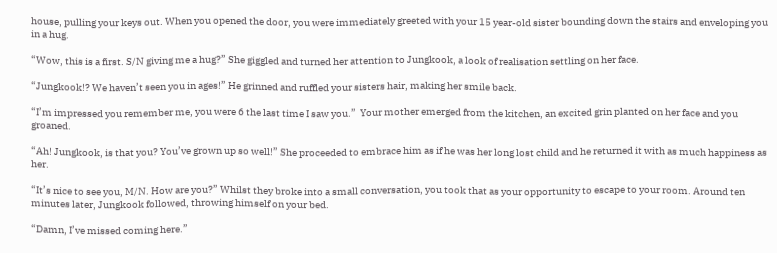house, pulling your keys out. When you opened the door, you were immediately greeted with your 15 year-old sister bounding down the stairs and enveloping you in a hug.

“Wow, this is a first. S/N giving me a hug?” She giggled and turned her attention to Jungkook, a look of realisation settling on her face.

“Jungkook!? We haven’t seen you in ages!” He grinned and ruffled your sisters hair, making her smile back.

“I’m impressed you remember me, you were 6 the last time I saw you.”  Your mother emerged from the kitchen, an excited grin planted on her face and you groaned.

“Ah! Jungkook, is that you? You’ve grown up so well!” She proceeded to embrace him as if he was her long lost child and he returned it with as much happiness as her.

“It’s nice to see you, M/N. How are you?” Whilst they broke into a small conversation, you took that as your opportunity to escape to your room. Around ten minutes later, Jungkook followed, throwing himself on your bed.

“Damn, I’ve missed coming here.”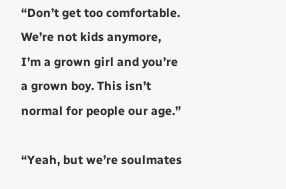“Don’t get too comfortable. We’re not kids anymore, I’m a grown girl and you’re a grown boy. This isn’t normal for people our age.”

“Yeah, but we’re soulmates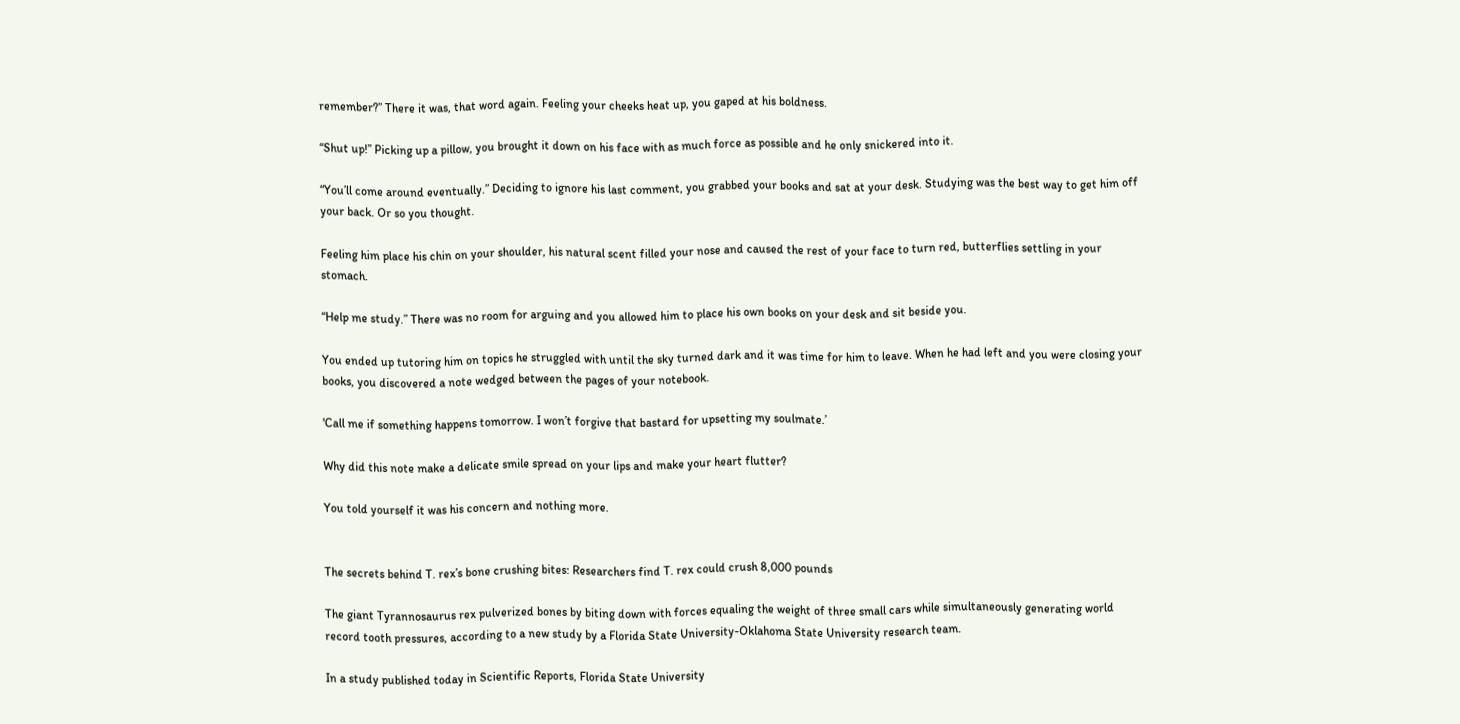remember?” There it was, that word again. Feeling your cheeks heat up, you gaped at his boldness.

“Shut up!” Picking up a pillow, you brought it down on his face with as much force as possible and he only snickered into it.

“You’ll come around eventually.” Deciding to ignore his last comment, you grabbed your books and sat at your desk. Studying was the best way to get him off your back. Or so you thought.

Feeling him place his chin on your shoulder, his natural scent filled your nose and caused the rest of your face to turn red, butterflies settling in your stomach.

“Help me study.” There was no room for arguing and you allowed him to place his own books on your desk and sit beside you.

You ended up tutoring him on topics he struggled with until the sky turned dark and it was time for him to leave. When he had left and you were closing your books, you discovered a note wedged between the pages of your notebook.

'Call me if something happens tomorrow. I won’t forgive that bastard for upsetting my soulmate.’

Why did this note make a delicate smile spread on your lips and make your heart flutter?

You told yourself it was his concern and nothing more.


The secrets behind T. rex’s bone crushing bites: Researchers find T. rex could crush 8,000 pounds

The giant Tyrannosaurus rex pulverized bones by biting down with forces equaling the weight of three small cars while simultaneously generating world record tooth pressures, according to a new study by a Florida State University-Oklahoma State University research team.

In a study published today in Scientific Reports, Florida State University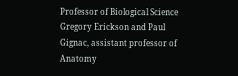Professor of Biological Science Gregory Erickson and Paul Gignac, assistant professor of Anatomy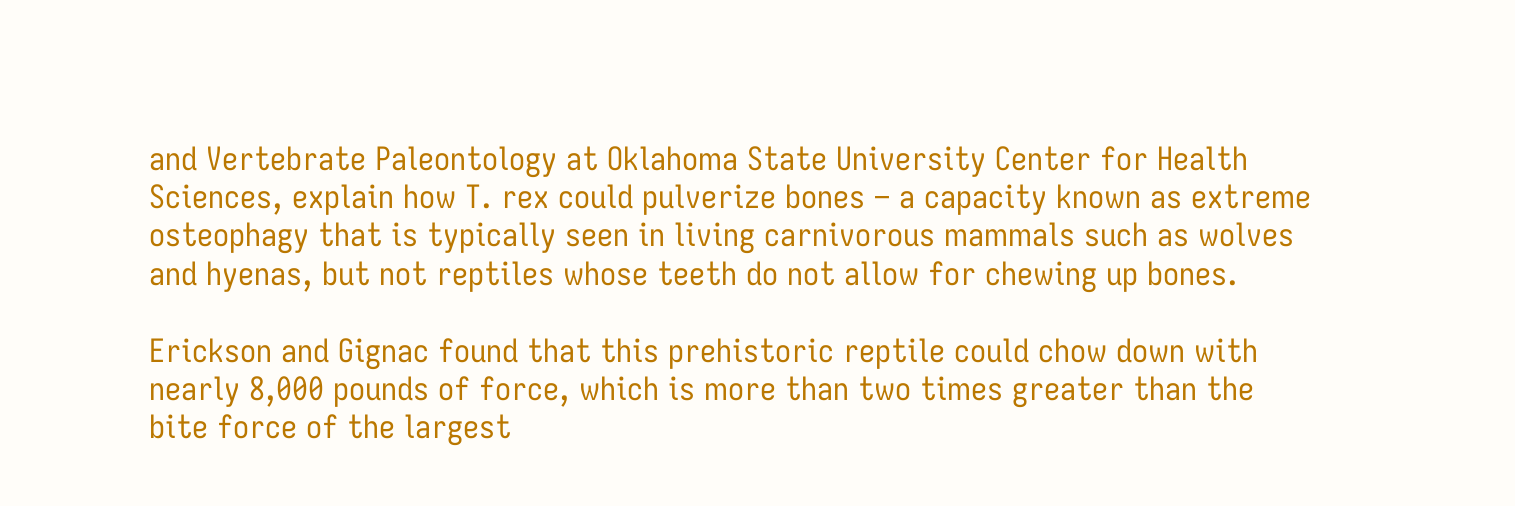and Vertebrate Paleontology at Oklahoma State University Center for Health Sciences, explain how T. rex could pulverize bones – a capacity known as extreme osteophagy that is typically seen in living carnivorous mammals such as wolves and hyenas, but not reptiles whose teeth do not allow for chewing up bones.

Erickson and Gignac found that this prehistoric reptile could chow down with nearly 8,000 pounds of force, which is more than two times greater than the bite force of the largest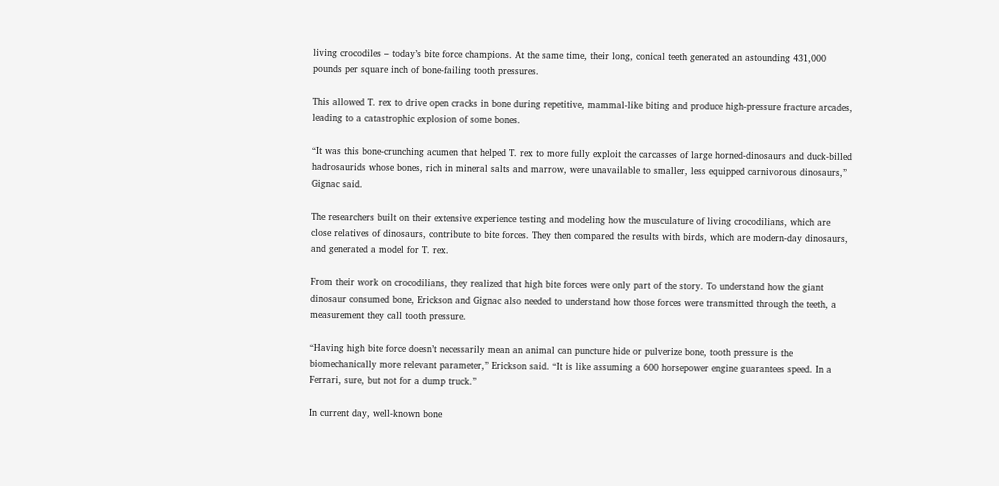living crocodiles – today’s bite force champions. At the same time, their long, conical teeth generated an astounding 431,000 pounds per square inch of bone-failing tooth pressures.

This allowed T. rex to drive open cracks in bone during repetitive, mammal-like biting and produce high-pressure fracture arcades, leading to a catastrophic explosion of some bones.

“It was this bone-crunching acumen that helped T. rex to more fully exploit the carcasses of large horned-dinosaurs and duck-billed hadrosaurids whose bones, rich in mineral salts and marrow, were unavailable to smaller, less equipped carnivorous dinosaurs,” Gignac said.

The researchers built on their extensive experience testing and modeling how the musculature of living crocodilians, which are close relatives of dinosaurs, contribute to bite forces. They then compared the results with birds, which are modern-day dinosaurs, and generated a model for T. rex.

From their work on crocodilians, they realized that high bite forces were only part of the story. To understand how the giant dinosaur consumed bone, Erickson and Gignac also needed to understand how those forces were transmitted through the teeth, a measurement they call tooth pressure.

“Having high bite force doesn’t necessarily mean an animal can puncture hide or pulverize bone, tooth pressure is the biomechanically more relevant parameter,” Erickson said. “It is like assuming a 600 horsepower engine guarantees speed. In a Ferrari, sure, but not for a dump truck.”

In current day, well-known bone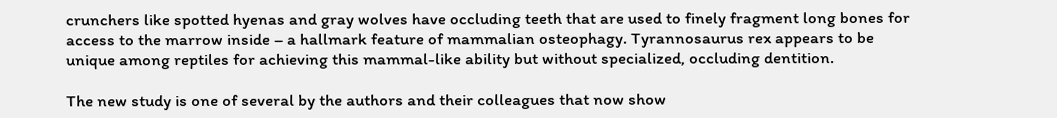crunchers like spotted hyenas and gray wolves have occluding teeth that are used to finely fragment long bones for access to the marrow inside – a hallmark feature of mammalian osteophagy. Tyrannosaurus rex appears to be unique among reptiles for achieving this mammal-like ability but without specialized, occluding dentition.

The new study is one of several by the authors and their colleagues that now show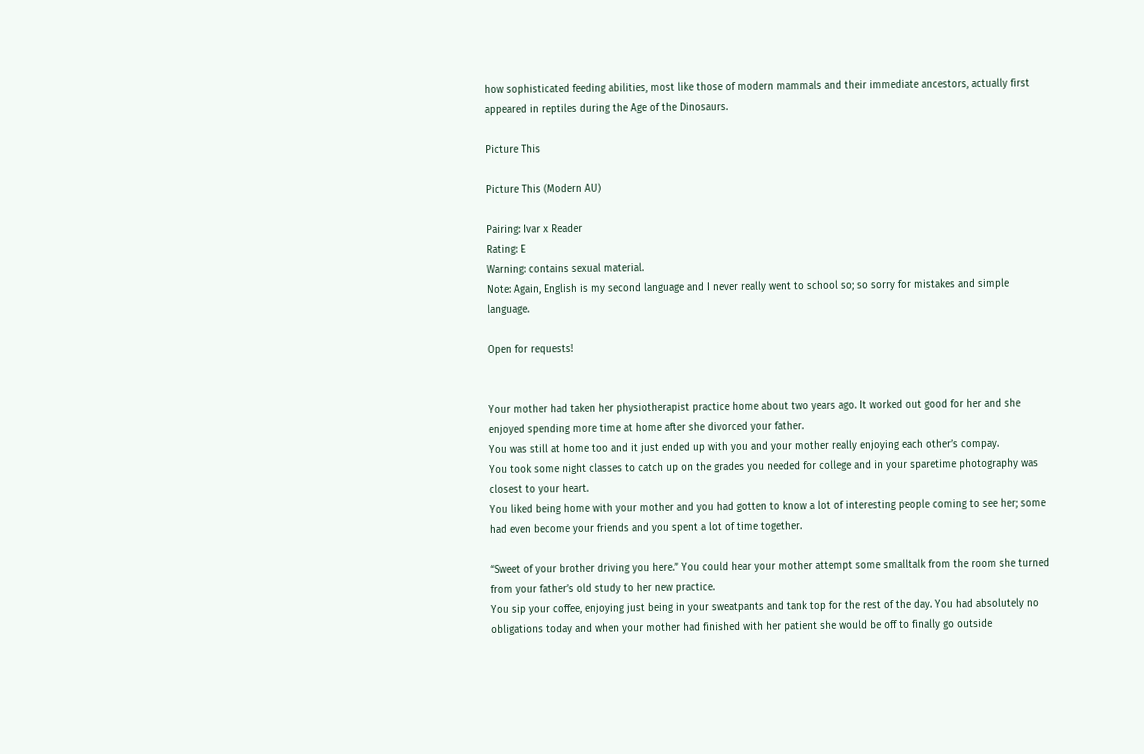how sophisticated feeding abilities, most like those of modern mammals and their immediate ancestors, actually first appeared in reptiles during the Age of the Dinosaurs.

Picture This

Picture This (Modern AU)

Pairing: Ivar x Reader
Rating: E
Warning: contains sexual material.
Note: Again, English is my second language and I never really went to school so; so sorry for mistakes and simple language.

Open for requests!


Your mother had taken her physiotherapist practice home about two years ago. It worked out good for her and she enjoyed spending more time at home after she divorced your father.
You was still at home too and it just ended up with you and your mother really enjoying each other’s compay.
You took some night classes to catch up on the grades you needed for college and in your sparetime photography was closest to your heart.
You liked being home with your mother and you had gotten to know a lot of interesting people coming to see her; some had even become your friends and you spent a lot of time together.

“Sweet of your brother driving you here.” You could hear your mother attempt some smalltalk from the room she turned from your father’s old study to her new practice.
You sip your coffee, enjoying just being in your sweatpants and tank top for the rest of the day. You had absolutely no obligations today and when your mother had finished with her patient she would be off to finally go outside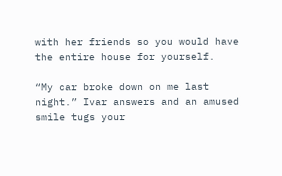with her friends so you would have the entire house for yourself.

“My car broke down on me last night.” Ivar answers and an amused smile tugs your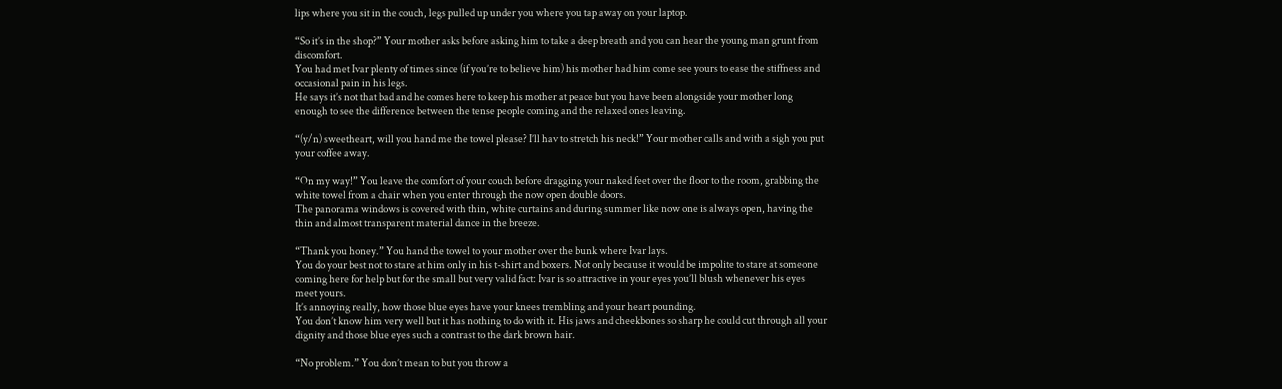lips where you sit in the couch, legs pulled up under you where you tap away on your laptop.

“So it’s in the shop?” Your mother asks before asking him to take a deep breath and you can hear the young man grunt from discomfort.
You had met Ivar plenty of times since (if you’re to believe him) his mother had him come see yours to ease the stiffness and occasional pain in his legs.
He says it’s not that bad and he comes here to keep his mother at peace but you have been alongside your mother long enough to see the difference between the tense people coming and the relaxed ones leaving.

“(y/n) sweetheart, will you hand me the towel please? I’ll hav to stretch his neck!” Your mother calls and with a sigh you put your coffee away.

“On my way!” You leave the comfort of your couch before dragging your naked feet over the floor to the room, grabbing the white towel from a chair when you enter through the now open double doors.
The panorama windows is covered with thin, white curtains and during summer like now one is always open, having the thin and almost transparent material dance in the breeze.

“Thank you honey.” You hand the towel to your mother over the bunk where Ivar lays.
You do your best not to stare at him only in his t-shirt and boxers. Not only because it would be impolite to stare at someone coming here for help but for the small but very valid fact: Ivar is so attractive in your eyes you’ll blush whenever his eyes meet yours.
It’s annoying really, how those blue eyes have your knees trembling and your heart pounding.
You don’t know him very well but it has nothing to do with it. His jaws and cheekbones so sharp he could cut through all your dignity and those blue eyes such a contrast to the dark brown hair.

“No problem.” You don’t mean to but you throw a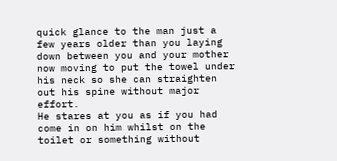quick glance to the man just a few years older than you laying down between you and your mother now moving to put the towel under his neck so she can straighten out his spine without major effort.
He stares at you as if you had come in on him whilst on the toilet or something without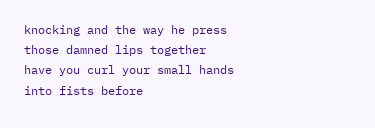knocking and the way he press those damned lips together have you curl your small hands into fists before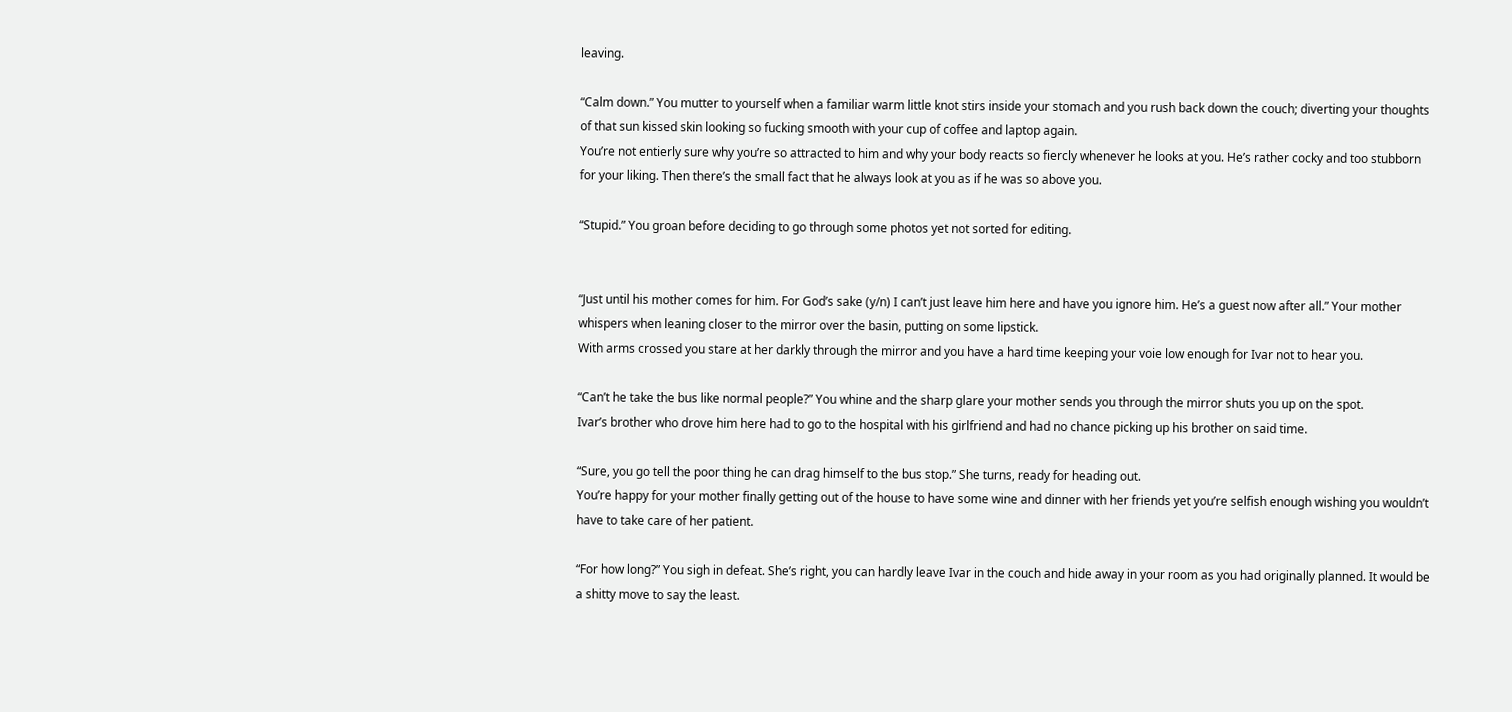leaving.

“Calm down.” You mutter to yourself when a familiar warm little knot stirs inside your stomach and you rush back down the couch; diverting your thoughts of that sun kissed skin looking so fucking smooth with your cup of coffee and laptop again.
You’re not entierly sure why you’re so attracted to him and why your body reacts so fiercly whenever he looks at you. He’s rather cocky and too stubborn for your liking. Then there’s the small fact that he always look at you as if he was so above you.

“Stupid.” You groan before deciding to go through some photos yet not sorted for editing.


“Just until his mother comes for him. For God’s sake (y/n) I can’t just leave him here and have you ignore him. He’s a guest now after all.” Your mother whispers when leaning closer to the mirror over the basin, putting on some lipstick.
With arms crossed you stare at her darkly through the mirror and you have a hard time keeping your voie low enough for Ivar not to hear you.

“Can’t he take the bus like normal people?” You whine and the sharp glare your mother sends you through the mirror shuts you up on the spot.
Ivar’s brother who drove him here had to go to the hospital with his girlfriend and had no chance picking up his brother on said time.

“Sure, you go tell the poor thing he can drag himself to the bus stop.” She turns, ready for heading out.
You’re happy for your mother finally getting out of the house to have some wine and dinner with her friends yet you’re selfish enough wishing you wouldn’t have to take care of her patient.

“For how long?” You sigh in defeat. She’s right, you can hardly leave Ivar in the couch and hide away in your room as you had originally planned. It would be a shitty move to say the least.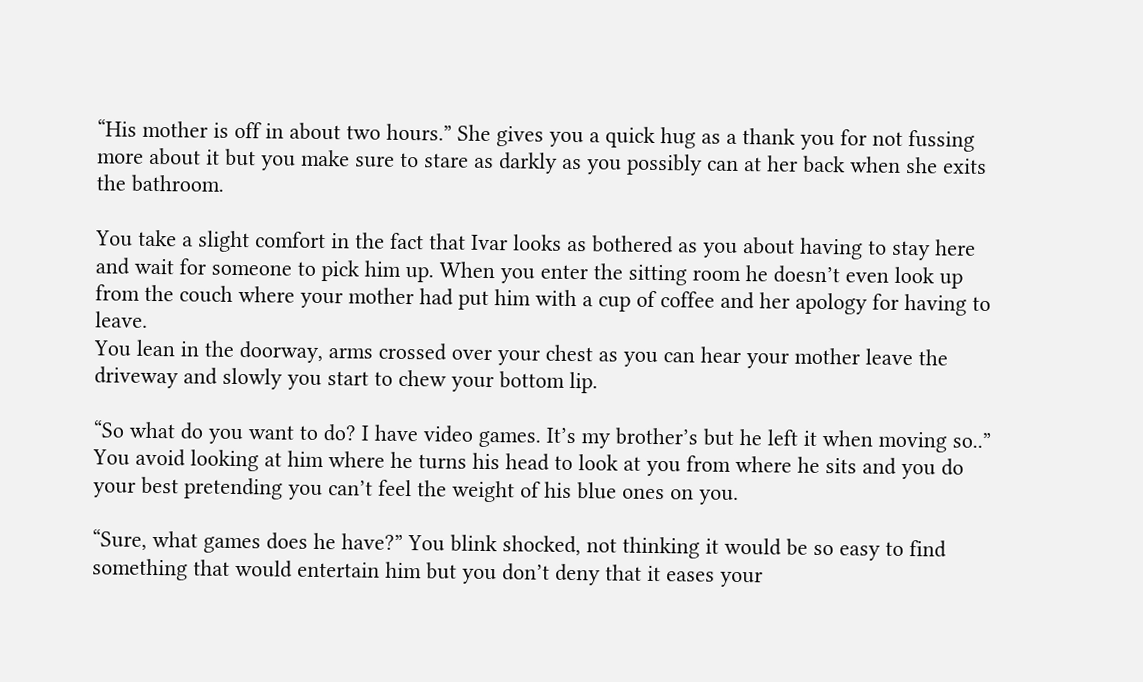“His mother is off in about two hours.” She gives you a quick hug as a thank you for not fussing more about it but you make sure to stare as darkly as you possibly can at her back when she exits the bathroom.

You take a slight comfort in the fact that Ivar looks as bothered as you about having to stay here and wait for someone to pick him up. When you enter the sitting room he doesn’t even look up from the couch where your mother had put him with a cup of coffee and her apology for having to leave.
You lean in the doorway, arms crossed over your chest as you can hear your mother leave the driveway and slowly you start to chew your bottom lip.

“So what do you want to do? I have video games. It’s my brother’s but he left it when moving so..” You avoid looking at him where he turns his head to look at you from where he sits and you do your best pretending you can’t feel the weight of his blue ones on you.

“Sure, what games does he have?” You blink shocked, not thinking it would be so easy to find something that would entertain him but you don’t deny that it eases your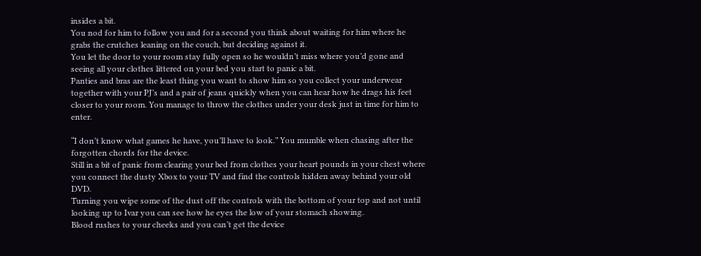insides a bit.
You nod for him to follow you and for a second you think about waiting for him where he grabs the crutches leaning on the couch, but deciding against it.
You let the door to your room stay fully open so he wouldn’t miss where you’d gone and seeing all your clothes littered on your bed you start to panic a bit.
Panties and bras are the least thing you want to show him so you collect your underwear together with your PJ’s and a pair of jeans quickly when you can hear how he drags his feet closer to your room. You manage to throw the clothes under your desk just in time for him to enter.

“I don’t know what games he have, you’ll have to look.” You mumble when chasing after the forgotten chords for the device.
Still in a bit of panic from clearing your bed from clothes your heart pounds in your chest where you connect the dusty Xbox to your TV and find the controls hidden away behind your old DVD.
Turning you wipe some of the dust off the controls with the bottom of your top and not until looking up to Ivar you can see how he eyes the low of your stomach showing.
Blood rushes to your cheeks and you can’t get the device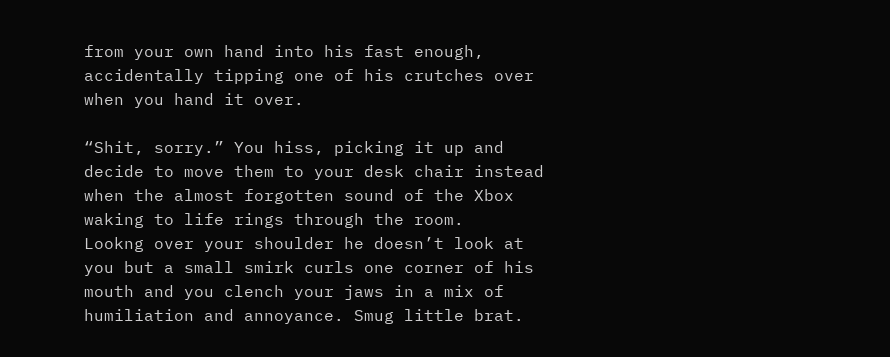from your own hand into his fast enough, accidentally tipping one of his crutches over when you hand it over.

“Shit, sorry.” You hiss, picking it up and decide to move them to your desk chair instead when the almost forgotten sound of the Xbox waking to life rings through the room.
Lookng over your shoulder he doesn’t look at you but a small smirk curls one corner of his mouth and you clench your jaws in a mix of humiliation and annoyance. Smug little brat.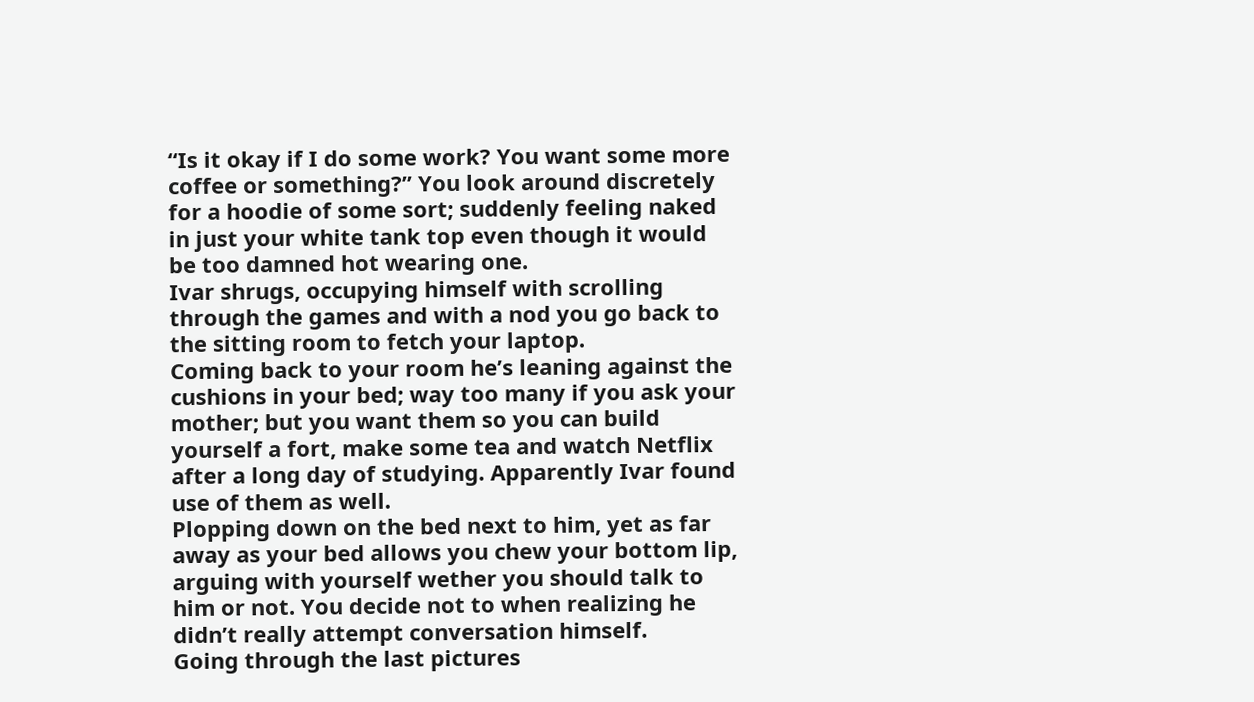“Is it okay if I do some work? You want some more coffee or something?” You look around discretely for a hoodie of some sort; suddenly feeling naked in just your white tank top even though it would be too damned hot wearing one.
Ivar shrugs, occupying himself with scrolling through the games and with a nod you go back to the sitting room to fetch your laptop.
Coming back to your room he’s leaning against the cushions in your bed; way too many if you ask your mother; but you want them so you can build yourself a fort, make some tea and watch Netflix after a long day of studying. Apparently Ivar found use of them as well.
Plopping down on the bed next to him, yet as far away as your bed allows you chew your bottom lip, arguing with yourself wether you should talk to him or not. You decide not to when realizing he didn’t really attempt conversation himself.
Going through the last pictures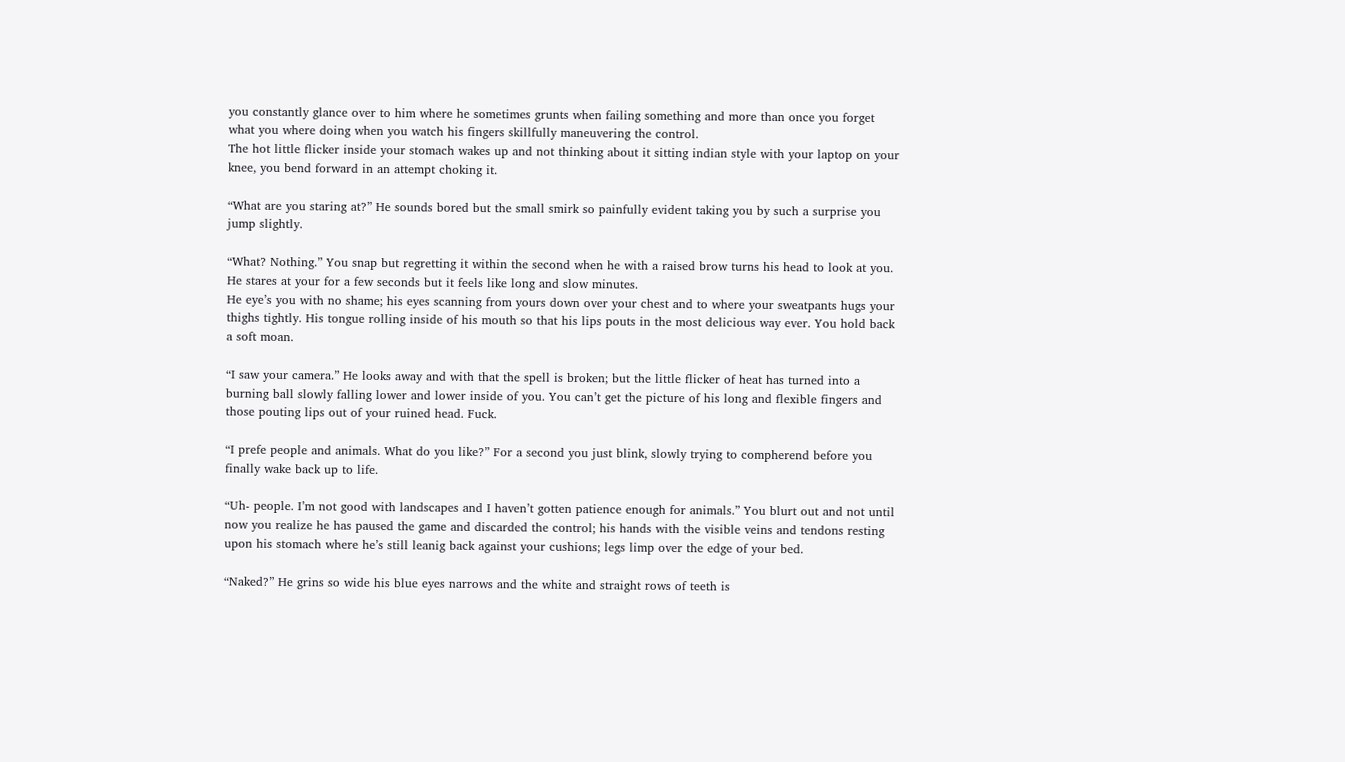you constantly glance over to him where he sometimes grunts when failing something and more than once you forget what you where doing when you watch his fingers skillfully maneuvering the control.
The hot little flicker inside your stomach wakes up and not thinking about it sitting indian style with your laptop on your knee, you bend forward in an attempt choking it.

“What are you staring at?” He sounds bored but the small smirk so painfully evident taking you by such a surprise you jump slightly.

“What? Nothing.” You snap but regretting it within the second when he with a raised brow turns his head to look at you. He stares at your for a few seconds but it feels like long and slow minutes.
He eye’s you with no shame; his eyes scanning from yours down over your chest and to where your sweatpants hugs your thighs tightly. His tongue rolling inside of his mouth so that his lips pouts in the most delicious way ever. You hold back a soft moan.

“I saw your camera.” He looks away and with that the spell is broken; but the little flicker of heat has turned into a burning ball slowly falling lower and lower inside of you. You can’t get the picture of his long and flexible fingers and those pouting lips out of your ruined head. Fuck.

“I prefe people and animals. What do you like?” For a second you just blink, slowly trying to compherend before you finally wake back up to life.

“Uh- people. I’m not good with landscapes and I haven’t gotten patience enough for animals.” You blurt out and not until now you realize he has paused the game and discarded the control; his hands with the visible veins and tendons resting upon his stomach where he’s still leanig back against your cushions; legs limp over the edge of your bed.

“Naked?” He grins so wide his blue eyes narrows and the white and straight rows of teeth is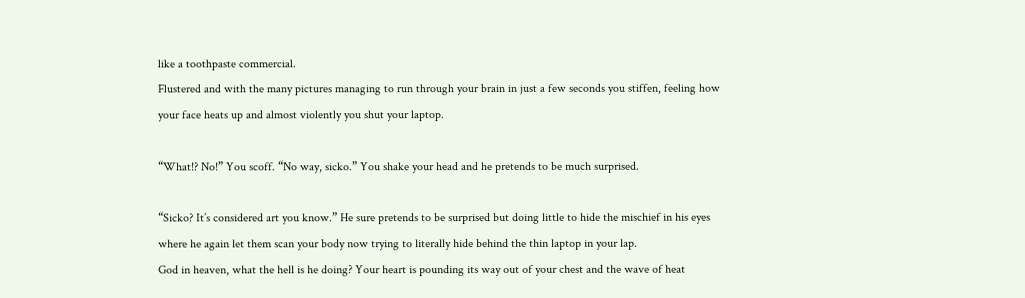like a toothpaste commercial.
Flustered and with the many pictures managing to run through your brain in just a few seconds you stiffen, feeling how your face heats up and almost violently you shut your laptop.

“What!? No!” You scoff. “No way, sicko.” You shake your head and he pretends to be much surprised.

“Sicko? It’s considered art you know.” He sure pretends to be surprised but doing little to hide the mischief in his eyes where he again let them scan your body now trying to literally hide behind the thin laptop in your lap.
God in heaven, what the hell is he doing? Your heart is pounding its way out of your chest and the wave of heat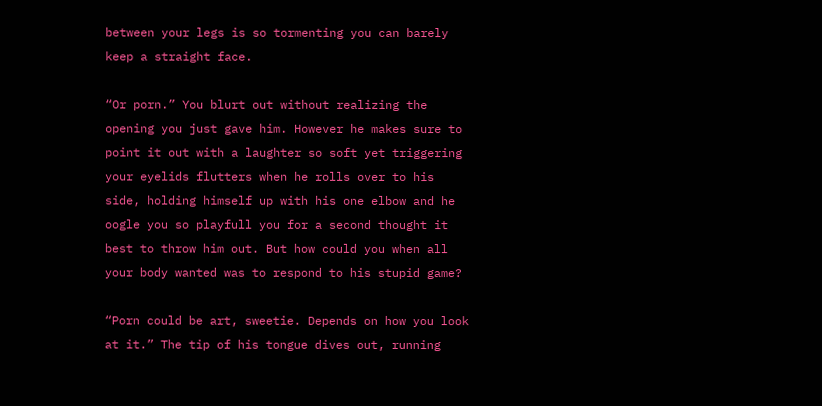between your legs is so tormenting you can barely keep a straight face.

“Or porn.” You blurt out without realizing the opening you just gave him. However he makes sure to point it out with a laughter so soft yet triggering your eyelids flutters when he rolls over to his side, holding himself up with his one elbow and he oogle you so playfull you for a second thought it best to throw him out. But how could you when all your body wanted was to respond to his stupid game?

“Porn could be art, sweetie. Depends on how you look at it.” The tip of his tongue dives out, running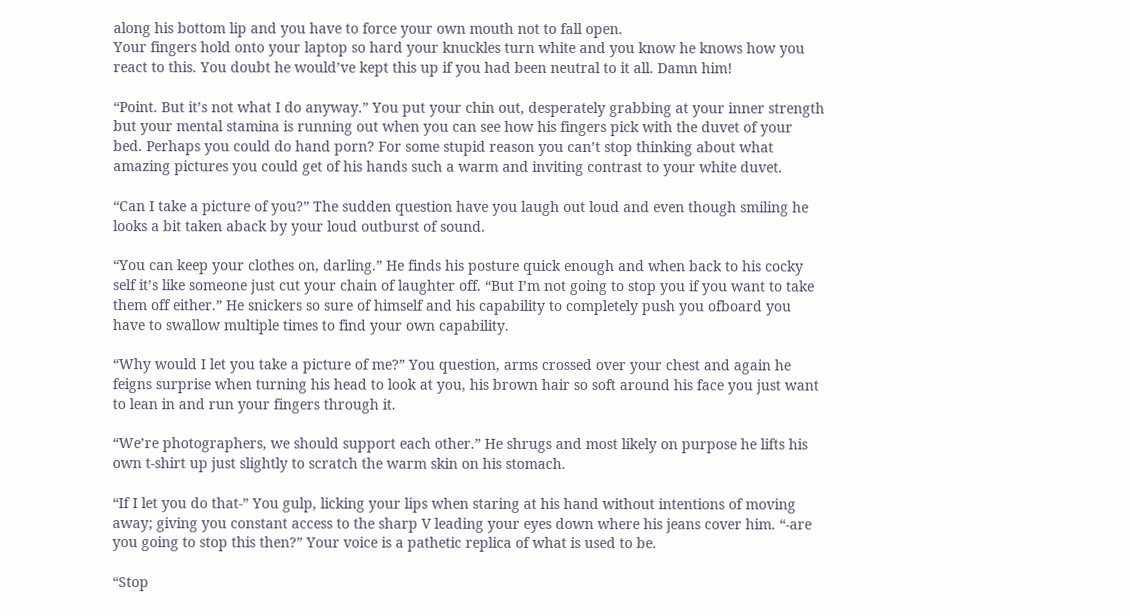along his bottom lip and you have to force your own mouth not to fall open.
Your fingers hold onto your laptop so hard your knuckles turn white and you know he knows how you react to this. You doubt he would’ve kept this up if you had been neutral to it all. Damn him!

“Point. But it’s not what I do anyway.” You put your chin out, desperately grabbing at your inner strength but your mental stamina is running out when you can see how his fingers pick with the duvet of your bed. Perhaps you could do hand porn? For some stupid reason you can’t stop thinking about what amazing pictures you could get of his hands such a warm and inviting contrast to your white duvet.

“Can I take a picture of you?” The sudden question have you laugh out loud and even though smiling he looks a bit taken aback by your loud outburst of sound.

“You can keep your clothes on, darling.” He finds his posture quick enough and when back to his cocky self it’s like someone just cut your chain of laughter off. “But I’m not going to stop you if you want to take them off either.” He snickers so sure of himself and his capability to completely push you ofboard you have to swallow multiple times to find your own capability.

“Why would I let you take a picture of me?” You question, arms crossed over your chest and again he feigns surprise when turning his head to look at you, his brown hair so soft around his face you just want to lean in and run your fingers through it.

“We’re photographers, we should support each other.” He shrugs and most likely on purpose he lifts his own t-shirt up just slightly to scratch the warm skin on his stomach.

“If I let you do that-” You gulp, licking your lips when staring at his hand without intentions of moving away; giving you constant access to the sharp V leading your eyes down where his jeans cover him. “-are you going to stop this then?” Your voice is a pathetic replica of what is used to be.

“Stop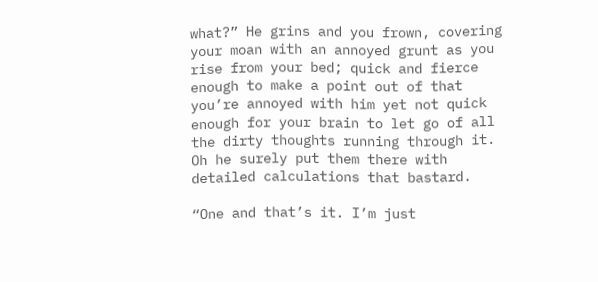what?” He grins and you frown, covering your moan with an annoyed grunt as you rise from your bed; quick and fierce enough to make a point out of that you’re annoyed with him yet not quick enough for your brain to let go of all the dirty thoughts running through it. Oh he surely put them there with detailed calculations that bastard.

“One and that’s it. I’m just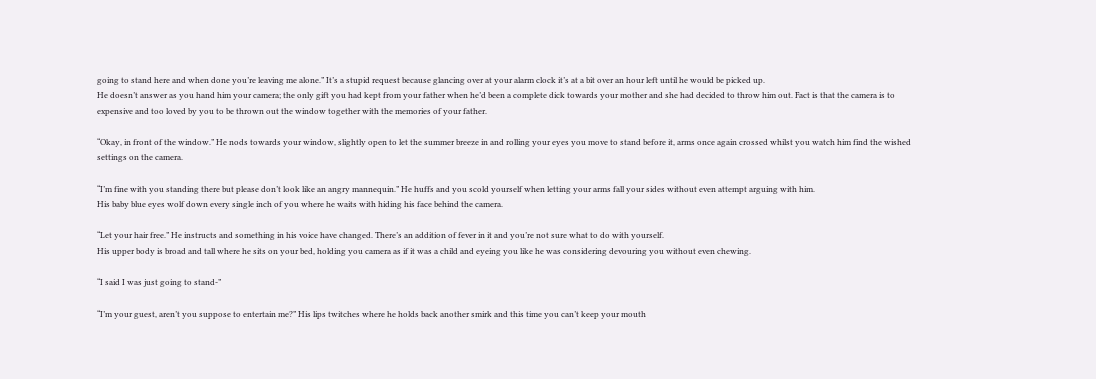going to stand here and when done you’re leaving me alone.” It’s a stupid request because glancing over at your alarm clock it’s at a bit over an hour left until he would be picked up.
He doesn’t answer as you hand him your camera; the only gift you had kept from your father when he’d been a complete dick towards your mother and she had decided to throw him out. Fact is that the camera is to expensive and too loved by you to be thrown out the window together with the memories of your father.

“Okay, in front of the window.” He nods towards your window, slightly open to let the summer breeze in and rolling your eyes you move to stand before it, arms once again crossed whilst you watch him find the wished settings on the camera.

“I’m fine with you standing there but please don’t look like an angry mannequin.” He huffs and you scold yourself when letting your arms fall your sides without even attempt arguing with him.
His baby blue eyes wolf down every single inch of you where he waits with hiding his face behind the camera.

“Let your hair free.” He instructs and something in his voice have changed. There’s an addition of fever in it and you’re not sure what to do with yourself.
His upper body is broad and tall where he sits on your bed, holding you camera as if it was a child and eyeing you like he was considering devouring you without even chewing.

“I said I was just going to stand-”

“I’m your guest, aren’t you suppose to entertain me?” His lips twitches where he holds back another smirk and this time you can’t keep your mouth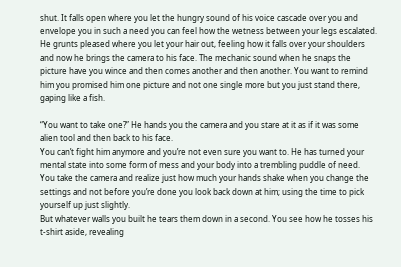shut. It falls open where you let the hungry sound of his voice cascade over you and envelope you in such a need you can feel how the wetness between your legs escalated.
He grunts pleased where you let your hair out, feeling how it falls over your shoulders and now he brings the camera to his face. The mechanic sound when he snaps the picture have you wince and then comes another and then another. You want to remind him you promised him one picture and not one single more but you just stand there, gaping like a fish.

“You want to take one?” He hands you the camera and you stare at it as if it was some alien tool and then back to his face.
You can’t fight him anymore and you’re not even sure you want to. He has turned your mental state into some form of mess and your body into a trembling puddle of need.
You take the camera and realize just how much your hands shake when you change the settings and not before you’re done you look back down at him; using the time to pick yourself up just slightly.
But whatever walls you built he tears them down in a second. You see how he tosses his t-shirt aside, revealing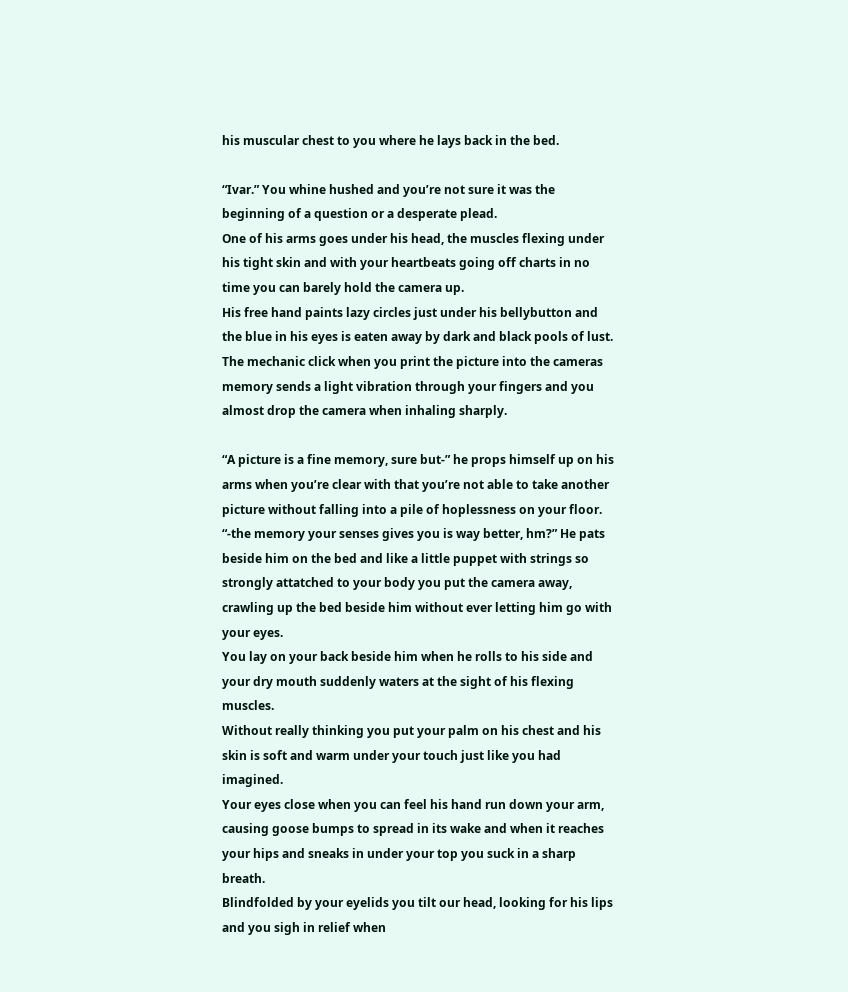his muscular chest to you where he lays back in the bed.

“Ivar.” You whine hushed and you’re not sure it was the beginning of a question or a desperate plead.
One of his arms goes under his head, the muscles flexing under his tight skin and with your heartbeats going off charts in no time you can barely hold the camera up.
His free hand paints lazy circles just under his bellybutton and the blue in his eyes is eaten away by dark and black pools of lust.
The mechanic click when you print the picture into the cameras memory sends a light vibration through your fingers and you almost drop the camera when inhaling sharply.

“A picture is a fine memory, sure but-” he props himself up on his arms when you’re clear with that you’re not able to take another picture without falling into a pile of hoplessness on your floor. “-the memory your senses gives you is way better, hm?” He pats beside him on the bed and like a little puppet with strings so strongly attatched to your body you put the camera away, crawling up the bed beside him without ever letting him go with your eyes.
You lay on your back beside him when he rolls to his side and your dry mouth suddenly waters at the sight of his flexing muscles.
Without really thinking you put your palm on his chest and his skin is soft and warm under your touch just like you had imagined.
Your eyes close when you can feel his hand run down your arm, causing goose bumps to spread in its wake and when it reaches your hips and sneaks in under your top you suck in a sharp breath.
Blindfolded by your eyelids you tilt our head, looking for his lips and you sigh in relief when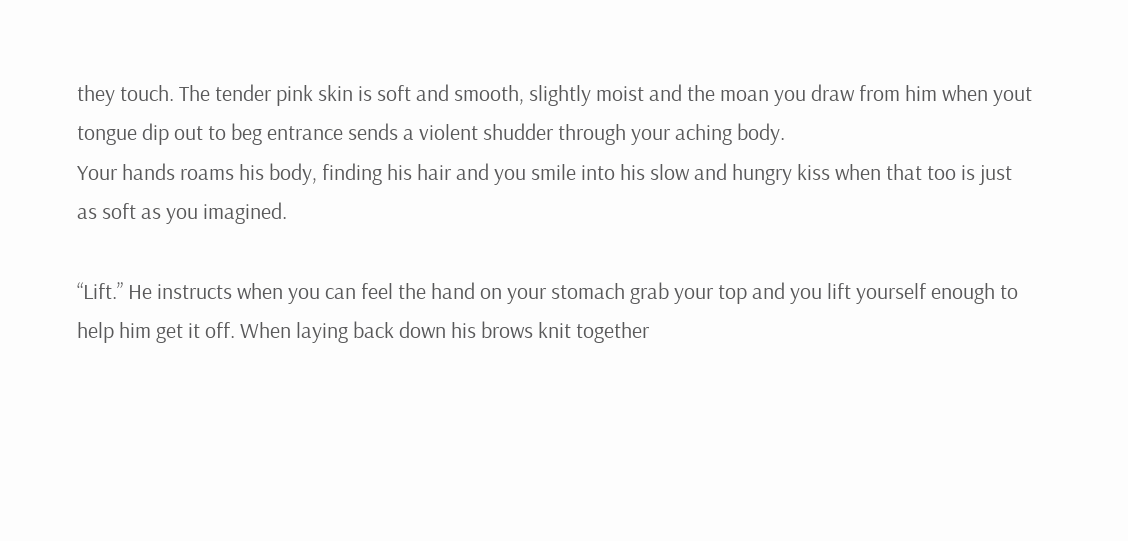they touch. The tender pink skin is soft and smooth, slightly moist and the moan you draw from him when yout tongue dip out to beg entrance sends a violent shudder through your aching body.
Your hands roams his body, finding his hair and you smile into his slow and hungry kiss when that too is just as soft as you imagined.

“Lift.” He instructs when you can feel the hand on your stomach grab your top and you lift yourself enough to help him get it off. When laying back down his brows knit together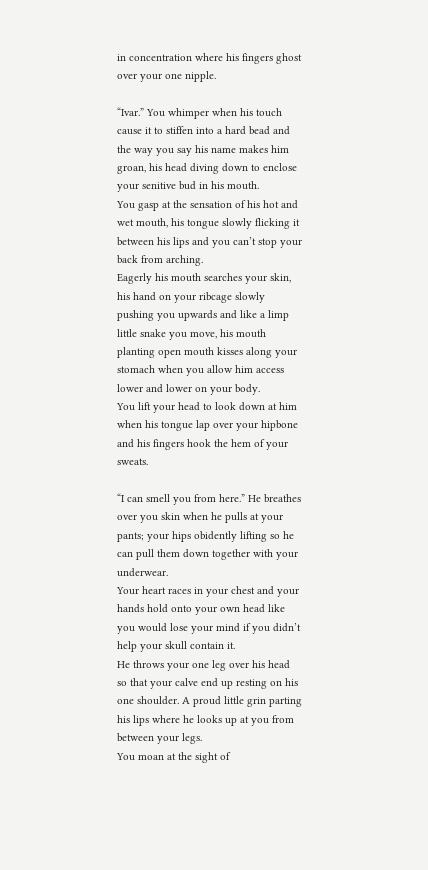in concentration where his fingers ghost over your one nipple.

“Ivar.” You whimper when his touch cause it to stiffen into a hard bead and the way you say his name makes him groan, his head diving down to enclose your senitive bud in his mouth.
You gasp at the sensation of his hot and wet mouth, his tongue slowly flicking it between his lips and you can’t stop your back from arching.
Eagerly his mouth searches your skin, his hand on your ribcage slowly pushing you upwards and like a limp little snake you move, his mouth planting open mouth kisses along your stomach when you allow him access lower and lower on your body.
You lift your head to look down at him when his tongue lap over your hipbone and his fingers hook the hem of your sweats.

“I can smell you from here.” He breathes over you skin when he pulls at your pants; your hips obidently lifting so he can pull them down together with your underwear.
Your heart races in your chest and your hands hold onto your own head like you would lose your mind if you didn’t help your skull contain it.
He throws your one leg over his head so that your calve end up resting on his one shoulder. A proud little grin parting his lips where he looks up at you from between your legs.
You moan at the sight of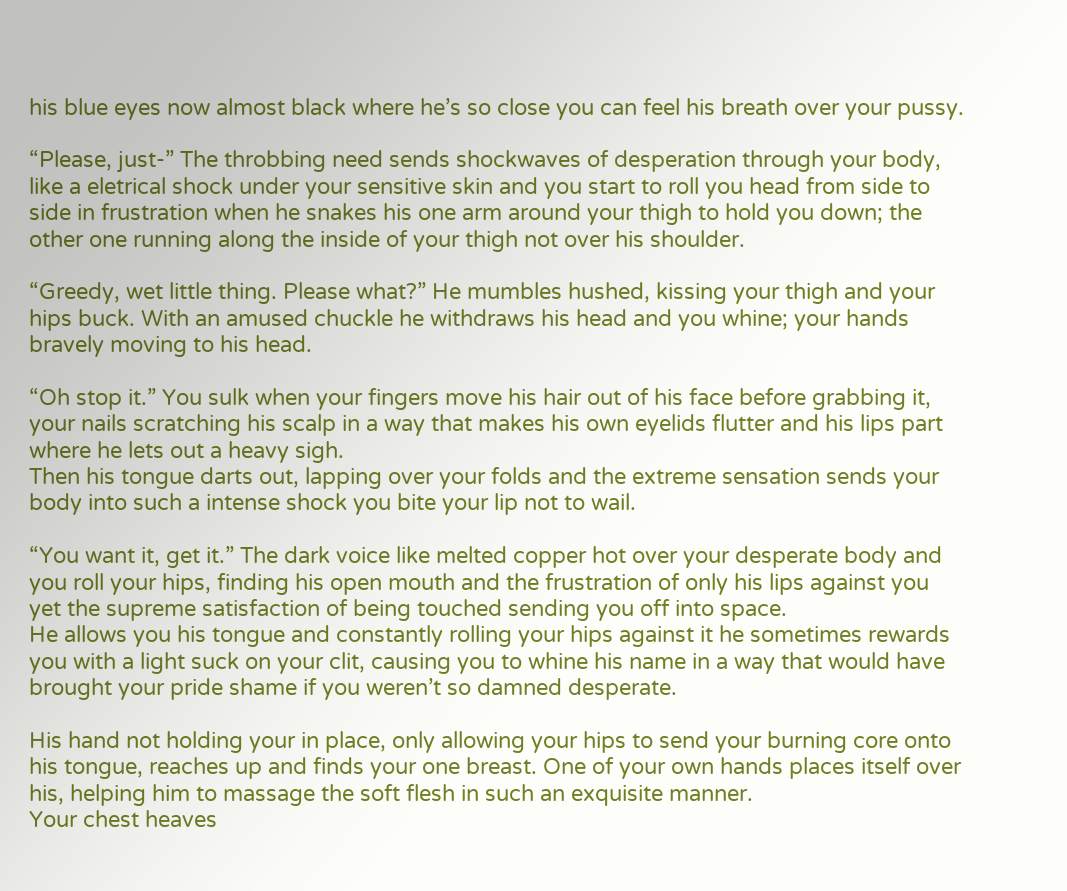his blue eyes now almost black where he’s so close you can feel his breath over your pussy.

“Please, just-” The throbbing need sends shockwaves of desperation through your body, like a eletrical shock under your sensitive skin and you start to roll you head from side to side in frustration when he snakes his one arm around your thigh to hold you down; the other one running along the inside of your thigh not over his shoulder.

“Greedy, wet little thing. Please what?” He mumbles hushed, kissing your thigh and your hips buck. With an amused chuckle he withdraws his head and you whine; your hands bravely moving to his head.

“Oh stop it.” You sulk when your fingers move his hair out of his face before grabbing it, your nails scratching his scalp in a way that makes his own eyelids flutter and his lips part where he lets out a heavy sigh.
Then his tongue darts out, lapping over your folds and the extreme sensation sends your body into such a intense shock you bite your lip not to wail.

“You want it, get it.” The dark voice like melted copper hot over your desperate body and you roll your hips, finding his open mouth and the frustration of only his lips against you yet the supreme satisfaction of being touched sending you off into space.
He allows you his tongue and constantly rolling your hips against it he sometimes rewards you with a light suck on your clit, causing you to whine his name in a way that would have brought your pride shame if you weren’t so damned desperate.

His hand not holding your in place, only allowing your hips to send your burning core onto his tongue, reaches up and finds your one breast. One of your own hands places itself over his, helping him to massage the soft flesh in such an exquisite manner.
Your chest heaves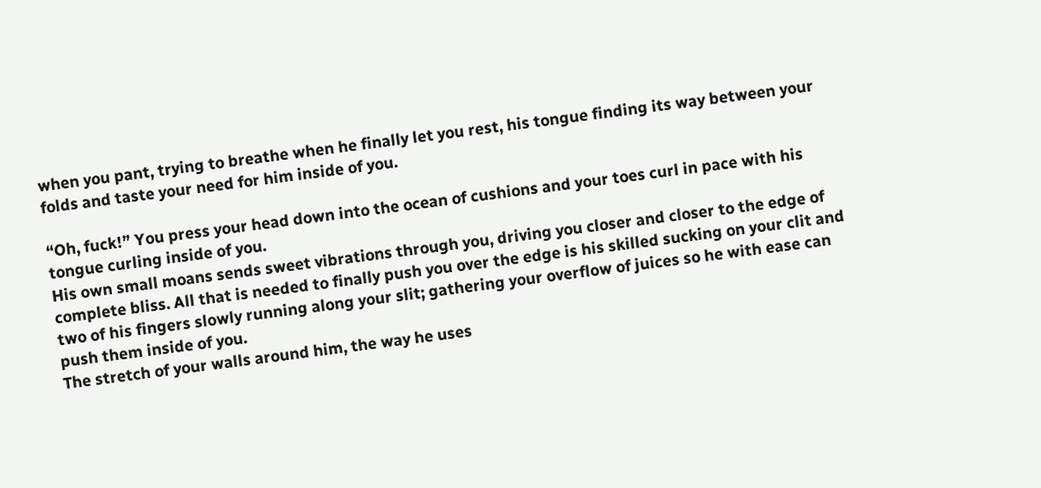when you pant, trying to breathe when he finally let you rest, his tongue finding its way between your folds and taste your need for him inside of you.

“Oh, fuck!” You press your head down into the ocean of cushions and your toes curl in pace with his tongue curling inside of you.
His own small moans sends sweet vibrations through you, driving you closer and closer to the edge of complete bliss. All that is needed to finally push you over the edge is his skilled sucking on your clit and two of his fingers slowly running along your slit; gathering your overflow of juices so he with ease can push them inside of you.
The stretch of your walls around him, the way he uses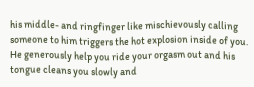his middle- and ringfinger like mischievously calling someone to him triggers the hot explosion inside of you.
He generously help you ride your orgasm out and his tongue cleans you slowly and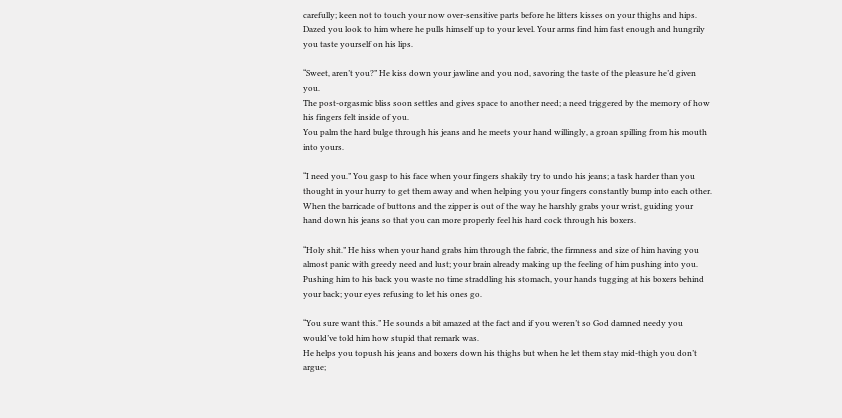carefully; keen not to touch your now over-sensitive parts before he litters kisses on your thighs and hips.
Dazed you look to him where he pulls himself up to your level. Your arms find him fast enough and hungrily you taste yourself on his lips.

“Sweet, aren’t you?” He kiss down your jawline and you nod, savoring the taste of the pleasure he’d given you.
The post-orgasmic bliss soon settles and gives space to another need; a need triggered by the memory of how his fingers felt inside of you.
You palm the hard bulge through his jeans and he meets your hand willingly, a groan spilling from his mouth into yours.

“I need you.” You gasp to his face when your fingers shakily try to undo his jeans; a task harder than you thought in your hurry to get them away and when helping you your fingers constantly bump into each other. When the barricade of buttons and the zipper is out of the way he harshly grabs your wrist, guiding your hand down his jeans so that you can more properly feel his hard cock through his boxers.

“Holy shit.” He hiss when your hand grabs him through the fabric, the firmness and size of him having you almost panic with greedy need and lust; your brain already making up the feeling of him pushing into you.
Pushing him to his back you waste no time straddling his stomach, your hands tugging at his boxers behind your back; your eyes refusing to let his ones go.

“You sure want this.” He sounds a bit amazed at the fact and if you weren’t so God damned needy you would’ve told him how stupid that remark was.
He helps you topush his jeans and boxers down his thighs but when he let them stay mid-thigh you don’t argue;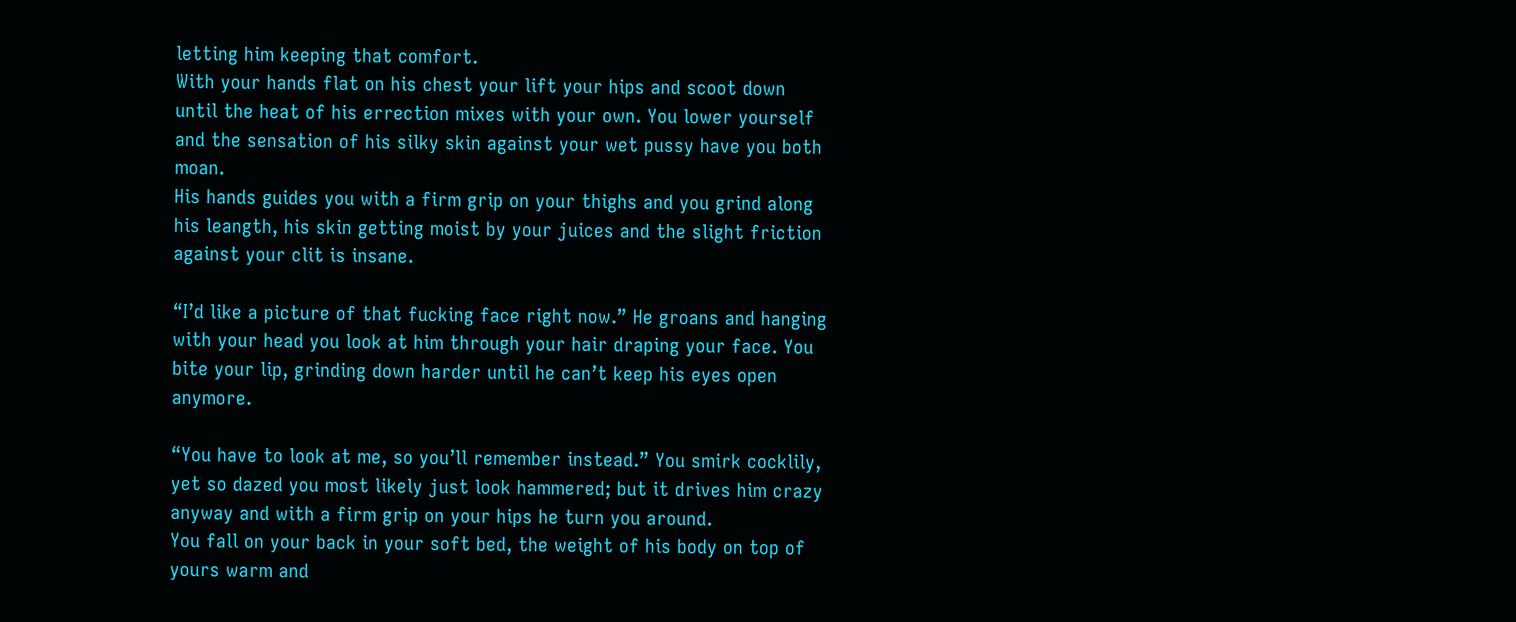letting him keeping that comfort.
With your hands flat on his chest your lift your hips and scoot down until the heat of his errection mixes with your own. You lower yourself and the sensation of his silky skin against your wet pussy have you both moan.
His hands guides you with a firm grip on your thighs and you grind along his leangth, his skin getting moist by your juices and the slight friction against your clit is insane.

“I’d like a picture of that fucking face right now.” He groans and hanging with your head you look at him through your hair draping your face. You bite your lip, grinding down harder until he can’t keep his eyes open anymore.

“You have to look at me, so you’ll remember instead.” You smirk cocklily, yet so dazed you most likely just look hammered; but it drives him crazy anyway and with a firm grip on your hips he turn you around.
You fall on your back in your soft bed, the weight of his body on top of yours warm and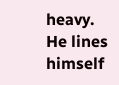heavy.
He lines himself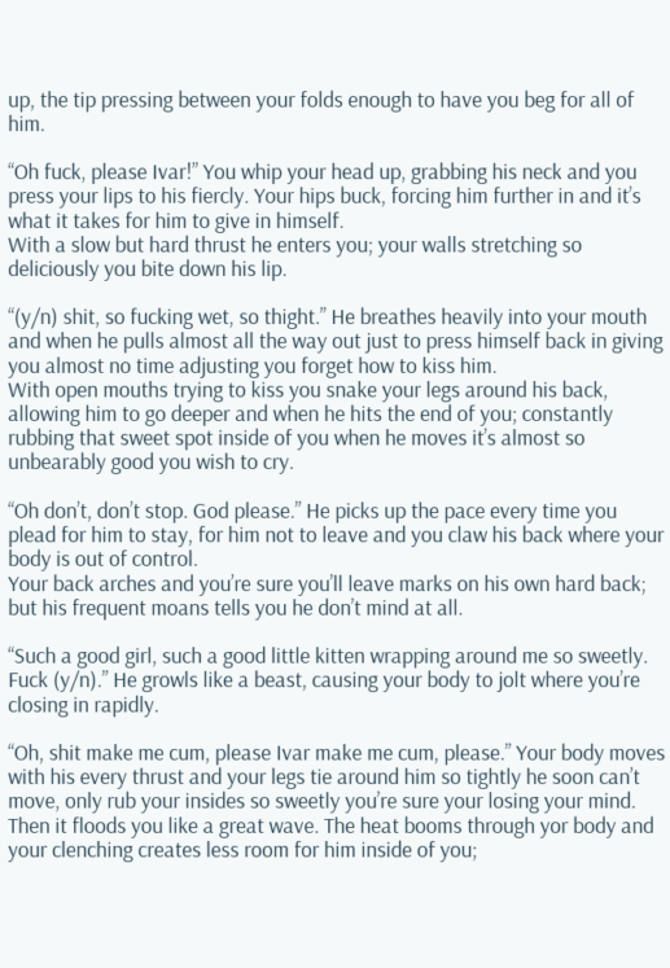up, the tip pressing between your folds enough to have you beg for all of him.

“Oh fuck, please Ivar!” You whip your head up, grabbing his neck and you press your lips to his fiercly. Your hips buck, forcing him further in and it’s what it takes for him to give in himself.
With a slow but hard thrust he enters you; your walls stretching so deliciously you bite down his lip.

“(y/n) shit, so fucking wet, so thight.” He breathes heavily into your mouth and when he pulls almost all the way out just to press himself back in giving you almost no time adjusting you forget how to kiss him.
With open mouths trying to kiss you snake your legs around his back, allowing him to go deeper and when he hits the end of you; constantly rubbing that sweet spot inside of you when he moves it’s almost so unbearably good you wish to cry.

“Oh don’t, don’t stop. God please.” He picks up the pace every time you plead for him to stay, for him not to leave and you claw his back where your body is out of control.
Your back arches and you’re sure you’ll leave marks on his own hard back; but his frequent moans tells you he don’t mind at all.

“Such a good girl, such a good little kitten wrapping around me so sweetly. Fuck (y/n).” He growls like a beast, causing your body to jolt where you’re closing in rapidly.

“Oh, shit make me cum, please Ivar make me cum, please.” Your body moves with his every thrust and your legs tie around him so tightly he soon can’t move, only rub your insides so sweetly you’re sure your losing your mind.
Then it floods you like a great wave. The heat booms through yor body and your clenching creates less room for him inside of you;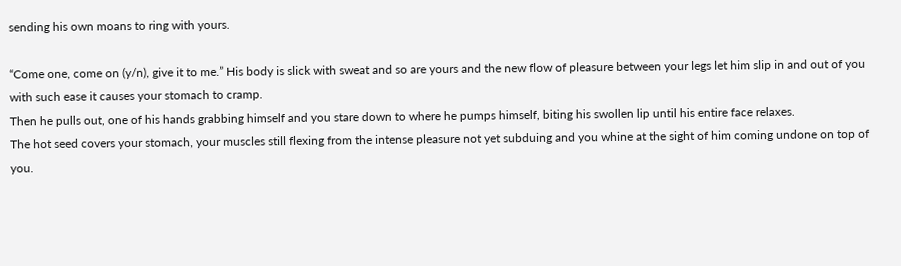sending his own moans to ring with yours.

“Come one, come on (y/n), give it to me.” His body is slick with sweat and so are yours and the new flow of pleasure between your legs let him slip in and out of you with such ease it causes your stomach to cramp.
Then he pulls out, one of his hands grabbing himself and you stare down to where he pumps himself, biting his swollen lip until his entire face relaxes.
The hot seed covers your stomach, your muscles still flexing from the intense pleasure not yet subduing and you whine at the sight of him coming undone on top of you.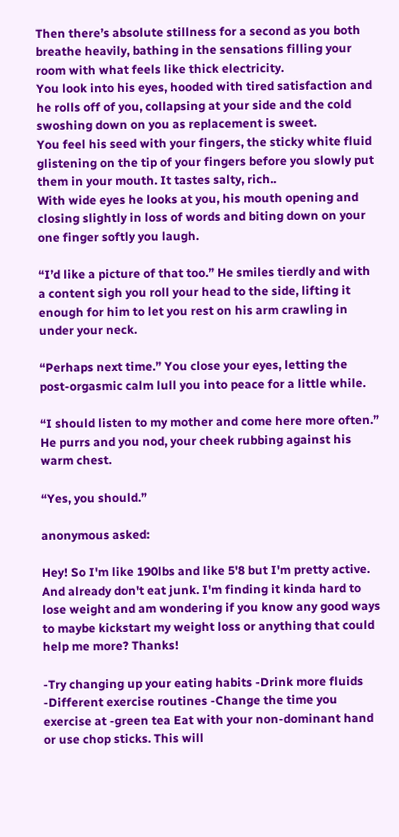Then there’s absolute stillness for a second as you both breathe heavily, bathing in the sensations filling your room with what feels like thick electricity.
You look into his eyes, hooded with tired satisfaction and he rolls off of you, collapsing at your side and the cold swoshing down on you as replacement is sweet.
You feel his seed with your fingers, the sticky white fluid glistening on the tip of your fingers before you slowly put them in your mouth. It tastes salty, rich..
With wide eyes he looks at you, his mouth opening and closing slightly in loss of words and biting down on your one finger softly you laugh.

“I’d like a picture of that too.” He smiles tierdly and with a content sigh you roll your head to the side, lifting it enough for him to let you rest on his arm crawling in under your neck.

“Perhaps next time.” You close your eyes, letting the post-orgasmic calm lull you into peace for a little while.

“I should listen to my mother and come here more often.” He purrs and you nod, your cheek rubbing against his warm chest.

“Yes, you should.”

anonymous asked:

Hey! So I'm like 190lbs and like 5'8 but I'm pretty active. And already don't eat junk. I'm finding it kinda hard to lose weight and am wondering if you know any good ways to maybe kickstart my weight loss or anything that could help me more? Thanks!

-Try changing up your eating habits -Drink more fluids -Different exercise routines -Change the time you exercise at -green tea Eat with your non-dominant hand or use chop sticks. This will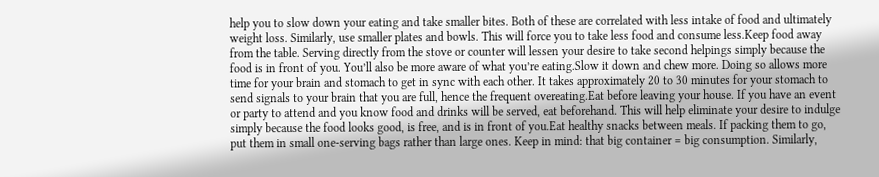help you to slow down your eating and take smaller bites. Both of these are correlated with less intake of food and ultimately weight loss. Similarly, use smaller plates and bowls. This will force you to take less food and consume less.Keep food away from the table. Serving directly from the stove or counter will lessen your desire to take second helpings simply because the food is in front of you. You’ll also be more aware of what you’re eating.Slow it down and chew more. Doing so allows more time for your brain and stomach to get in sync with each other. It takes approximately 20 to 30 minutes for your stomach to send signals to your brain that you are full, hence the frequent overeating.Eat before leaving your house. If you have an event or party to attend and you know food and drinks will be served, eat beforehand. This will help eliminate your desire to indulge simply because the food looks good, is free, and is in front of you.Eat healthy snacks between meals. If packing them to go, put them in small one-serving bags rather than large ones. Keep in mind: that big container = big consumption. Similarly,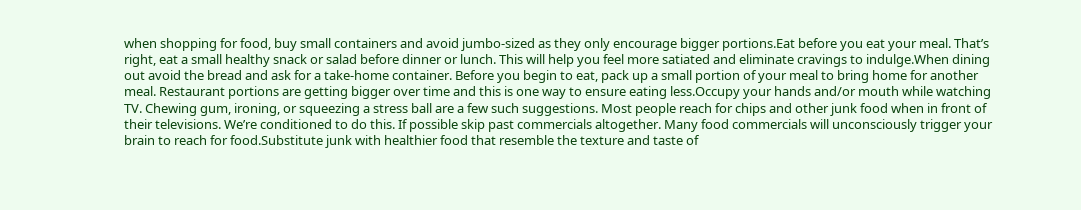when shopping for food, buy small containers and avoid jumbo-sized as they only encourage bigger portions.Eat before you eat your meal. That’s right, eat a small healthy snack or salad before dinner or lunch. This will help you feel more satiated and eliminate cravings to indulge.When dining out avoid the bread and ask for a take-home container. Before you begin to eat, pack up a small portion of your meal to bring home for another meal. Restaurant portions are getting bigger over time and this is one way to ensure eating less.Occupy your hands and/or mouth while watching TV. Chewing gum, ironing, or squeezing a stress ball are a few such suggestions. Most people reach for chips and other junk food when in front of their televisions. We’re conditioned to do this. If possible skip past commercials altogether. Many food commercials will unconsciously trigger your brain to reach for food.Substitute junk with healthier food that resemble the texture and taste of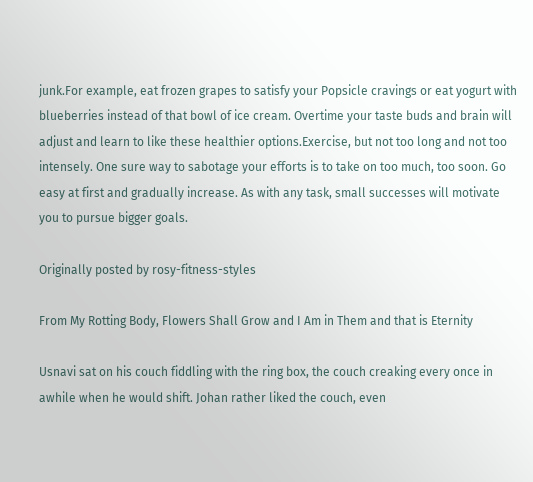junk.For example, eat frozen grapes to satisfy your Popsicle cravings or eat yogurt with blueberries instead of that bowl of ice cream. Overtime your taste buds and brain will adjust and learn to like these healthier options.Exercise, but not too long and not too intensely. One sure way to sabotage your efforts is to take on too much, too soon. Go easy at first and gradually increase. As with any task, small successes will motivate you to pursue bigger goals.

Originally posted by rosy-fitness-styles

From My Rotting Body, Flowers Shall Grow and I Am in Them and that is Eternity

Usnavi sat on his couch fiddling with the ring box, the couch creaking every once in awhile when he would shift. Johan rather liked the couch, even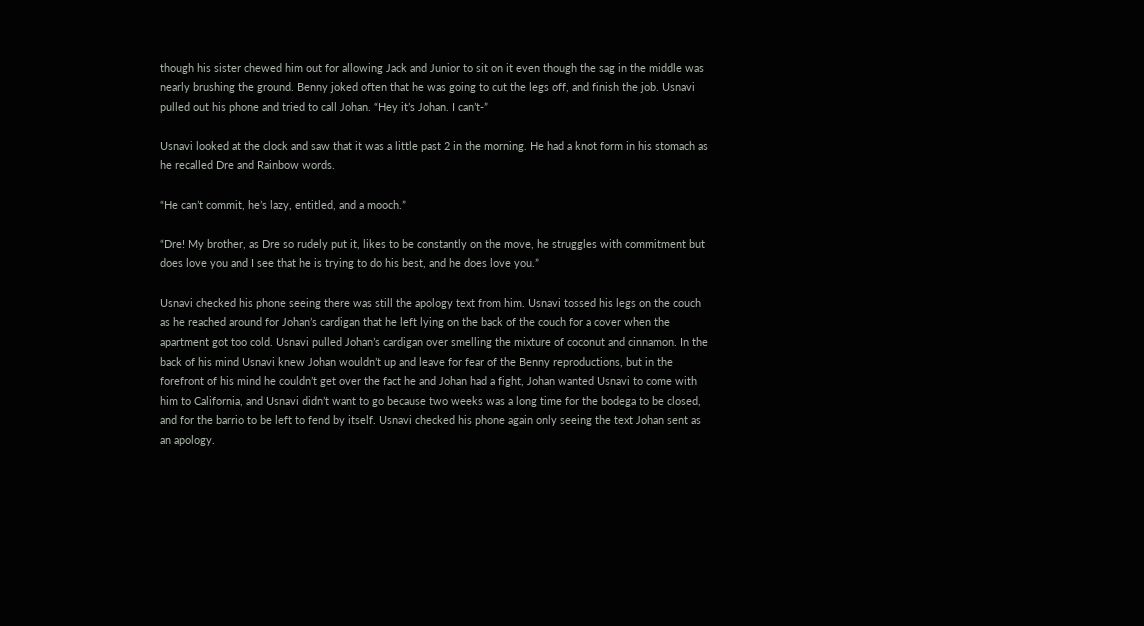though his sister chewed him out for allowing Jack and Junior to sit on it even though the sag in the middle was nearly brushing the ground. Benny joked often that he was going to cut the legs off, and finish the job. Usnavi pulled out his phone and tried to call Johan. “Hey it’s Johan. I can’t-”

Usnavi looked at the clock and saw that it was a little past 2 in the morning. He had a knot form in his stomach as he recalled Dre and Rainbow words.

“He can’t commit, he’s lazy, entitled, and a mooch.”

“Dre! My brother, as Dre so rudely put it, likes to be constantly on the move, he struggles with commitment but does love you and I see that he is trying to do his best, and he does love you.”

Usnavi checked his phone seeing there was still the apology text from him. Usnavi tossed his legs on the couch as he reached around for Johan’s cardigan that he left lying on the back of the couch for a cover when the apartment got too cold. Usnavi pulled Johan’s cardigan over smelling the mixture of coconut and cinnamon. In the back of his mind Usnavi knew Johan wouldn’t up and leave for fear of the Benny reproductions, but in the forefront of his mind he couldn’t get over the fact he and Johan had a fight, Johan wanted Usnavi to come with him to California, and Usnavi didn’t want to go because two weeks was a long time for the bodega to be closed, and for the barrio to be left to fend by itself. Usnavi checked his phone again only seeing the text Johan sent as an apology.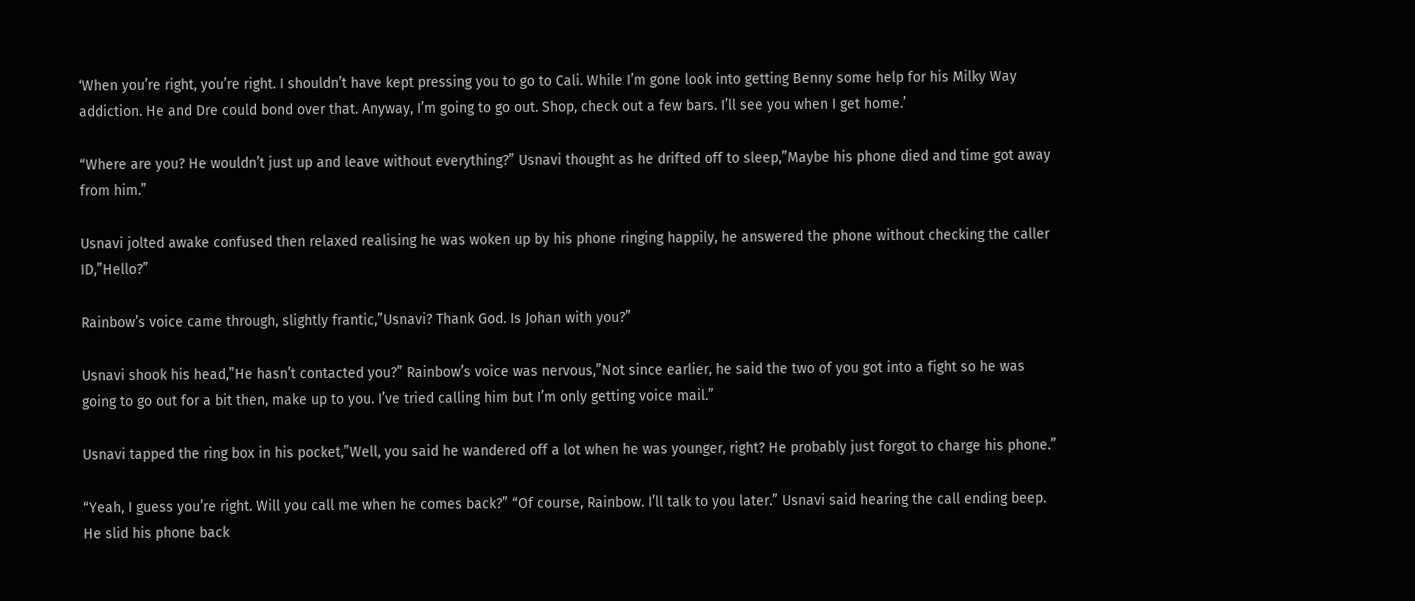‘When you’re right, you’re right. I shouldn’t have kept pressing you to go to Cali. While I’m gone look into getting Benny some help for his Milky Way addiction. He and Dre could bond over that. Anyway, I’m going to go out. Shop, check out a few bars. I’ll see you when I get home.’

“Where are you? He wouldn’t just up and leave without everything?” Usnavi thought as he drifted off to sleep,”Maybe his phone died and time got away from him.”

Usnavi jolted awake confused then relaxed realising he was woken up by his phone ringing happily, he answered the phone without checking the caller ID,”Hello?”

Rainbow’s voice came through, slightly frantic,”Usnavi? Thank God. Is Johan with you?”

Usnavi shook his head,”He hasn’t contacted you?” Rainbow’s voice was nervous,”Not since earlier, he said the two of you got into a fight so he was going to go out for a bit then, make up to you. I’ve tried calling him but I’m only getting voice mail.”

Usnavi tapped the ring box in his pocket,”Well, you said he wandered off a lot when he was younger, right? He probably just forgot to charge his phone.”

“Yeah, I guess you’re right. Will you call me when he comes back?” “Of course, Rainbow. I’ll talk to you later.” Usnavi said hearing the call ending beep. He slid his phone back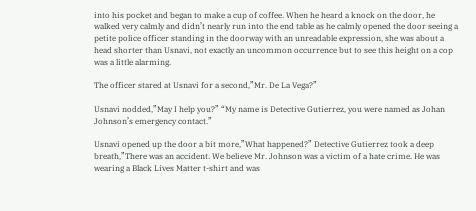into his pocket and began to make a cup of coffee. When he heard a knock on the door, he walked very calmly and didn’t nearly run into the end table as he calmly opened the door seeing a petite police officer standing in the doorway with an unreadable expression, she was about a head shorter than Usnavi, not exactly an uncommon occurrence but to see this height on a cop was a little alarming.

The officer stared at Usnavi for a second,”Mr. De La Vega?”

Usnavi nodded,”May I help you?” “My name is Detective Gutierrez, you were named as Johan Johnson’s emergency contact.”

Usnavi opened up the door a bit more,”What happened?” Detective Gutierrez took a deep breath,”There was an accident. We believe Mr. Johnson was a victim of a hate crime. He was wearing a Black Lives Matter t-shirt and was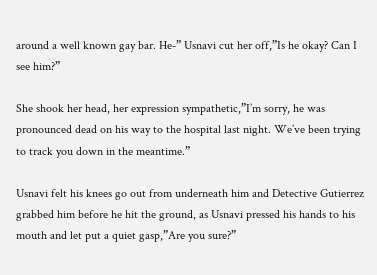around a well known gay bar. He-” Usnavi cut her off,”Is he okay? Can I see him?”

She shook her head, her expression sympathetic,”I’m sorry, he was pronounced dead on his way to the hospital last night. We’ve been trying to track you down in the meantime.”

Usnavi felt his knees go out from underneath him and Detective Gutierrez grabbed him before he hit the ground, as Usnavi pressed his hands to his mouth and let put a quiet gasp,”Are you sure?”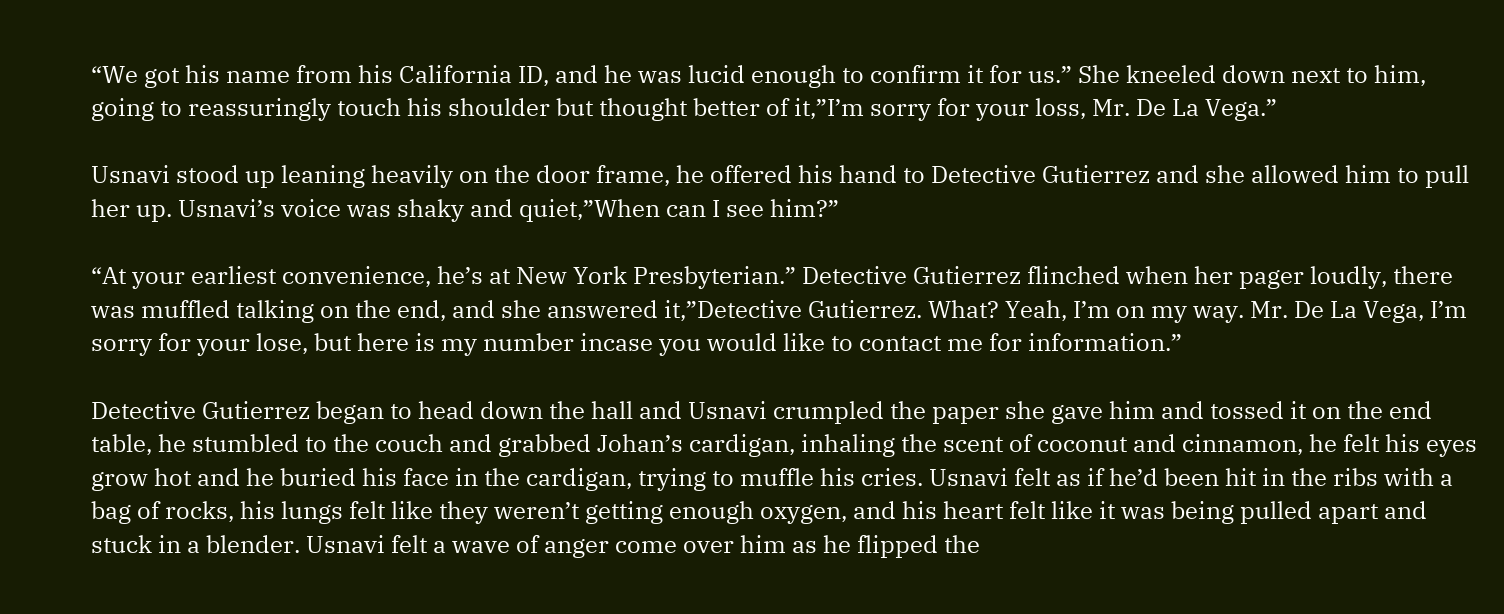“We got his name from his California ID, and he was lucid enough to confirm it for us.” She kneeled down next to him, going to reassuringly touch his shoulder but thought better of it,”I’m sorry for your loss, Mr. De La Vega.”

Usnavi stood up leaning heavily on the door frame, he offered his hand to Detective Gutierrez and she allowed him to pull her up. Usnavi’s voice was shaky and quiet,”When can I see him?”

“At your earliest convenience, he’s at New York Presbyterian.” Detective Gutierrez flinched when her pager loudly, there was muffled talking on the end, and she answered it,”Detective Gutierrez. What? Yeah, I’m on my way. Mr. De La Vega, I’m sorry for your lose, but here is my number incase you would like to contact me for information.”

Detective Gutierrez began to head down the hall and Usnavi crumpled the paper she gave him and tossed it on the end table, he stumbled to the couch and grabbed Johan’s cardigan, inhaling the scent of coconut and cinnamon, he felt his eyes grow hot and he buried his face in the cardigan, trying to muffle his cries. Usnavi felt as if he’d been hit in the ribs with a bag of rocks, his lungs felt like they weren’t getting enough oxygen, and his heart felt like it was being pulled apart and stuck in a blender. Usnavi felt a wave of anger come over him as he flipped the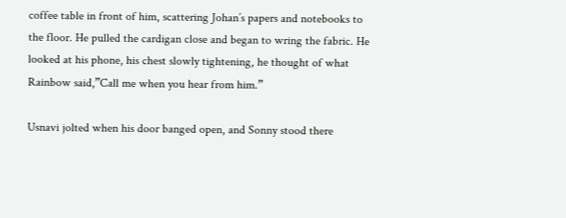coffee table in front of him, scattering Johan’s papers and notebooks to the floor. He pulled the cardigan close and began to wring the fabric. He looked at his phone, his chest slowly tightening, he thought of what Rainbow said,”Call me when you hear from him.”

Usnavi jolted when his door banged open, and Sonny stood there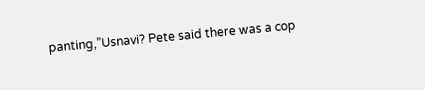panting,”Usnavi? Pete said there was a cop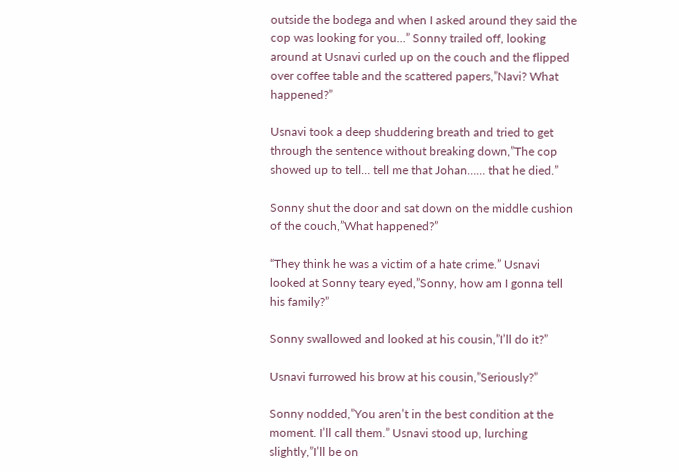outside the bodega and when I asked around they said the cop was looking for you…” Sonny trailed off, looking around at Usnavi curled up on the couch and the flipped over coffee table and the scattered papers,”Navi? What happened?”

Usnavi took a deep shuddering breath and tried to get through the sentence without breaking down,”The cop showed up to tell… tell me that Johan…… that he died.”

Sonny shut the door and sat down on the middle cushion of the couch,”What happened?”

“They think he was a victim of a hate crime.” Usnavi looked at Sonny teary eyed,”Sonny, how am I gonna tell his family?”

Sonny swallowed and looked at his cousin,”I’ll do it?”

Usnavi furrowed his brow at his cousin,”Seriously?”

Sonny nodded,”You aren’t in the best condition at the moment. I’ll call them.” Usnavi stood up, lurching slightly,”I’ll be on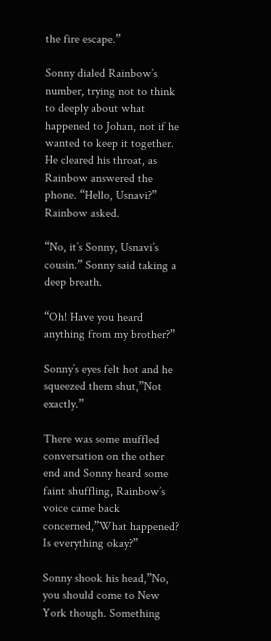the fire escape.”

Sonny dialed Rainbow’s number, trying not to think to deeply about what happened to Johan, not if he wanted to keep it together. He cleared his throat, as Rainbow answered the phone. “Hello, Usnavi?” Rainbow asked.

“No, it’s Sonny, Usnavi’s cousin.” Sonny said taking a deep breath.

“Oh! Have you heard anything from my brother?”

Sonny’s eyes felt hot and he squeezed them shut,”Not exactly.”

There was some muffled conversation on the other end and Sonny heard some faint shuffling, Rainbow’s voice came back concerned,”What happened? Is everything okay?”

Sonny shook his head,”No, you should come to New York though. Something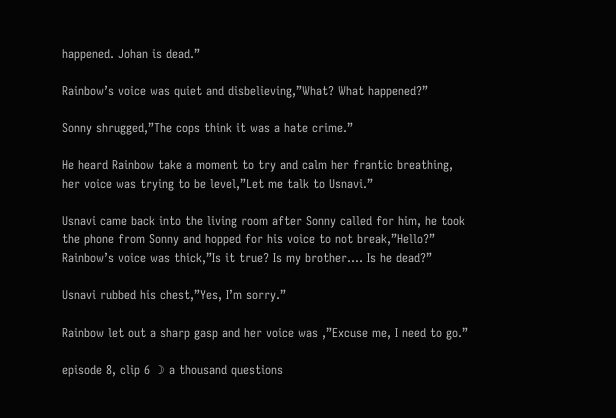happened. Johan is dead.”

Rainbow’s voice was quiet and disbelieving,”What? What happened?”

Sonny shrugged,”The cops think it was a hate crime.”

He heard Rainbow take a moment to try and calm her frantic breathing, her voice was trying to be level,”Let me talk to Usnavi.”

Usnavi came back into the living room after Sonny called for him, he took the phone from Sonny and hopped for his voice to not break,”Hello?” Rainbow’s voice was thick,”Is it true? Is my brother…. Is he dead?”

Usnavi rubbed his chest,”Yes, I’m sorry.”

Rainbow let out a sharp gasp and her voice was ,”Excuse me, I need to go.”

episode 8, clip 6 ☽ a thousand questions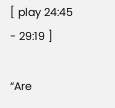[ play 24:45 - 29:19 ]

“Are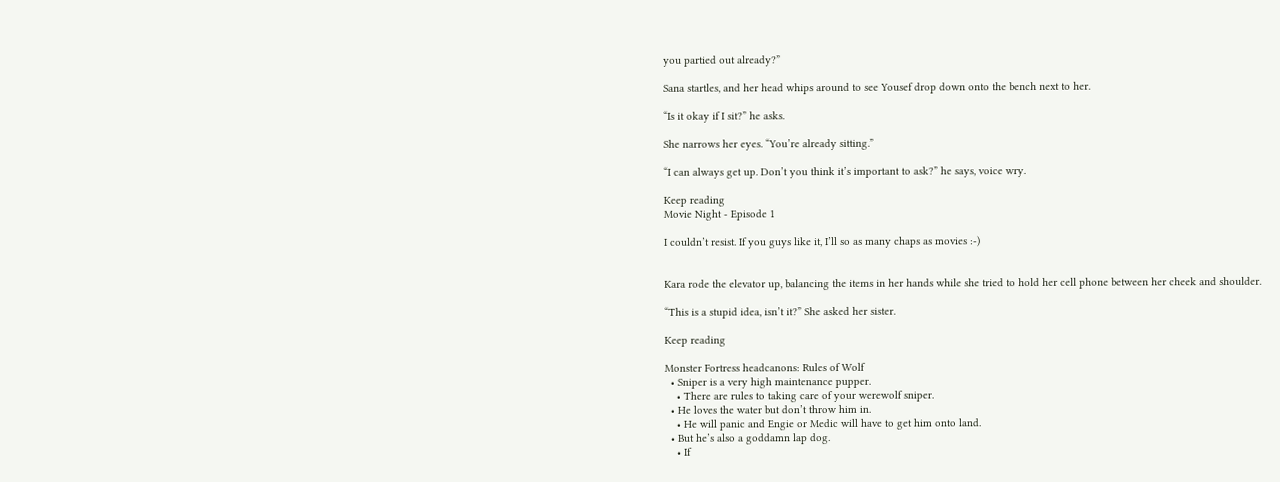you partied out already?”

Sana startles, and her head whips around to see Yousef drop down onto the bench next to her.

“Is it okay if I sit?” he asks.

She narrows her eyes. “You’re already sitting.”

“I can always get up. Don’t you think it’s important to ask?” he says, voice wry.

Keep reading
Movie Night - Episode 1

I couldn’t resist. If you guys like it, I’ll so as many chaps as movies :-)


Kara rode the elevator up, balancing the items in her hands while she tried to hold her cell phone between her cheek and shoulder.

“This is a stupid idea, isn’t it?” She asked her sister.

Keep reading

Monster Fortress headcanons: Rules of Wolf
  • Sniper is a very high maintenance pupper.
    • There are rules to taking care of your werewolf sniper.
  • He loves the water but don’t throw him in.
    • He will panic and Engie or Medic will have to get him onto land.
  • But he’s also a goddamn lap dog.
    • If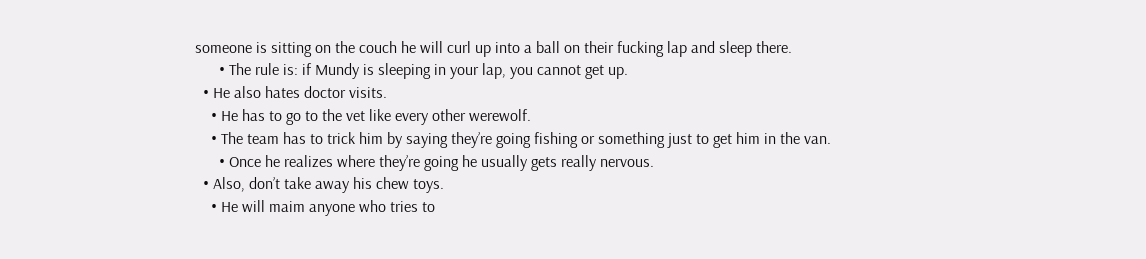someone is sitting on the couch he will curl up into a ball on their fucking lap and sleep there.
      • The rule is: if Mundy is sleeping in your lap, you cannot get up.
  • He also hates doctor visits.
    • He has to go to the vet like every other werewolf.
    • The team has to trick him by saying they’re going fishing or something just to get him in the van.
      • Once he realizes where they’re going he usually gets really nervous.
  • Also, don’t take away his chew toys.
    • He will maim anyone who tries to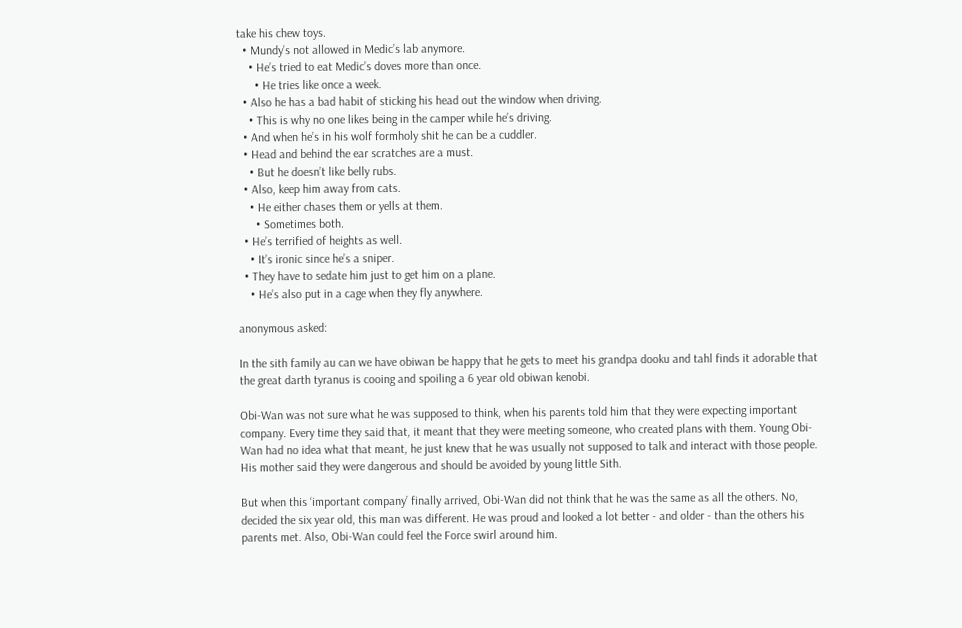take his chew toys.
  • Mundy’s not allowed in Medic’s lab anymore.
    • He’s tried to eat Medic’s doves more than once.
      • He tries like once a week.
  • Also he has a bad habit of sticking his head out the window when driving.
    • This is why no one likes being in the camper while he’s driving.
  • And when he’s in his wolf formholy shit he can be a cuddler.
  • Head and behind the ear scratches are a must.
    • But he doesn’t like belly rubs.
  • Also, keep him away from cats.
    • He either chases them or yells at them.
      • Sometimes both.
  • He’s terrified of heights as well.
    • It’s ironic since he’s a sniper.
  • They have to sedate him just to get him on a plane.
    • He’s also put in a cage when they fly anywhere.

anonymous asked:

In the sith family au can we have obiwan be happy that he gets to meet his grandpa dooku and tahl finds it adorable that the great darth tyranus is cooing and spoiling a 6 year old obiwan kenobi.

Obi-Wan was not sure what he was supposed to think, when his parents told him that they were expecting important company. Every time they said that, it meant that they were meeting someone, who created plans with them. Young Obi-Wan had no idea what that meant, he just knew that he was usually not supposed to talk and interact with those people. His mother said they were dangerous and should be avoided by young little Sith.

But when this ‘important company’ finally arrived, Obi-Wan did not think that he was the same as all the others. No, decided the six year old, this man was different. He was proud and looked a lot better - and older - than the others his parents met. Also, Obi-Wan could feel the Force swirl around him.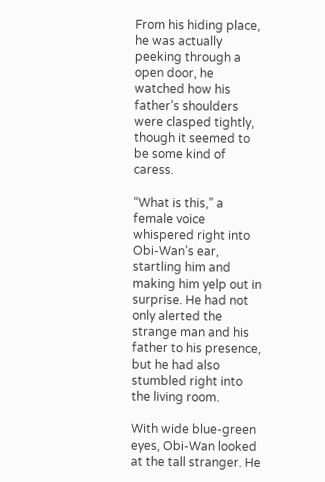From his hiding place, he was actually peeking through a open door, he watched how his father’s shoulders were clasped tightly, though it seemed to be some kind of caress.

“What is this,” a female voice whispered right into Obi-Wan’s ear, startling him and making him yelp out in surprise. He had not only alerted the strange man and his father to his presence, but he had also stumbled right into the living room.

With wide blue-green eyes, Obi-Wan looked at the tall stranger. He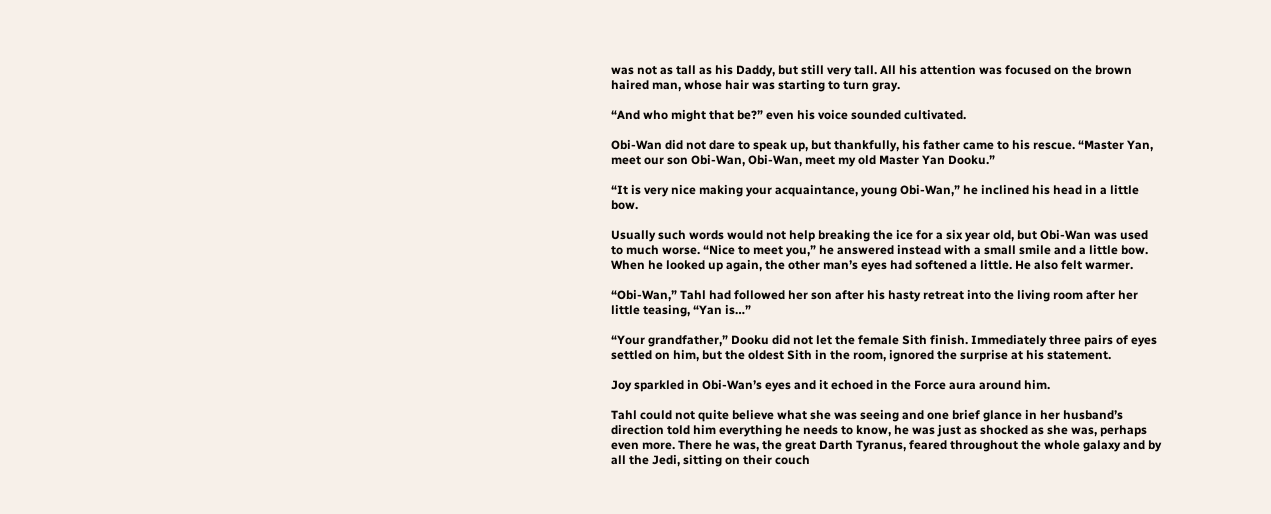was not as tall as his Daddy, but still very tall. All his attention was focused on the brown haired man, whose hair was starting to turn gray.

“And who might that be?” even his voice sounded cultivated.

Obi-Wan did not dare to speak up, but thankfully, his father came to his rescue. “Master Yan, meet our son Obi-Wan, Obi-Wan, meet my old Master Yan Dooku.”

“It is very nice making your acquaintance, young Obi-Wan,” he inclined his head in a little bow.

Usually such words would not help breaking the ice for a six year old, but Obi-Wan was used to much worse. “Nice to meet you,” he answered instead with a small smile and a little bow. When he looked up again, the other man’s eyes had softened a little. He also felt warmer.

“Obi-Wan,” Tahl had followed her son after his hasty retreat into the living room after her little teasing, “Yan is…”

“Your grandfather,” Dooku did not let the female Sith finish. Immediately three pairs of eyes settled on him, but the oldest Sith in the room, ignored the surprise at his statement.

Joy sparkled in Obi-Wan’s eyes and it echoed in the Force aura around him.

Tahl could not quite believe what she was seeing and one brief glance in her husband’s direction told him everything he needs to know, he was just as shocked as she was, perhaps even more. There he was, the great Darth Tyranus, feared throughout the whole galaxy and by all the Jedi, sitting on their couch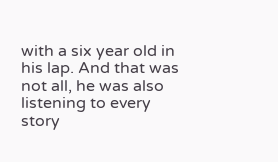with a six year old in his lap. And that was not all, he was also listening to every story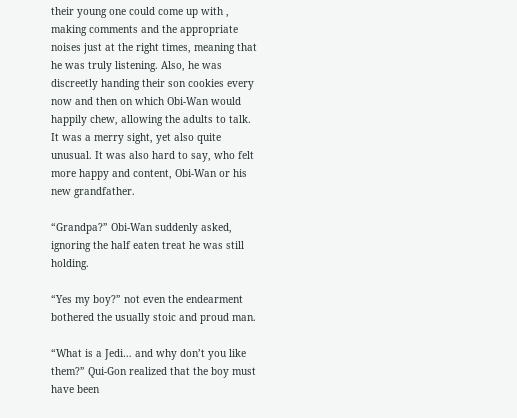their young one could come up with , making comments and the appropriate noises just at the right times, meaning that he was truly listening. Also, he was discreetly handing their son cookies every now and then on which Obi-Wan would happily chew, allowing the adults to talk. It was a merry sight, yet also quite unusual. It was also hard to say, who felt more happy and content, Obi-Wan or his new grandfather.

“Grandpa?” Obi-Wan suddenly asked, ignoring the half eaten treat he was still holding.

“Yes my boy?” not even the endearment bothered the usually stoic and proud man.

“What is a Jedi… and why don’t you like them?” Qui-Gon realized that the boy must have been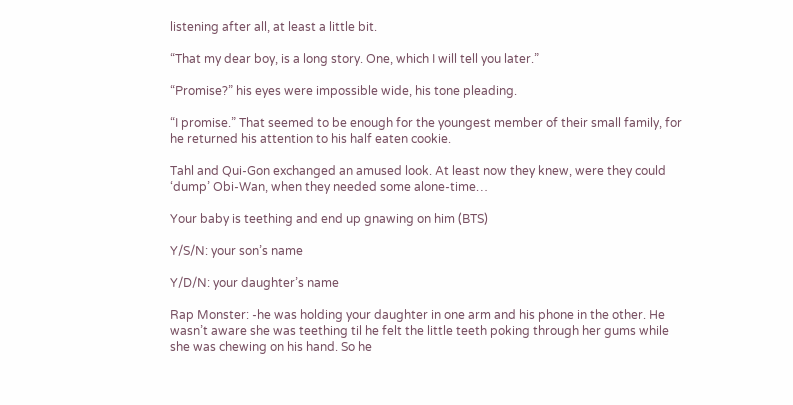listening after all, at least a little bit.

“That my dear boy, is a long story. One, which I will tell you later.”

“Promise?” his eyes were impossible wide, his tone pleading.

“I promise.” That seemed to be enough for the youngest member of their small family, for he returned his attention to his half eaten cookie.

Tahl and Qui-Gon exchanged an amused look. At least now they knew, were they could ‘dump’ Obi-Wan, when they needed some alone-time…

Your baby is teething and end up gnawing on him (BTS)

Y/S/N: your son’s name

Y/D/N: your daughter’s name

Rap Monster: -he was holding your daughter in one arm and his phone in the other. He wasn’t aware she was teething til he felt the little teeth poking through her gums while she was chewing on his hand. So he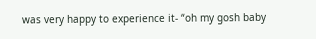was very happy to experience it- “oh my gosh baby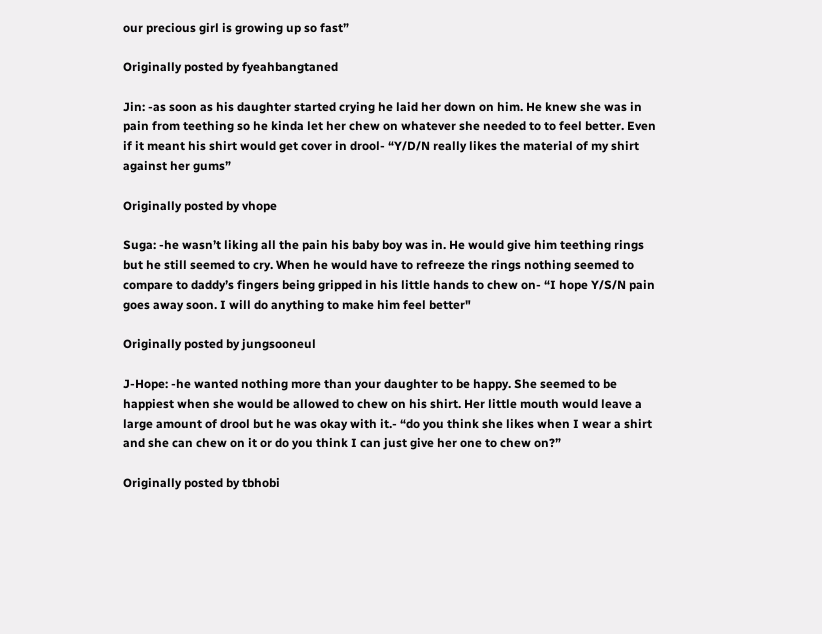our precious girl is growing up so fast”

Originally posted by fyeahbangtaned

Jin: -as soon as his daughter started crying he laid her down on him. He knew she was in pain from teething so he kinda let her chew on whatever she needed to to feel better. Even if it meant his shirt would get cover in drool- “Y/D/N really likes the material of my shirt against her gums”

Originally posted by vhope

Suga: -he wasn’t liking all the pain his baby boy was in. He would give him teething rings but he still seemed to cry. When he would have to refreeze the rings nothing seemed to compare to daddy’s fingers being gripped in his little hands to chew on- “I hope Y/S/N pain goes away soon. I will do anything to make him feel better"

Originally posted by jungsooneul

J-Hope: -he wanted nothing more than your daughter to be happy. She seemed to be happiest when she would be allowed to chew on his shirt. Her little mouth would leave a large amount of drool but he was okay with it.- “do you think she likes when I wear a shirt and she can chew on it or do you think I can just give her one to chew on?”

Originally posted by tbhobi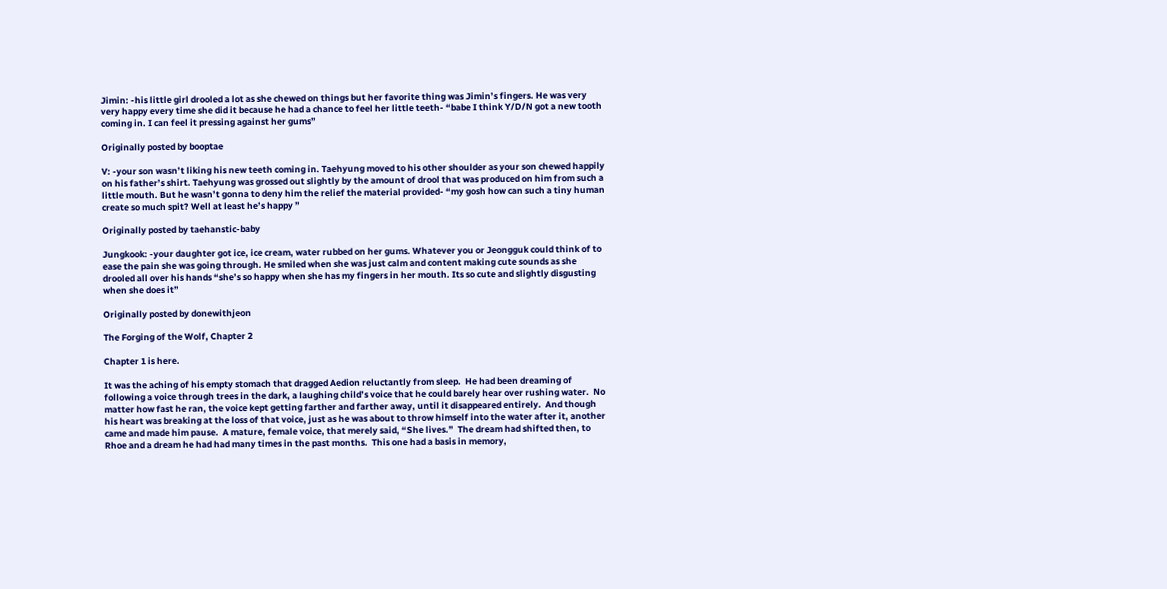Jimin: -his little girl drooled a lot as she chewed on things but her favorite thing was Jimin’s fingers. He was very very happy every time she did it because he had a chance to feel her little teeth- “babe I think Y/D/N got a new tooth coming in. I can feel it pressing against her gums”

Originally posted by booptae

V: -your son wasn’t liking his new teeth coming in. Taehyung moved to his other shoulder as your son chewed happily on his father’s shirt. Taehyung was grossed out slightly by the amount of drool that was produced on him from such a little mouth. But he wasn’t gonna to deny him the relief the material provided- “my gosh how can such a tiny human create so much spit? Well at least he’s happy ”

Originally posted by taehanstic-baby

Jungkook: -your daughter got ice, ice cream, water rubbed on her gums. Whatever you or Jeongguk could think of to ease the pain she was going through. He smiled when she was just calm and content making cute sounds as she drooled all over his hands “she’s so happy when she has my fingers in her mouth. Its so cute and slightly disgusting when she does it”

Originally posted by donewithjeon

The Forging of the Wolf, Chapter 2

Chapter 1 is here.

It was the aching of his empty stomach that dragged Aedion reluctantly from sleep.  He had been dreaming of following a voice through trees in the dark, a laughing child’s voice that he could barely hear over rushing water.  No matter how fast he ran, the voice kept getting farther and farther away, until it disappeared entirely.  And though his heart was breaking at the loss of that voice, just as he was about to throw himself into the water after it, another came and made him pause.  A mature, female voice, that merely said, “She lives.”  The dream had shifted then, to Rhoe and a dream he had had many times in the past months.  This one had a basis in memory,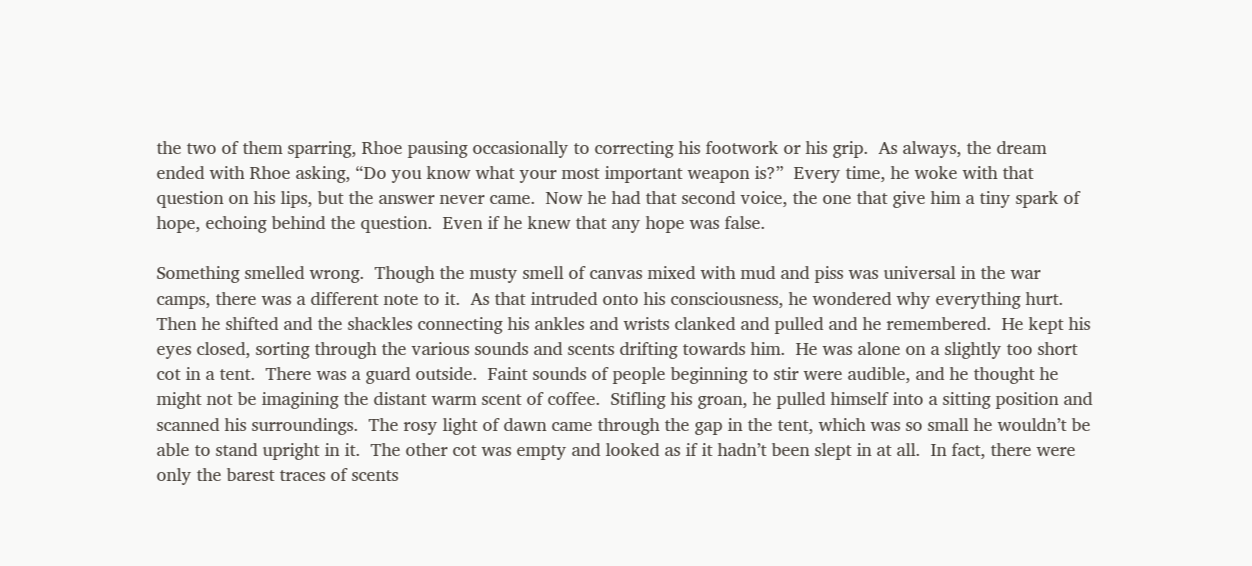the two of them sparring, Rhoe pausing occasionally to correcting his footwork or his grip.  As always, the dream ended with Rhoe asking, “Do you know what your most important weapon is?”  Every time, he woke with that question on his lips, but the answer never came.  Now he had that second voice, the one that give him a tiny spark of hope, echoing behind the question.  Even if he knew that any hope was false.

Something smelled wrong.  Though the musty smell of canvas mixed with mud and piss was universal in the war camps, there was a different note to it.  As that intruded onto his consciousness, he wondered why everything hurt.  Then he shifted and the shackles connecting his ankles and wrists clanked and pulled and he remembered.  He kept his eyes closed, sorting through the various sounds and scents drifting towards him.  He was alone on a slightly too short cot in a tent.  There was a guard outside.  Faint sounds of people beginning to stir were audible, and he thought he might not be imagining the distant warm scent of coffee.  Stifling his groan, he pulled himself into a sitting position and scanned his surroundings.  The rosy light of dawn came through the gap in the tent, which was so small he wouldn’t be able to stand upright in it.  The other cot was empty and looked as if it hadn’t been slept in at all.  In fact, there were only the barest traces of scents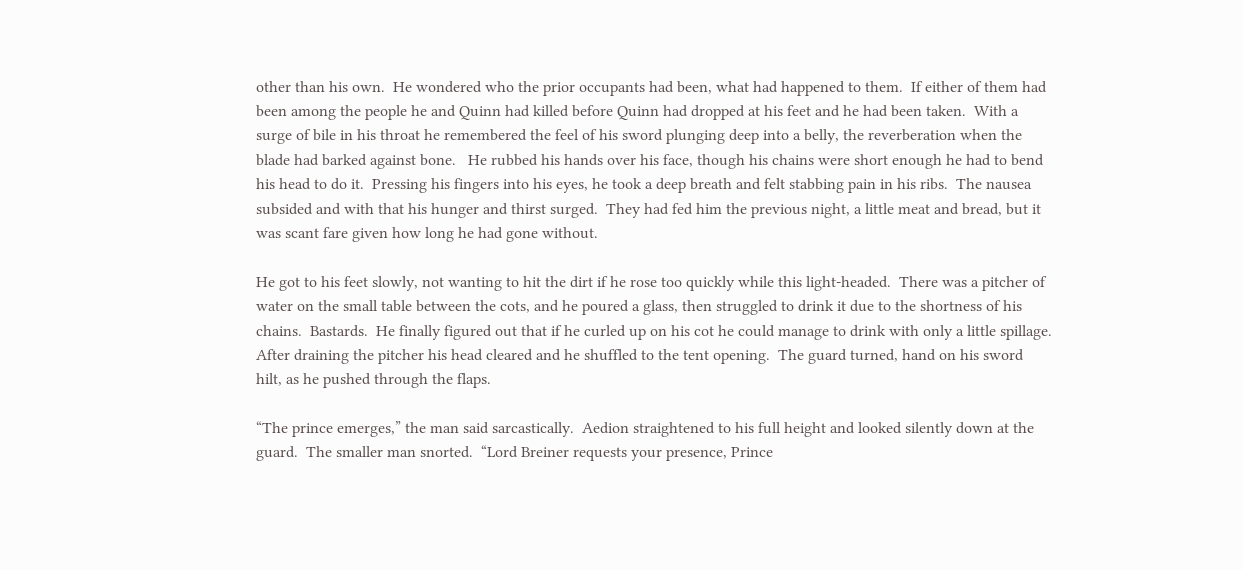other than his own.  He wondered who the prior occupants had been, what had happened to them.  If either of them had been among the people he and Quinn had killed before Quinn had dropped at his feet and he had been taken.  With a surge of bile in his throat he remembered the feel of his sword plunging deep into a belly, the reverberation when the blade had barked against bone.   He rubbed his hands over his face, though his chains were short enough he had to bend his head to do it.  Pressing his fingers into his eyes, he took a deep breath and felt stabbing pain in his ribs.  The nausea subsided and with that his hunger and thirst surged.  They had fed him the previous night, a little meat and bread, but it was scant fare given how long he had gone without.

He got to his feet slowly, not wanting to hit the dirt if he rose too quickly while this light-headed.  There was a pitcher of water on the small table between the cots, and he poured a glass, then struggled to drink it due to the shortness of his chains.  Bastards.  He finally figured out that if he curled up on his cot he could manage to drink with only a little spillage.  After draining the pitcher his head cleared and he shuffled to the tent opening.  The guard turned, hand on his sword hilt, as he pushed through the flaps.

“The prince emerges,” the man said sarcastically.  Aedion straightened to his full height and looked silently down at the guard.  The smaller man snorted.  “Lord Breiner requests your presence, Prince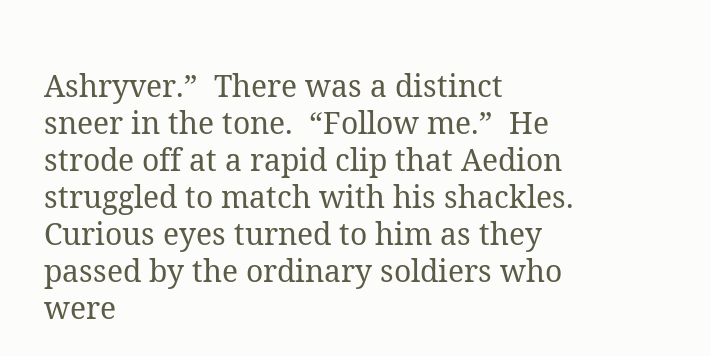Ashryver.”  There was a distinct sneer in the tone.  “Follow me.”  He strode off at a rapid clip that Aedion struggled to match with his shackles.  Curious eyes turned to him as they passed by the ordinary soldiers who were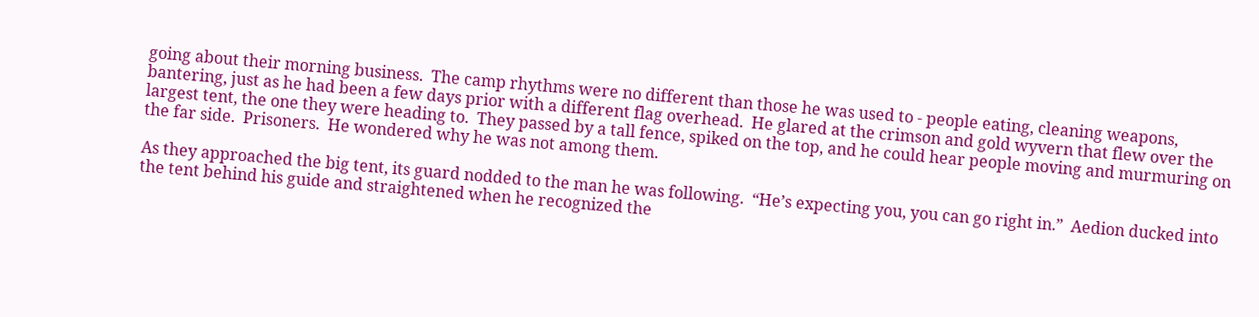going about their morning business.  The camp rhythms were no different than those he was used to - people eating, cleaning weapons, bantering, just as he had been a few days prior with a different flag overhead.  He glared at the crimson and gold wyvern that flew over the largest tent, the one they were heading to.  They passed by a tall fence, spiked on the top, and he could hear people moving and murmuring on the far side.  Prisoners.  He wondered why he was not among them.

As they approached the big tent, its guard nodded to the man he was following.  “He’s expecting you, you can go right in.”  Aedion ducked into the tent behind his guide and straightened when he recognized the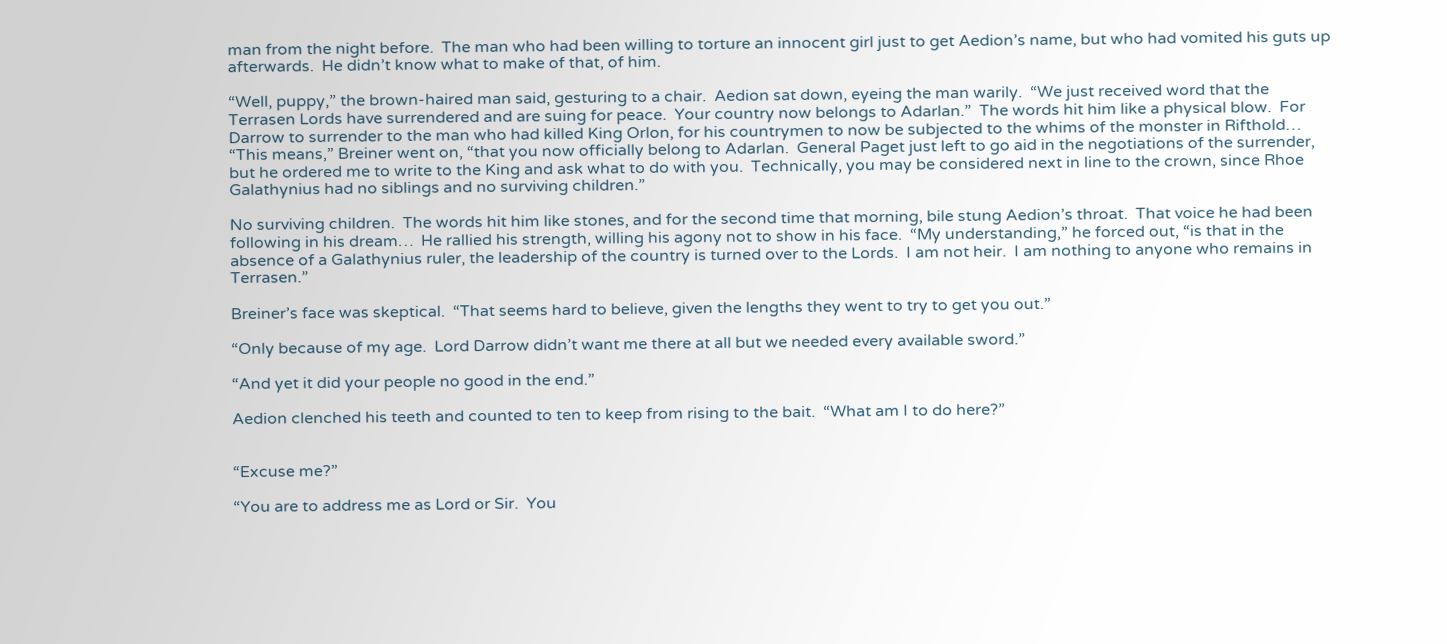man from the night before.  The man who had been willing to torture an innocent girl just to get Aedion’s name, but who had vomited his guts up afterwards.  He didn’t know what to make of that, of him.

“Well, puppy,” the brown-haired man said, gesturing to a chair.  Aedion sat down, eyeing the man warily.  “We just received word that the Terrasen Lords have surrendered and are suing for peace.  Your country now belongs to Adarlan.”  The words hit him like a physical blow.  For Darrow to surrender to the man who had killed King Orlon, for his countrymen to now be subjected to the whims of the monster in Rifthold…  “This means,” Breiner went on, “that you now officially belong to Adarlan.  General Paget just left to go aid in the negotiations of the surrender, but he ordered me to write to the King and ask what to do with you.  Technically, you may be considered next in line to the crown, since Rhoe Galathynius had no siblings and no surviving children.”

No surviving children.  The words hit him like stones, and for the second time that morning, bile stung Aedion’s throat.  That voice he had been following in his dream…  He rallied his strength, willing his agony not to show in his face.  “My understanding,” he forced out, “is that in the absence of a Galathynius ruler, the leadership of the country is turned over to the Lords.  I am not heir.  I am nothing to anyone who remains in Terrasen.”

Breiner’s face was skeptical.  “That seems hard to believe, given the lengths they went to try to get you out.”

“Only because of my age.  Lord Darrow didn’t want me there at all but we needed every available sword.”

“And yet it did your people no good in the end.”

Aedion clenched his teeth and counted to ten to keep from rising to the bait.  “What am I to do here?”


“Excuse me?”

“You are to address me as Lord or Sir.  You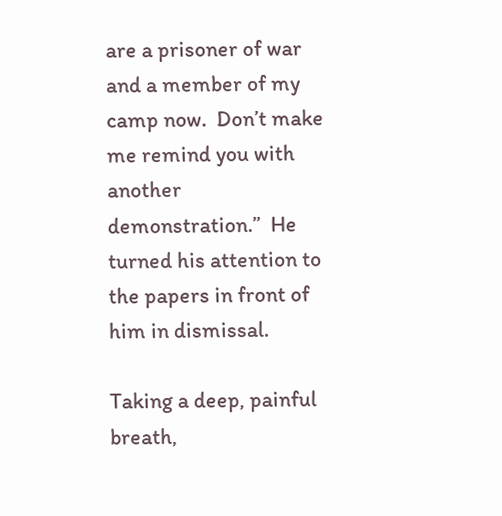are a prisoner of war and a member of my camp now.  Don’t make me remind you with another demonstration.”  He turned his attention to the papers in front of him in dismissal.

Taking a deep, painful breath,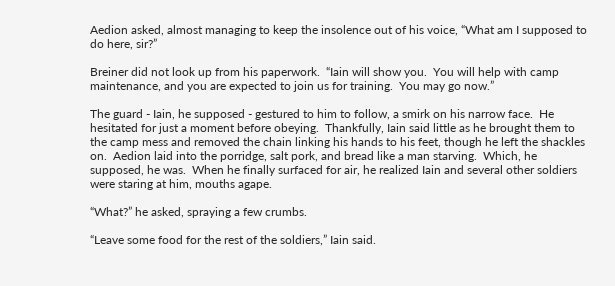Aedion asked, almost managing to keep the insolence out of his voice, “What am I supposed to do here, sir?”

Breiner did not look up from his paperwork.  “Iain will show you.  You will help with camp maintenance, and you are expected to join us for training.  You may go now.”

The guard - Iain, he supposed - gestured to him to follow, a smirk on his narrow face.  He hesitated for just a moment before obeying.  Thankfully, Iain said little as he brought them to the camp mess and removed the chain linking his hands to his feet, though he left the shackles on.  Aedion laid into the porridge, salt pork, and bread like a man starving.  Which, he supposed, he was.  When he finally surfaced for air, he realized Iain and several other soldiers were staring at him, mouths agape.

“What?” he asked, spraying a few crumbs.

“Leave some food for the rest of the soldiers,” Iain said.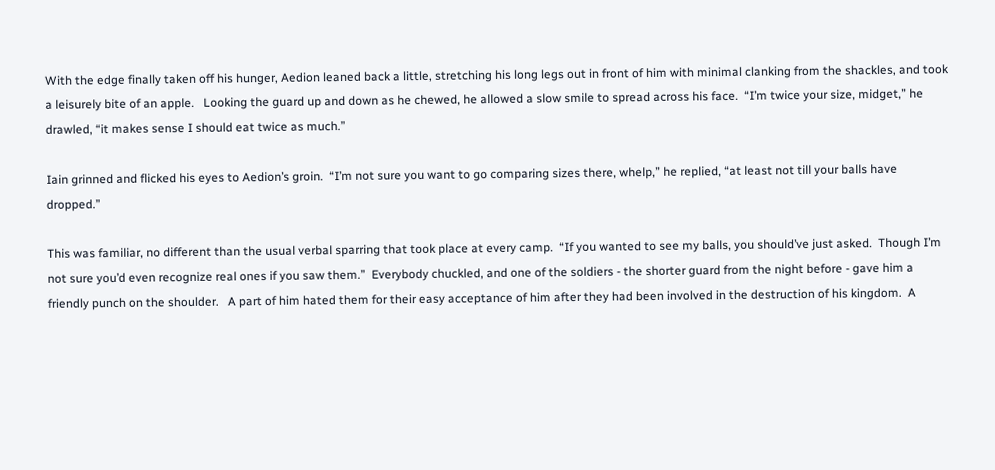With the edge finally taken off his hunger, Aedion leaned back a little, stretching his long legs out in front of him with minimal clanking from the shackles, and took a leisurely bite of an apple.   Looking the guard up and down as he chewed, he allowed a slow smile to spread across his face.  “I’m twice your size, midget,” he drawled, “it makes sense I should eat twice as much.”

Iain grinned and flicked his eyes to Aedion’s groin.  “I’m not sure you want to go comparing sizes there, whelp,” he replied, “at least not till your balls have dropped.”

This was familiar, no different than the usual verbal sparring that took place at every camp.  “If you wanted to see my balls, you should’ve just asked.  Though I’m not sure you’d even recognize real ones if you saw them.”  Everybody chuckled, and one of the soldiers - the shorter guard from the night before - gave him a friendly punch on the shoulder.   A part of him hated them for their easy acceptance of him after they had been involved in the destruction of his kingdom.  A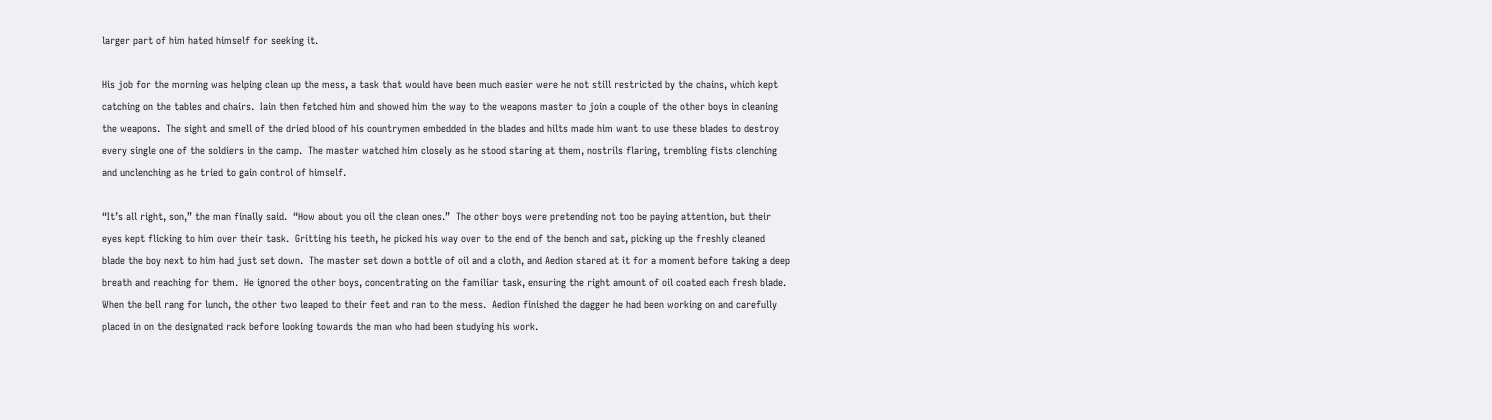larger part of him hated himself for seeking it.

His job for the morning was helping clean up the mess, a task that would have been much easier were he not still restricted by the chains, which kept catching on the tables and chairs.  Iain then fetched him and showed him the way to the weapons master to join a couple of the other boys in cleaning the weapons.  The sight and smell of the dried blood of his countrymen embedded in the blades and hilts made him want to use these blades to destroy every single one of the soldiers in the camp.  The master watched him closely as he stood staring at them, nostrils flaring, trembling fists clenching and unclenching as he tried to gain control of himself.

“It’s all right, son,” the man finally said.  “How about you oil the clean ones.”  The other boys were pretending not too be paying attention, but their eyes kept flicking to him over their task.  Gritting his teeth, he picked his way over to the end of the bench and sat, picking up the freshly cleaned blade the boy next to him had just set down.  The master set down a bottle of oil and a cloth, and Aedion stared at it for a moment before taking a deep breath and reaching for them.  He ignored the other boys, concentrating on the familiar task, ensuring the right amount of oil coated each fresh blade.  When the bell rang for lunch, the other two leaped to their feet and ran to the mess.  Aedion finished the dagger he had been working on and carefully placed in on the designated rack before looking towards the man who had been studying his work.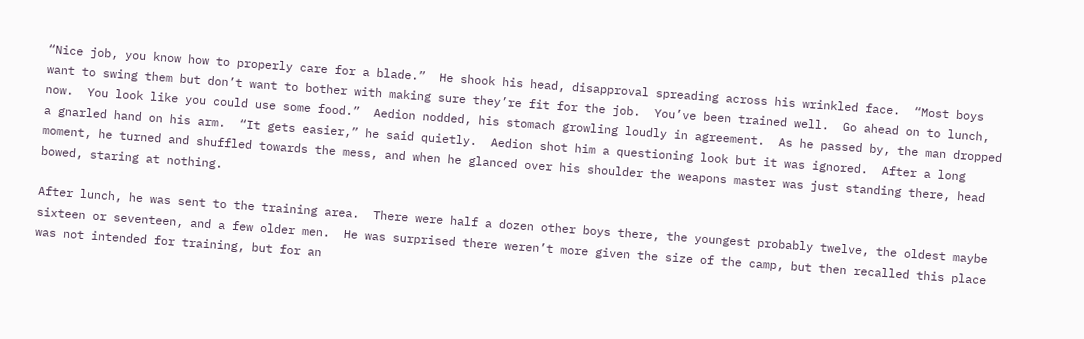“Nice job, you know how to properly care for a blade.”  He shook his head, disapproval spreading across his wrinkled face.  “Most boys want to swing them but don’t want to bother with making sure they’re fit for the job.  You’ve been trained well.  Go ahead on to lunch, now.  You look like you could use some food.”  Aedion nodded, his stomach growling loudly in agreement.  As he passed by, the man dropped a gnarled hand on his arm.  “It gets easier,” he said quietly.  Aedion shot him a questioning look but it was ignored.  After a long moment, he turned and shuffled towards the mess, and when he glanced over his shoulder the weapons master was just standing there, head bowed, staring at nothing.

After lunch, he was sent to the training area.  There were half a dozen other boys there, the youngest probably twelve, the oldest maybe sixteen or seventeen, and a few older men.  He was surprised there weren’t more given the size of the camp, but then recalled this place was not intended for training, but for an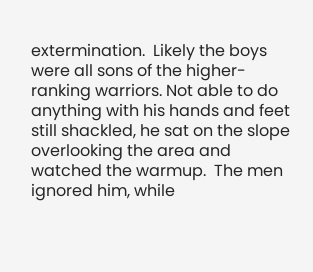extermination.  Likely the boys were all sons of the higher-ranking warriors. Not able to do anything with his hands and feet still shackled, he sat on the slope overlooking the area and watched the warmup.  The men ignored him, while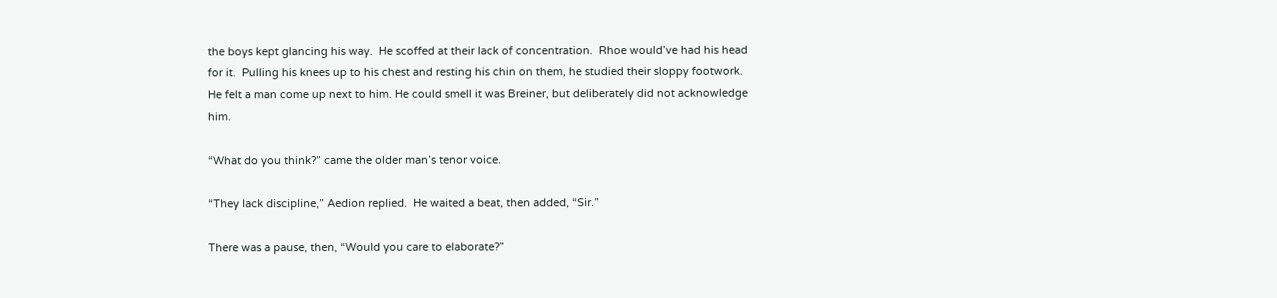the boys kept glancing his way.  He scoffed at their lack of concentration.  Rhoe would’ve had his head for it.  Pulling his knees up to his chest and resting his chin on them, he studied their sloppy footwork.  He felt a man come up next to him. He could smell it was Breiner, but deliberately did not acknowledge him.

“What do you think?” came the older man’s tenor voice.

“They lack discipline,” Aedion replied.  He waited a beat, then added, “Sir.”

There was a pause, then, “Would you care to elaborate?”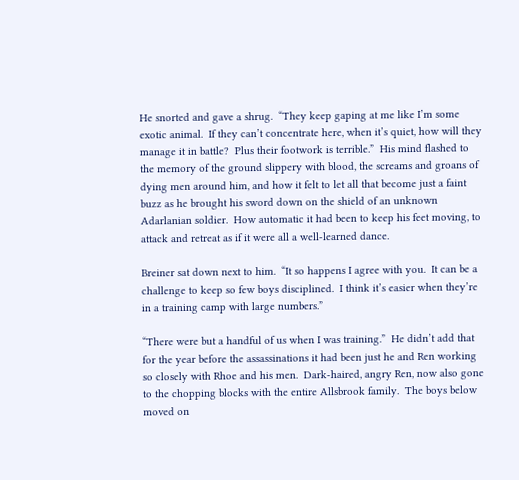He snorted and gave a shrug.  “They keep gaping at me like I’m some exotic animal.  If they can’t concentrate here, when it’s quiet, how will they manage it in battle?  Plus their footwork is terrible.”  His mind flashed to the memory of the ground slippery with blood, the screams and groans of dying men around him, and how it felt to let all that become just a faint buzz as he brought his sword down on the shield of an unknown Adarlanian soldier.  How automatic it had been to keep his feet moving, to attack and retreat as if it were all a well-learned dance.

Breiner sat down next to him.  “It so happens I agree with you.  It can be a challenge to keep so few boys disciplined.  I think it’s easier when they’re in a training camp with large numbers.”

“There were but a handful of us when I was training.”  He didn’t add that for the year before the assassinations it had been just he and Ren working so closely with Rhoe and his men.  Dark-haired, angry Ren, now also gone to the chopping blocks with the entire Allsbrook family.  The boys below moved on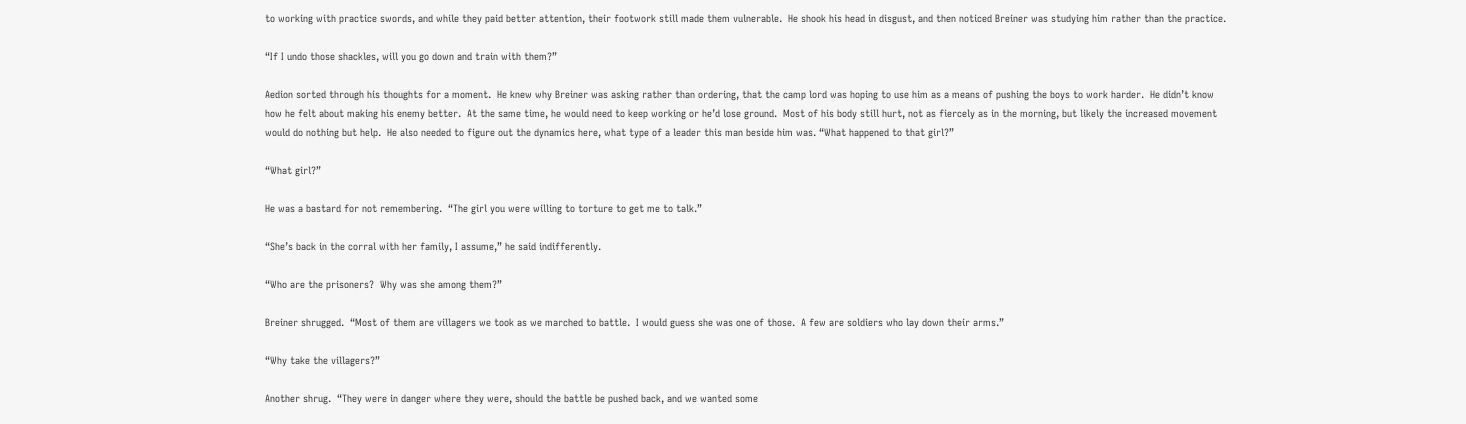to working with practice swords, and while they paid better attention, their footwork still made them vulnerable.  He shook his head in disgust, and then noticed Breiner was studying him rather than the practice.

“If I undo those shackles, will you go down and train with them?”

Aedion sorted through his thoughts for a moment.  He knew why Breiner was asking rather than ordering, that the camp lord was hoping to use him as a means of pushing the boys to work harder.  He didn’t know how he felt about making his enemy better.  At the same time, he would need to keep working or he’d lose ground.  Most of his body still hurt, not as fiercely as in the morning, but likely the increased movement would do nothing but help.  He also needed to figure out the dynamics here, what type of a leader this man beside him was. “What happened to that girl?”

“What girl?”

He was a bastard for not remembering.  “The girl you were willing to torture to get me to talk.”

“She’s back in the corral with her family, I assume,” he said indifferently.

“Who are the prisoners?  Why was she among them?”

Breiner shrugged.  “Most of them are villagers we took as we marched to battle.  I would guess she was one of those.  A few are soldiers who lay down their arms.”

“Why take the villagers?”

Another shrug.  “They were in danger where they were, should the battle be pushed back, and we wanted some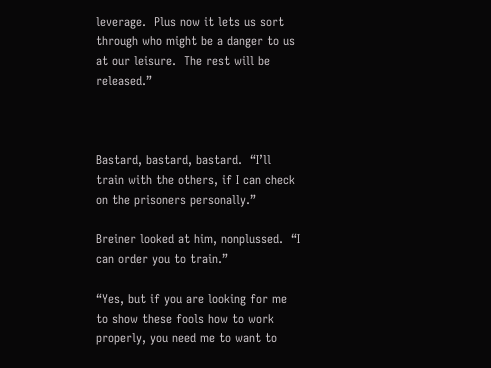leverage.  Plus now it lets us sort through who might be a danger to us at our leisure.  The rest will be released.”



Bastard, bastard, bastard.  “I’ll train with the others, if I can check on the prisoners personally.”

Breiner looked at him, nonplussed.  “I can order you to train.”

“Yes, but if you are looking for me to show these fools how to work properly, you need me to want to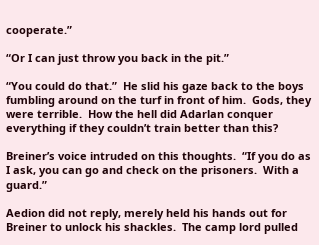cooperate.”

“Or I can just throw you back in the pit.”

“You could do that.”  He slid his gaze back to the boys fumbling around on the turf in front of him.  Gods, they were terrible.  How the hell did Adarlan conquer everything if they couldn’t train better than this?

Breiner’s voice intruded on this thoughts.  “If you do as I ask, you can go and check on the prisoners.  With a guard.”

Aedion did not reply, merely held his hands out for Breiner to unlock his shackles.  The camp lord pulled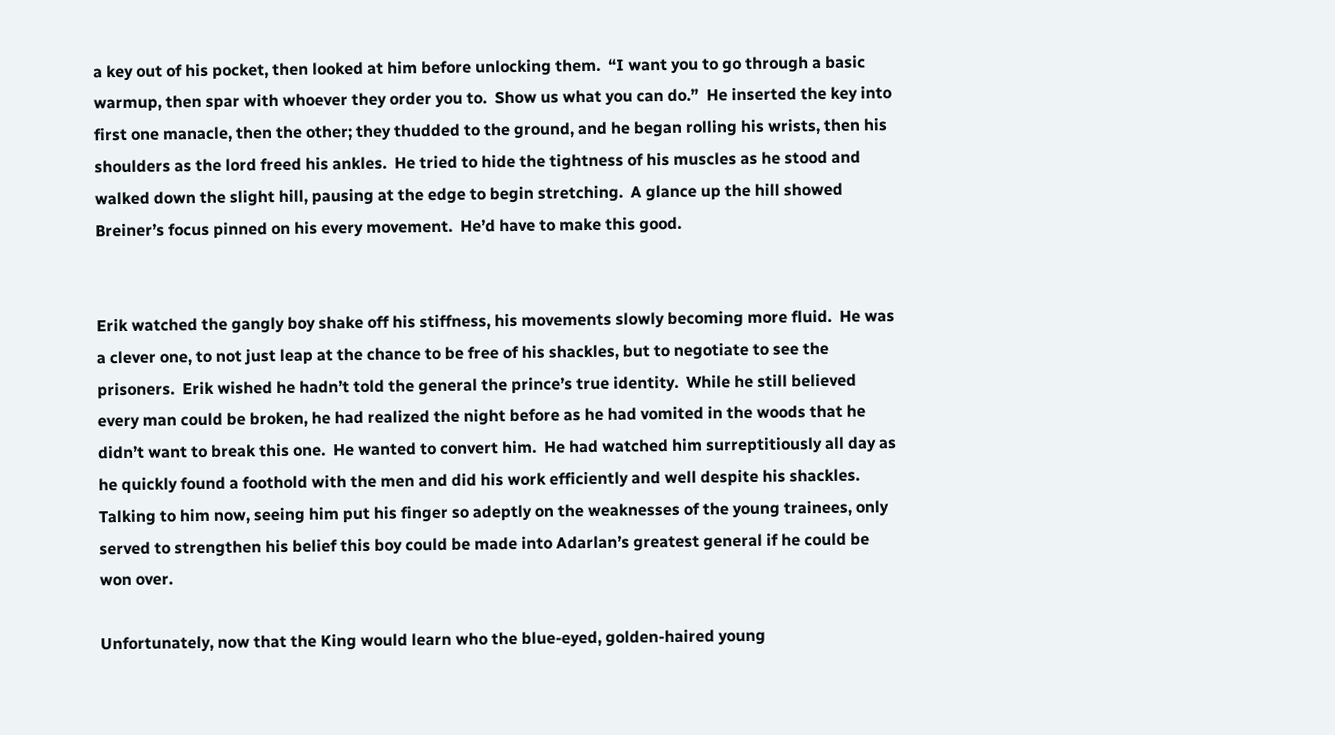a key out of his pocket, then looked at him before unlocking them.  “I want you to go through a basic warmup, then spar with whoever they order you to.  Show us what you can do.”  He inserted the key into first one manacle, then the other; they thudded to the ground, and he began rolling his wrists, then his shoulders as the lord freed his ankles.  He tried to hide the tightness of his muscles as he stood and walked down the slight hill, pausing at the edge to begin stretching.  A glance up the hill showed Breiner’s focus pinned on his every movement.  He’d have to make this good.


Erik watched the gangly boy shake off his stiffness, his movements slowly becoming more fluid.  He was a clever one, to not just leap at the chance to be free of his shackles, but to negotiate to see the prisoners.  Erik wished he hadn’t told the general the prince’s true identity.  While he still believed every man could be broken, he had realized the night before as he had vomited in the woods that he didn’t want to break this one.  He wanted to convert him.  He had watched him surreptitiously all day as he quickly found a foothold with the men and did his work efficiently and well despite his shackles.  Talking to him now, seeing him put his finger so adeptly on the weaknesses of the young trainees, only served to strengthen his belief this boy could be made into Adarlan’s greatest general if he could be won over.

Unfortunately, now that the King would learn who the blue-eyed, golden-haired young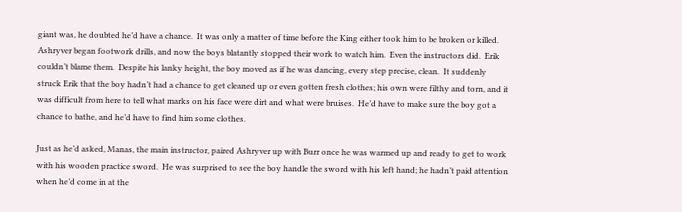giant was, he doubted he’d have a chance.  It was only a matter of time before the King either took him to be broken or killed.  Ashryver began footwork drills, and now the boys blatantly stopped their work to watch him.  Even the instructors did.  Erik couldn’t blame them.  Despite his lanky height, the boy moved as if he was dancing, every step precise, clean.  It suddenly struck Erik that the boy hadn’t had a chance to get cleaned up or even gotten fresh clothes; his own were filthy and torn, and it was difficult from here to tell what marks on his face were dirt and what were bruises.  He’d have to make sure the boy got a chance to bathe, and he’d have to find him some clothes.

Just as he’d asked, Manas, the main instructor, paired Ashryver up with Burr once he was warmed up and ready to get to work with his wooden practice sword.  He was surprised to see the boy handle the sword with his left hand; he hadn’t paid attention when he’d come in at the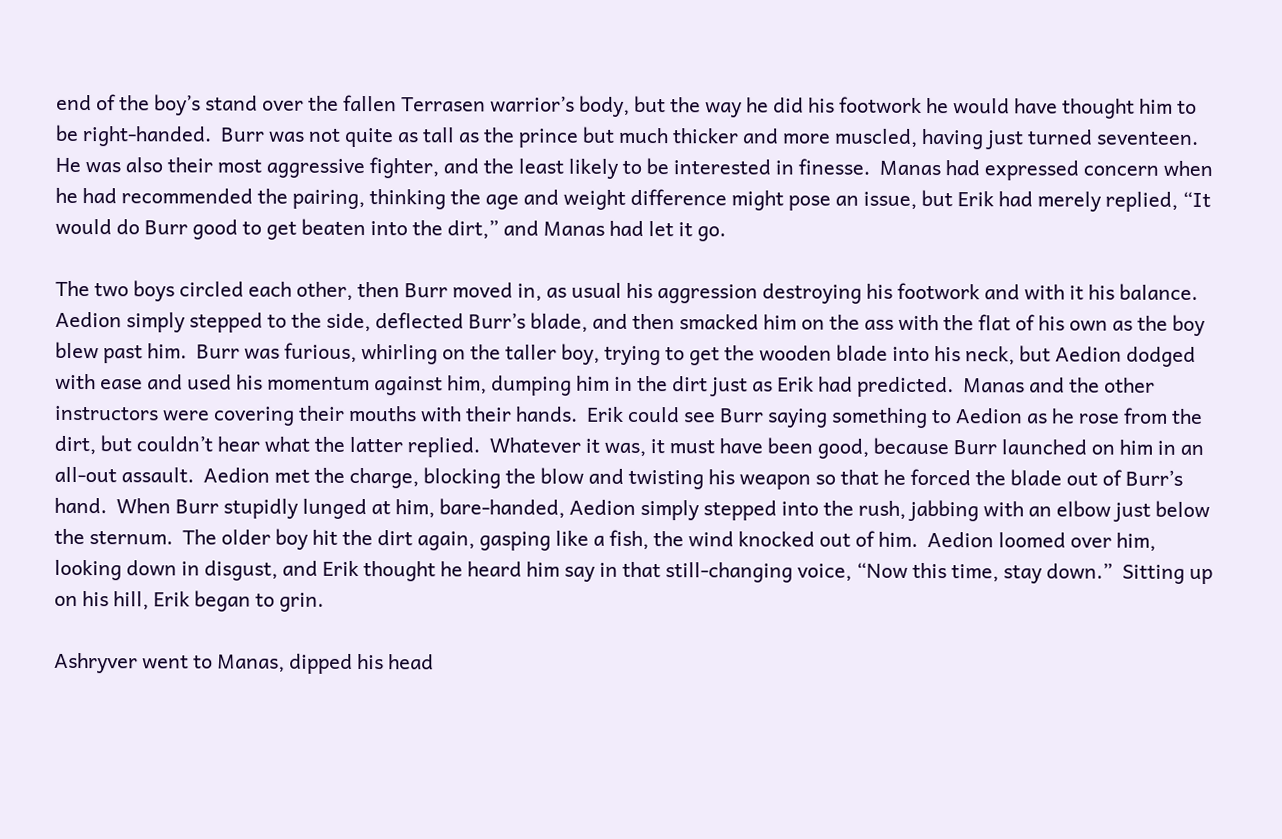end of the boy’s stand over the fallen Terrasen warrior’s body, but the way he did his footwork he would have thought him to be right-handed.  Burr was not quite as tall as the prince but much thicker and more muscled, having just turned seventeen.  He was also their most aggressive fighter, and the least likely to be interested in finesse.  Manas had expressed concern when he had recommended the pairing, thinking the age and weight difference might pose an issue, but Erik had merely replied, “It would do Burr good to get beaten into the dirt,” and Manas had let it go.

The two boys circled each other, then Burr moved in, as usual his aggression destroying his footwork and with it his balance.  Aedion simply stepped to the side, deflected Burr’s blade, and then smacked him on the ass with the flat of his own as the boy blew past him.  Burr was furious, whirling on the taller boy, trying to get the wooden blade into his neck, but Aedion dodged with ease and used his momentum against him, dumping him in the dirt just as Erik had predicted.  Manas and the other instructors were covering their mouths with their hands.  Erik could see Burr saying something to Aedion as he rose from the dirt, but couldn’t hear what the latter replied.  Whatever it was, it must have been good, because Burr launched on him in an all-out assault.  Aedion met the charge, blocking the blow and twisting his weapon so that he forced the blade out of Burr’s hand.  When Burr stupidly lunged at him, bare-handed, Aedion simply stepped into the rush, jabbing with an elbow just below the sternum.  The older boy hit the dirt again, gasping like a fish, the wind knocked out of him.  Aedion loomed over him, looking down in disgust, and Erik thought he heard him say in that still-changing voice, “Now this time, stay down.”  Sitting up on his hill, Erik began to grin.

Ashryver went to Manas, dipped his head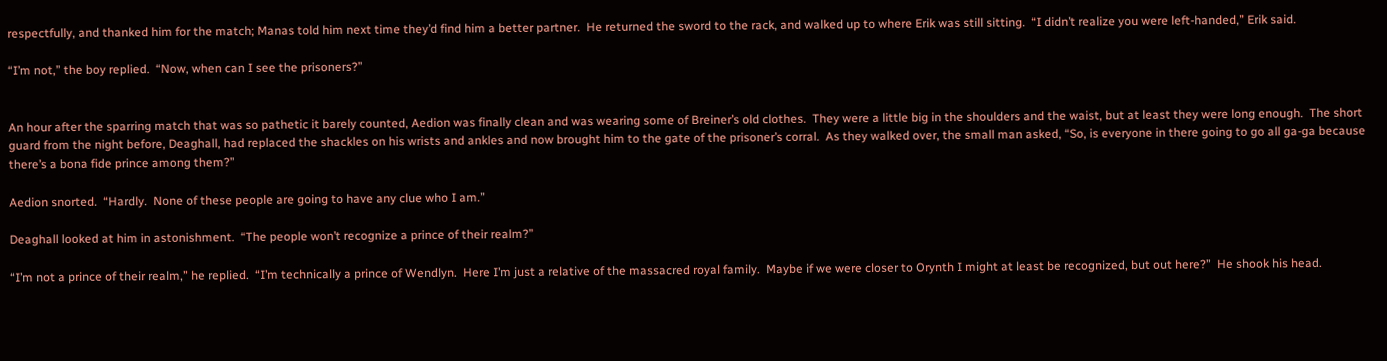respectfully, and thanked him for the match; Manas told him next time they’d find him a better partner.  He returned the sword to the rack, and walked up to where Erik was still sitting.  “I didn’t realize you were left-handed,” Erik said.

“I’m not,” the boy replied.  “Now, when can I see the prisoners?”


An hour after the sparring match that was so pathetic it barely counted, Aedion was finally clean and was wearing some of Breiner’s old clothes.  They were a little big in the shoulders and the waist, but at least they were long enough.  The short guard from the night before, Deaghall, had replaced the shackles on his wrists and ankles and now brought him to the gate of the prisoner’s corral.  As they walked over, the small man asked, “So, is everyone in there going to go all ga-ga because there’s a bona fide prince among them?”

Aedion snorted.  “Hardly.  None of these people are going to have any clue who I am.”

Deaghall looked at him in astonishment.  “The people won’t recognize a prince of their realm?”

“I’m not a prince of their realm,” he replied.  “I’m technically a prince of Wendlyn.  Here I’m just a relative of the massacred royal family.  Maybe if we were closer to Orynth I might at least be recognized, but out here?”  He shook his head.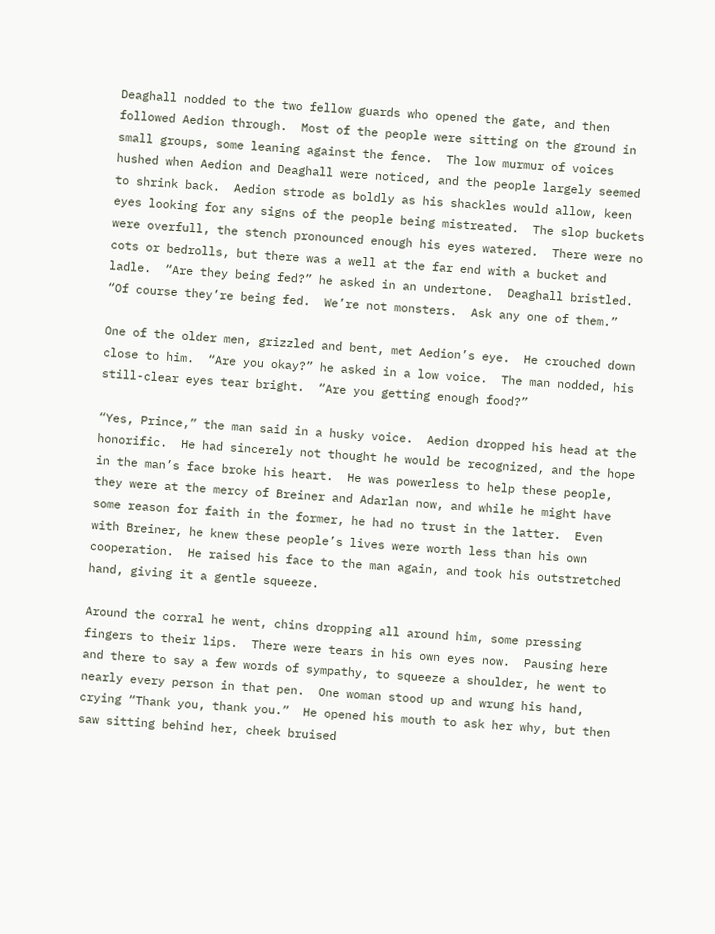Deaghall nodded to the two fellow guards who opened the gate, and then followed Aedion through.  Most of the people were sitting on the ground in small groups, some leaning against the fence.  The low murmur of voices hushed when Aedion and Deaghall were noticed, and the people largely seemed to shrink back.  Aedion strode as boldly as his shackles would allow, keen eyes looking for any signs of the people being mistreated.  The slop buckets were overfull, the stench pronounced enough his eyes watered.  There were no cots or bedrolls, but there was a well at the far end with a bucket and ladle.  “Are they being fed?” he asked in an undertone.  Deaghall bristled.  “Of course they’re being fed.  We’re not monsters.  Ask any one of them.”

One of the older men, grizzled and bent, met Aedion’s eye.  He crouched down close to him.  “Are you okay?” he asked in a low voice.  The man nodded, his still-clear eyes tear bright.  “Are you getting enough food?”

“Yes, Prince,” the man said in a husky voice.  Aedion dropped his head at the honorific.  He had sincerely not thought he would be recognized, and the hope in the man’s face broke his heart.  He was powerless to help these people, they were at the mercy of Breiner and Adarlan now, and while he might have some reason for faith in the former, he had no trust in the latter.  Even with Breiner, he knew these people’s lives were worth less than his own cooperation.  He raised his face to the man again, and took his outstretched hand, giving it a gentle squeeze.

Around the corral he went, chins dropping all around him, some pressing fingers to their lips.  There were tears in his own eyes now.  Pausing here and there to say a few words of sympathy, to squeeze a shoulder, he went to nearly every person in that pen.  One woman stood up and wrung his hand, crying “Thank you, thank you.”  He opened his mouth to ask her why, but then saw sitting behind her, cheek bruised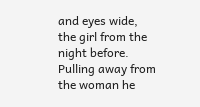and eyes wide, the girl from the night before.  Pulling away from the woman he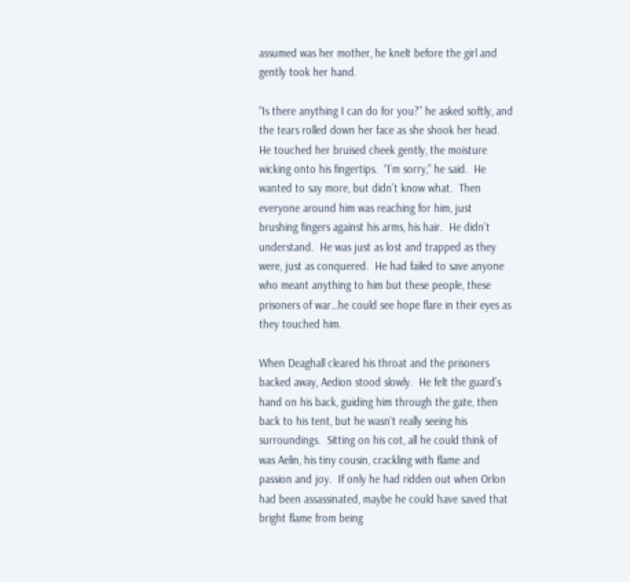assumed was her mother, he knelt before the girl and gently took her hand.

“Is there anything I can do for you?” he asked softly, and the tears rolled down her face as she shook her head.  He touched her bruised cheek gently, the moisture wicking onto his fingertips.  “I’m sorry,” he said.  He wanted to say more, but didn’t know what.  Then everyone around him was reaching for him, just brushing fingers against his arms, his hair.  He didn’t understand.  He was just as lost and trapped as they were, just as conquered.  He had failed to save anyone who meant anything to him but these people, these prisoners of war…he could see hope flare in their eyes as they touched him.

When Deaghall cleared his throat and the prisoners backed away, Aedion stood slowly.  He felt the guard’s hand on his back, guiding him through the gate, then back to his tent, but he wasn’t really seeing his surroundings.  Sitting on his cot, all he could think of was Aelin, his tiny cousin, crackling with flame and passion and joy.  If only he had ridden out when Orlon had been assassinated, maybe he could have saved that bright flame from being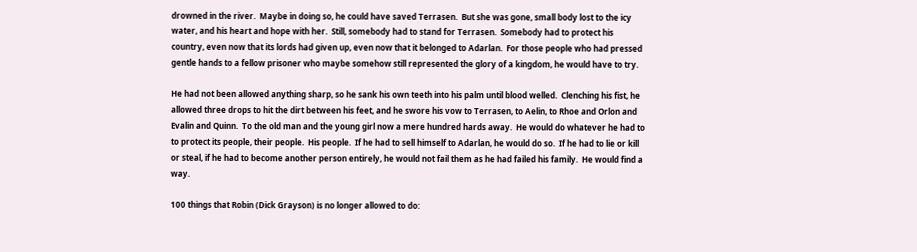drowned in the river.  Maybe in doing so, he could have saved Terrasen.  But she was gone, small body lost to the icy water, and his heart and hope with her.  Still, somebody had to stand for Terrasen.  Somebody had to protect his country, even now that its lords had given up, even now that it belonged to Adarlan.  For those people who had pressed gentle hands to a fellow prisoner who maybe somehow still represented the glory of a kingdom, he would have to try.

He had not been allowed anything sharp, so he sank his own teeth into his palm until blood welled.  Clenching his fist, he allowed three drops to hit the dirt between his feet, and he swore his vow to Terrasen, to Aelin, to Rhoe and Orlon and Evalin and Quinn.  To the old man and the young girl now a mere hundred hards away.  He would do whatever he had to to protect its people, their people.  His people.  If he had to sell himself to Adarlan, he would do so.  If he had to lie or kill or steal, if he had to become another person entirely, he would not fail them as he had failed his family.  He would find a way.

100 things that Robin (Dick Grayson) is no longer allowed to do: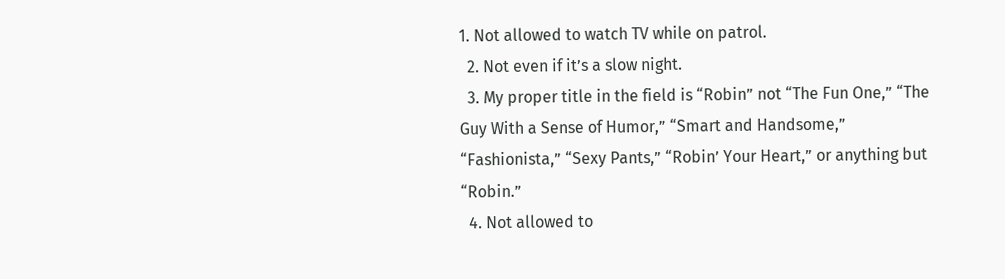1. Not allowed to watch TV while on patrol.
  2. Not even if it’s a slow night.
  3. My proper title in the field is “Robin” not “The Fun One,” “The Guy With a Sense of Humor,” “Smart and Handsome,” “Fashionista,” “Sexy Pants,” “Robin’ Your Heart,” or anything but “Robin.”
  4. Not allowed to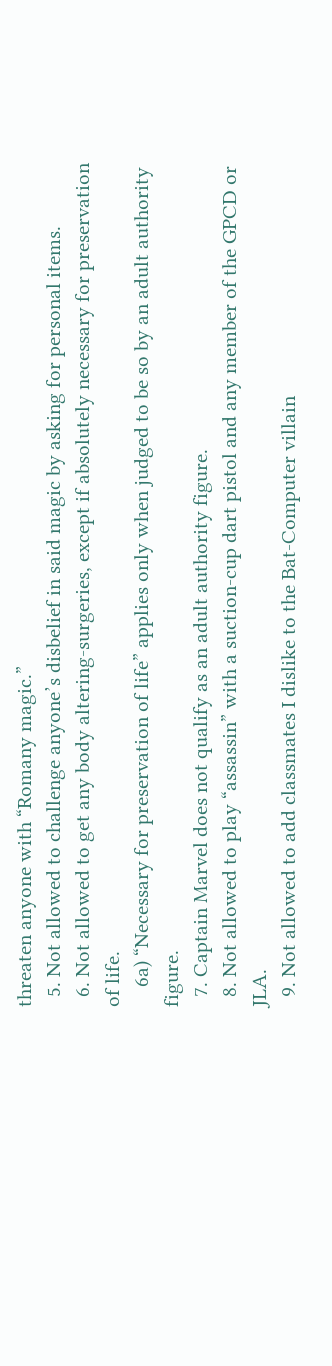threaten anyone with “Romany magic.”
  5. Not allowed to challenge anyone’s disbelief in said magic by asking for personal items.
  6. Not allowed to get any body altering-surgeries, except if absolutely necessary for preservation of life.
    6a) “Necessary for preservation of life” applies only when judged to be so by an adult authority figure.
  7. Captain Marvel does not qualify as an adult authority figure.
  8. Not allowed to play “assassin” with a suction-cup dart pistol and any member of the GPCD or JLA.
  9. Not allowed to add classmates I dislike to the Bat-Computer villain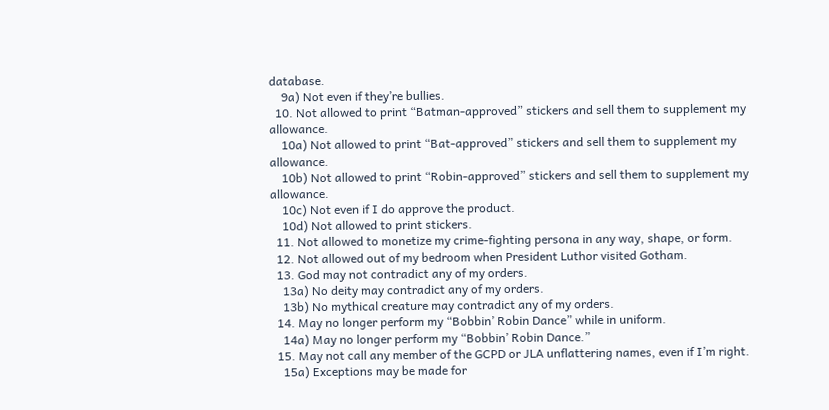database.
    9a) Not even if they’re bullies.
  10. Not allowed to print “Batman-approved” stickers and sell them to supplement my allowance.
    10a) Not allowed to print “Bat-approved” stickers and sell them to supplement my allowance.
    10b) Not allowed to print “Robin-approved” stickers and sell them to supplement my allowance.
    10c) Not even if I do approve the product.
    10d) Not allowed to print stickers.
  11. Not allowed to monetize my crime-fighting persona in any way, shape, or form.
  12. Not allowed out of my bedroom when President Luthor visited Gotham.
  13. God may not contradict any of my orders.
    13a) No deity may contradict any of my orders.
    13b) No mythical creature may contradict any of my orders.
  14. May no longer perform my “Bobbin’ Robin Dance” while in uniform.
    14a) May no longer perform my “Bobbin’ Robin Dance.”
  15. May not call any member of the GCPD or JLA unflattering names, even if I’m right.
    15a) Exceptions may be made for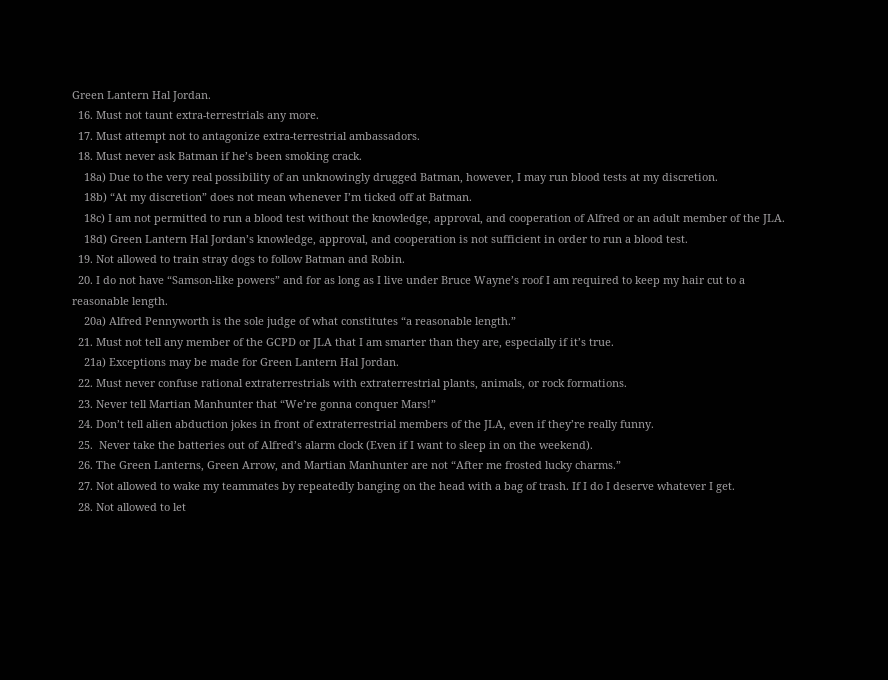Green Lantern Hal Jordan.
  16. Must not taunt extra-terrestrials any more.
  17. Must attempt not to antagonize extra-terrestrial ambassadors.
  18. Must never ask Batman if he’s been smoking crack.
    18a) Due to the very real possibility of an unknowingly drugged Batman, however, I may run blood tests at my discretion.
    18b) “At my discretion” does not mean whenever I’m ticked off at Batman.
    18c) I am not permitted to run a blood test without the knowledge, approval, and cooperation of Alfred or an adult member of the JLA.
    18d) Green Lantern Hal Jordan’s knowledge, approval, and cooperation is not sufficient in order to run a blood test.
  19. Not allowed to train stray dogs to follow Batman and Robin.
  20. I do not have “Samson-like powers” and for as long as I live under Bruce Wayne’s roof I am required to keep my hair cut to a reasonable length.
    20a) Alfred Pennyworth is the sole judge of what constitutes “a reasonable length.”
  21. Must not tell any member of the GCPD or JLA that I am smarter than they are, especially if it’s true.
    21a) Exceptions may be made for Green Lantern Hal Jordan.
  22. Must never confuse rational extraterrestrials with extraterrestrial plants, animals, or rock formations.
  23. Never tell Martian Manhunter that “We’re gonna conquer Mars!”
  24. Don’t tell alien abduction jokes in front of extraterrestrial members of the JLA, even if they’re really funny.
  25.  Never take the batteries out of Alfred’s alarm clock (Even if I want to sleep in on the weekend).
  26. The Green Lanterns, Green Arrow, and Martian Manhunter are not “After me frosted lucky charms.”
  27. Not allowed to wake my teammates by repeatedly banging on the head with a bag of trash. If I do I deserve whatever I get.
  28. Not allowed to let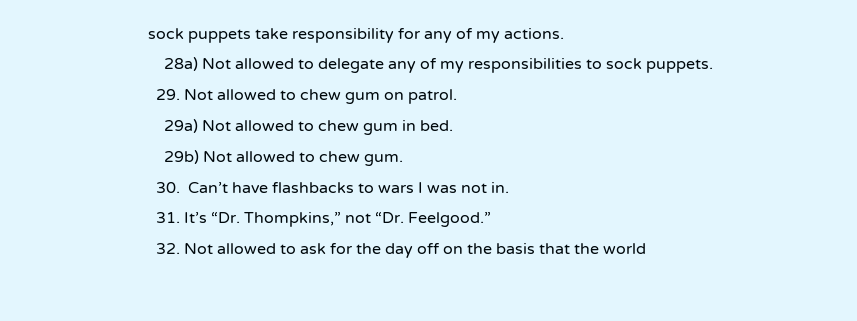sock puppets take responsibility for any of my actions.
    28a) Not allowed to delegate any of my responsibilities to sock puppets.
  29. Not allowed to chew gum on patrol.
    29a) Not allowed to chew gum in bed.
    29b) Not allowed to chew gum.
  30.  Can’t have flashbacks to wars I was not in.
  31. It’s “Dr. Thompkins,” not “Dr. Feelgood.”
  32. Not allowed to ask for the day off on the basis that the world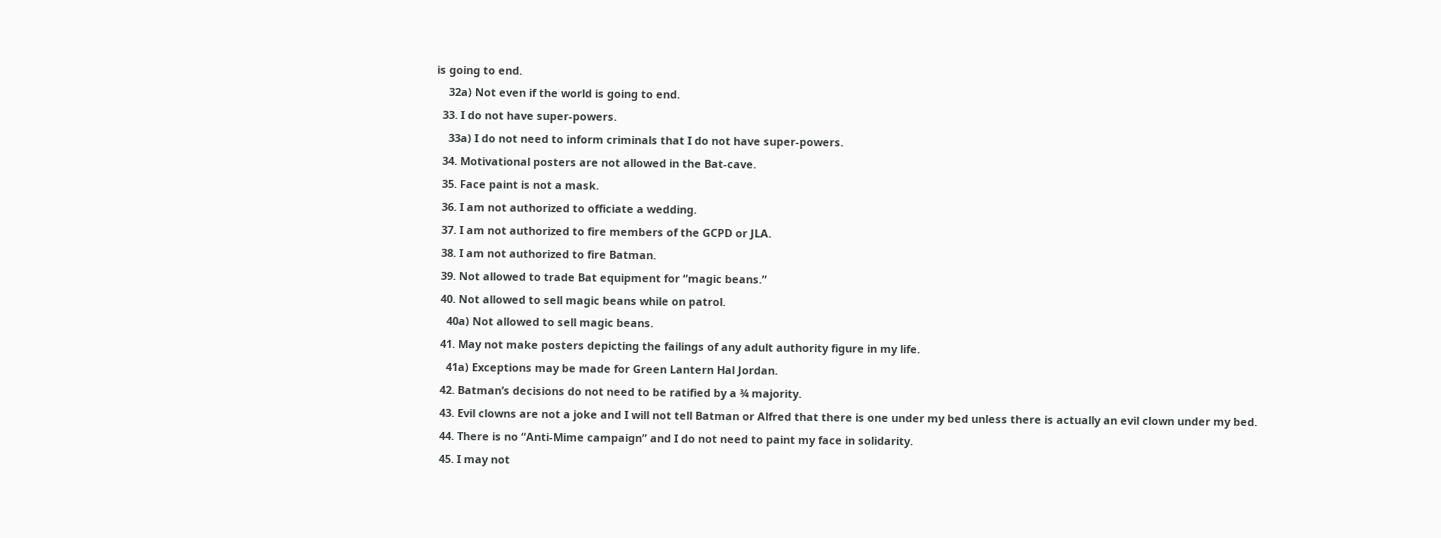is going to end.
    32a) Not even if the world is going to end.
  33. I do not have super-powers.
    33a) I do not need to inform criminals that I do not have super-powers.
  34. Motivational posters are not allowed in the Bat-cave.
  35. Face paint is not a mask.
  36. I am not authorized to officiate a wedding.
  37. I am not authorized to fire members of the GCPD or JLA.
  38. I am not authorized to fire Batman.
  39. Not allowed to trade Bat equipment for “magic beans.”
  40. Not allowed to sell magic beans while on patrol.
    40a) Not allowed to sell magic beans.
  41. May not make posters depicting the failings of any adult authority figure in my life.
    41a) Exceptions may be made for Green Lantern Hal Jordan.
  42. Batman’s decisions do not need to be ratified by a ¾ majority.
  43. Evil clowns are not a joke and I will not tell Batman or Alfred that there is one under my bed unless there is actually an evil clown under my bed.
  44. There is no “Anti-Mime campaign” and I do not need to paint my face in solidarity.
  45. I may not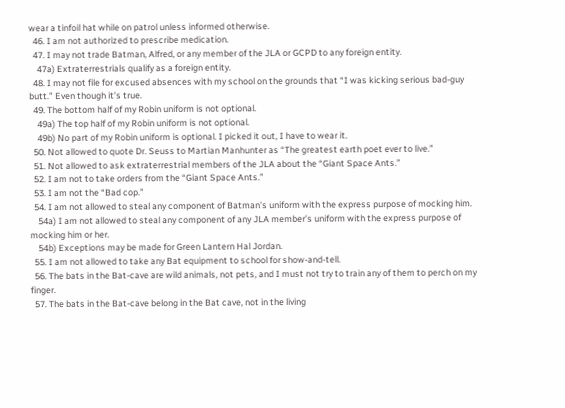wear a tinfoil hat while on patrol unless informed otherwise.
  46. I am not authorized to prescribe medication.
  47. I may not trade Batman, Alfred, or any member of the JLA or GCPD to any foreign entity.
    47a) Extraterrestrials qualify as a foreign entity.
  48. I may not file for excused absences with my school on the grounds that “I was kicking serious bad-guy butt.” Even though it’s true.
  49. The bottom half of my Robin uniform is not optional.
    49a) The top half of my Robin uniform is not optional.
    49b) No part of my Robin uniform is optional. I picked it out, I have to wear it.
  50. Not allowed to quote Dr. Seuss to Martian Manhunter as “The greatest earth poet ever to live.”
  51. Not allowed to ask extraterrestrial members of the JLA about the “Giant Space Ants.”
  52. I am not to take orders from the “Giant Space Ants.”
  53. I am not the “Bad cop.”
  54. I am not allowed to steal any component of Batman’s uniform with the express purpose of mocking him.
    54a) I am not allowed to steal any component of any JLA member’s uniform with the express purpose of mocking him or her.
    54b) Exceptions may be made for Green Lantern Hal Jordan.
  55. I am not allowed to take any Bat equipment to school for show-and-tell.
  56. The bats in the Bat-cave are wild animals, not pets, and I must not try to train any of them to perch on my finger.
  57. The bats in the Bat-cave belong in the Bat cave, not in the living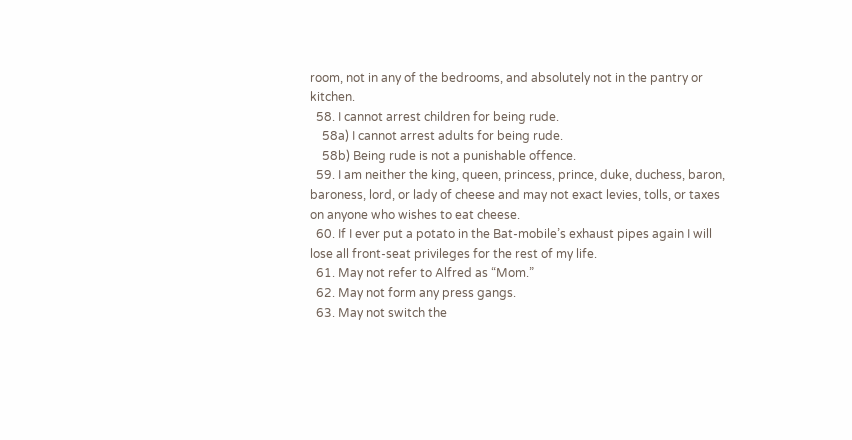room, not in any of the bedrooms, and absolutely not in the pantry or kitchen.
  58. I cannot arrest children for being rude.
    58a) I cannot arrest adults for being rude.
    58b) Being rude is not a punishable offence.
  59. I am neither the king, queen, princess, prince, duke, duchess, baron, baroness, lord, or lady of cheese and may not exact levies, tolls, or taxes on anyone who wishes to eat cheese.
  60. If I ever put a potato in the Bat-mobile’s exhaust pipes again I will lose all front-seat privileges for the rest of my life.
  61. May not refer to Alfred as “Mom.”
  62. May not form any press gangs.
  63. May not switch the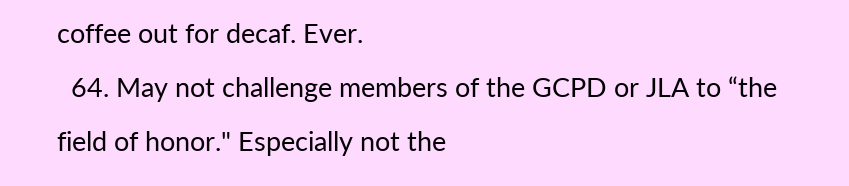coffee out for decaf. Ever.
  64. May not challenge members of the GCPD or JLA to “the field of honor." Especially not the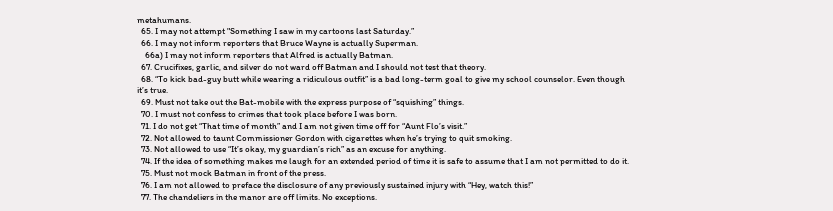metahumans.
  65. I may not attempt "Something I saw in my cartoons last Saturday.”
  66. I may not inform reporters that Bruce Wayne is actually Superman.
    66a) I may not inform reporters that Alfred is actually Batman.
  67. Crucifixes, garlic, and silver do not ward off Batman and I should not test that theory.
  68. “To kick bad-guy butt while wearing a ridiculous outfit” is a bad long-term goal to give my school counselor. Even though it’s true.
  69. Must not take out the Bat-mobile with the express purpose of “squishing” things.
  70. I must not confess to crimes that took place before I was born.
  71. I do not get “That time of month” and I am not given time off for “Aunt Flo’s visit.”
  72. Not allowed to taunt Commissioner Gordon with cigarettes when he’s trying to quit smoking.
  73. Not allowed to use “It’s okay, my guardian’s rich” as an excuse for anything.
  74. If the idea of something makes me laugh for an extended period of time it is safe to assume that I am not permitted to do it.
  75. Must not mock Batman in front of the press.
  76. I am not allowed to preface the disclosure of any previously sustained injury with “Hey, watch this!”
  77. The chandeliers in the manor are off limits. No exceptions.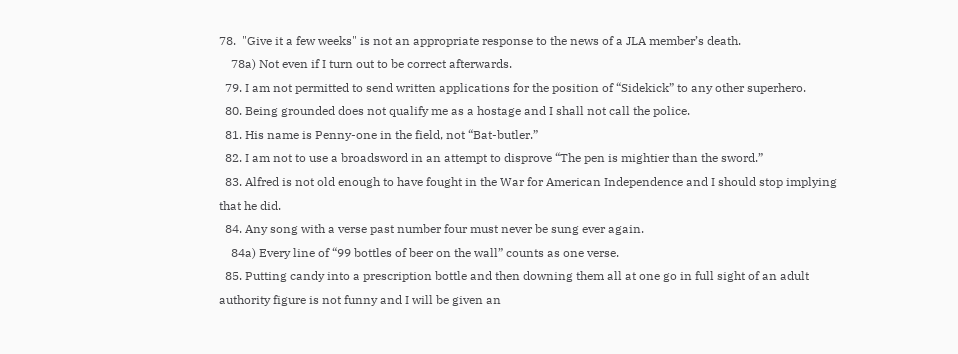78.  "Give it a few weeks" is not an appropriate response to the news of a JLA member’s death.
    78a) Not even if I turn out to be correct afterwards.
  79. I am not permitted to send written applications for the position of “Sidekick” to any other superhero.
  80. Being grounded does not qualify me as a hostage and I shall not call the police.
  81. His name is Penny-one in the field, not “Bat-butler.”
  82. I am not to use a broadsword in an attempt to disprove “The pen is mightier than the sword.”
  83. Alfred is not old enough to have fought in the War for American Independence and I should stop implying that he did.
  84. Any song with a verse past number four must never be sung ever again.
    84a) Every line of “99 bottles of beer on the wall” counts as one verse.
  85. Putting candy into a prescription bottle and then downing them all at one go in full sight of an adult authority figure is not funny and I will be given an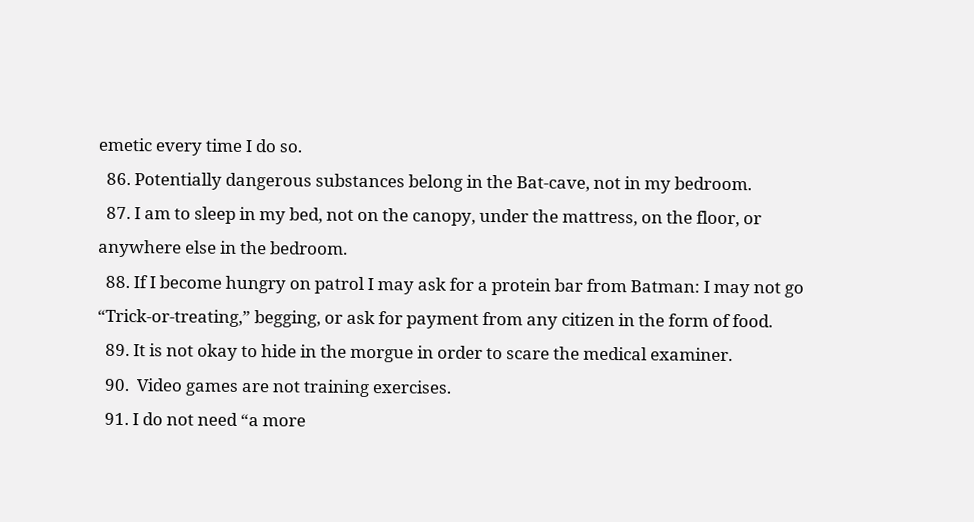emetic every time I do so.
  86. Potentially dangerous substances belong in the Bat-cave, not in my bedroom.
  87. I am to sleep in my bed, not on the canopy, under the mattress, on the floor, or anywhere else in the bedroom.
  88. If I become hungry on patrol I may ask for a protein bar from Batman: I may not go “Trick-or-treating,” begging, or ask for payment from any citizen in the form of food.
  89. It is not okay to hide in the morgue in order to scare the medical examiner.
  90.  Video games are not training exercises.
  91. I do not need “a more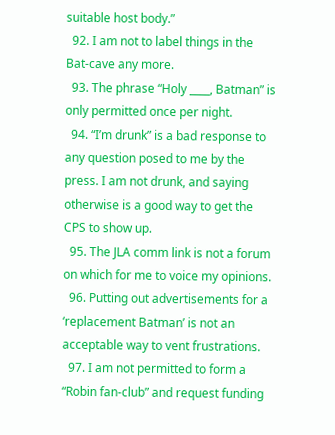suitable host body.”
  92. I am not to label things in the Bat-cave any more.
  93. The phrase “Holy ____, Batman” is only permitted once per night.
  94. “I’m drunk” is a bad response to any question posed to me by the press. I am not drunk, and saying otherwise is a good way to get the CPS to show up.
  95. The JLA comm link is not a forum on which for me to voice my opinions.
  96. Putting out advertisements for a ‘replacement Batman’ is not an acceptable way to vent frustrations.
  97. I am not permitted to form a “Robin fan-club” and request funding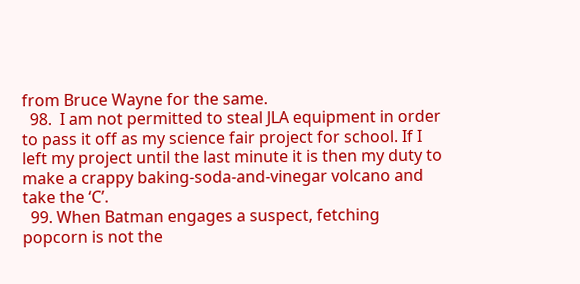from Bruce Wayne for the same.
  98.  I am not permitted to steal JLA equipment in order to pass it off as my science fair project for school. If I left my project until the last minute it is then my duty to make a crappy baking-soda-and-vinegar volcano and take the ‘C’.
  99. When Batman engages a suspect, fetching popcorn is not the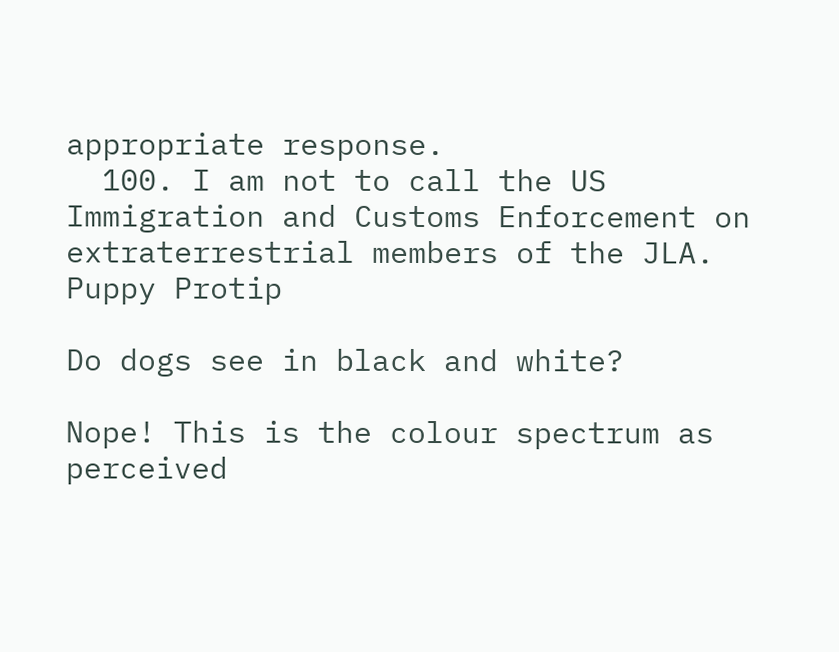appropriate response.
  100. I am not to call the US Immigration and Customs Enforcement on extraterrestrial members of the JLA.
Puppy Protip

Do dogs see in black and white?

Nope! This is the colour spectrum as perceived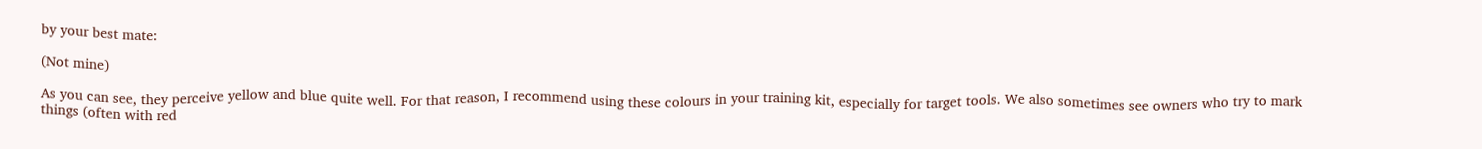by your best mate:

(Not mine)

As you can see, they perceive yellow and blue quite well. For that reason, I recommend using these colours in your training kit, especially for target tools. We also sometimes see owners who try to mark things (often with red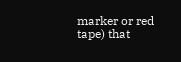marker or red tape) that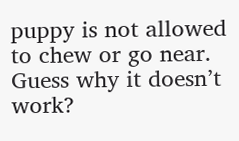puppy is not allowed to chew or go near. Guess why it doesn’t work?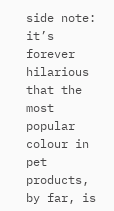side note: it’s forever hilarious that the most popular colour in pet products, by far, is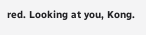red. Looking at you, Kong.